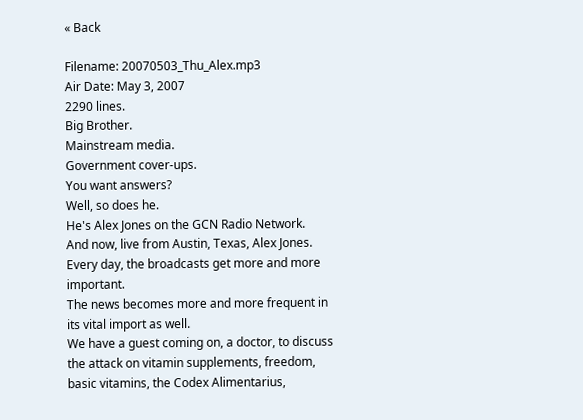« Back

Filename: 20070503_Thu_Alex.mp3
Air Date: May 3, 2007
2290 lines.
Big Brother.
Mainstream media.
Government cover-ups.
You want answers?
Well, so does he.
He's Alex Jones on the GCN Radio Network.
And now, live from Austin, Texas, Alex Jones.
Every day, the broadcasts get more and more important.
The news becomes more and more frequent in its vital import as well.
We have a guest coming on, a doctor, to discuss the attack on vitamin supplements, freedom, basic vitamins, the Codex Alimentarius,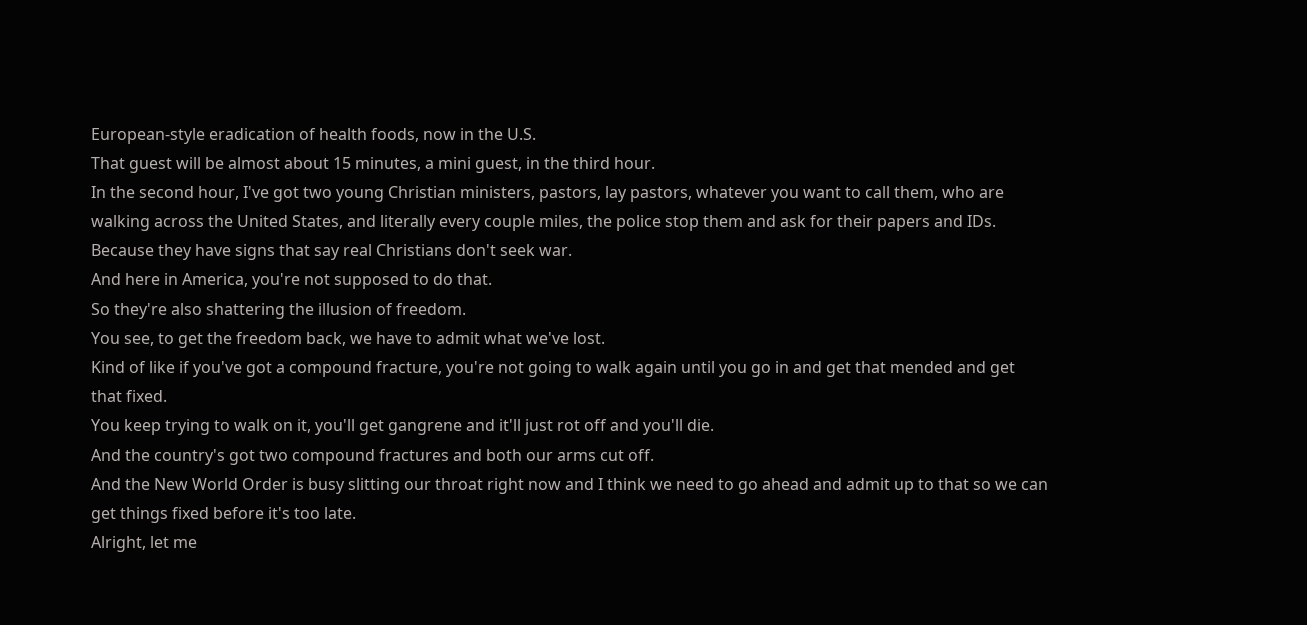European-style eradication of health foods, now in the U.S.
That guest will be almost about 15 minutes, a mini guest, in the third hour.
In the second hour, I've got two young Christian ministers, pastors, lay pastors, whatever you want to call them, who are walking across the United States, and literally every couple miles, the police stop them and ask for their papers and IDs.
Because they have signs that say real Christians don't seek war.
And here in America, you're not supposed to do that.
So they're also shattering the illusion of freedom.
You see, to get the freedom back, we have to admit what we've lost.
Kind of like if you've got a compound fracture, you're not going to walk again until you go in and get that mended and get that fixed.
You keep trying to walk on it, you'll get gangrene and it'll just rot off and you'll die.
And the country's got two compound fractures and both our arms cut off.
And the New World Order is busy slitting our throat right now and I think we need to go ahead and admit up to that so we can get things fixed before it's too late.
Alright, let me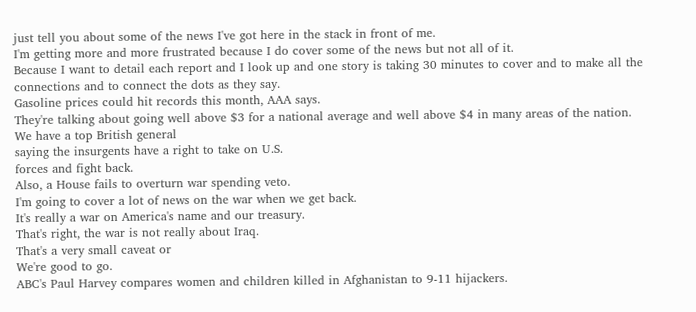just tell you about some of the news I've got here in the stack in front of me.
I'm getting more and more frustrated because I do cover some of the news but not all of it.
Because I want to detail each report and I look up and one story is taking 30 minutes to cover and to make all the connections and to connect the dots as they say.
Gasoline prices could hit records this month, AAA says.
They're talking about going well above $3 for a national average and well above $4 in many areas of the nation.
We have a top British general
saying the insurgents have a right to take on U.S.
forces and fight back.
Also, a House fails to overturn war spending veto.
I'm going to cover a lot of news on the war when we get back.
It's really a war on America's name and our treasury.
That's right, the war is not really about Iraq.
That's a very small caveat or
We're good to go.
ABC's Paul Harvey compares women and children killed in Afghanistan to 9-11 hijackers.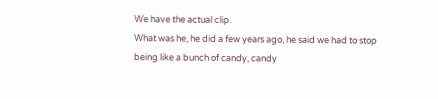We have the actual clip.
What was he, he did a few years ago, he said we had to stop being like a bunch of candy, candy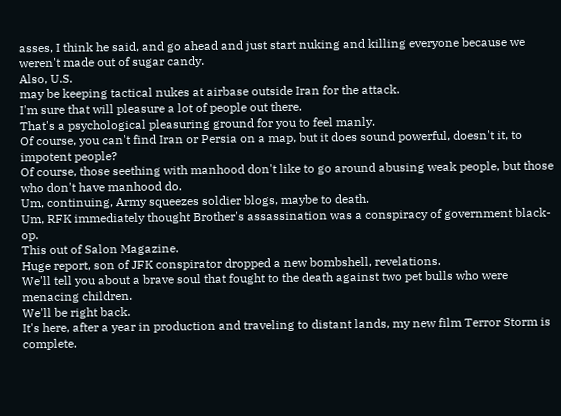asses, I think he said, and go ahead and just start nuking and killing everyone because we weren't made out of sugar candy.
Also, U.S.
may be keeping tactical nukes at airbase outside Iran for the attack.
I'm sure that will pleasure a lot of people out there.
That's a psychological pleasuring ground for you to feel manly.
Of course, you can't find Iran or Persia on a map, but it does sound powerful, doesn't it, to impotent people?
Of course, those seething with manhood don't like to go around abusing weak people, but those who don't have manhood do.
Um, continuing, Army squeezes soldier blogs, maybe to death.
Um, RFK immediately thought Brother's assassination was a conspiracy of government black-op.
This out of Salon Magazine.
Huge report, son of JFK conspirator dropped a new bombshell, revelations.
We'll tell you about a brave soul that fought to the death against two pet bulls who were menacing children.
We'll be right back.
It's here, after a year in production and traveling to distant lands, my new film Terror Storm is complete.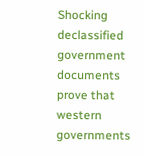Shocking declassified government documents prove that western governments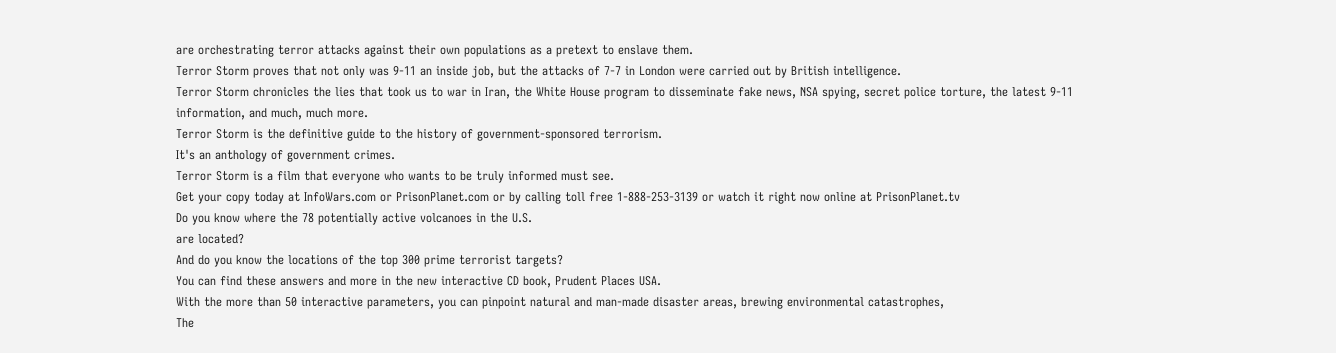are orchestrating terror attacks against their own populations as a pretext to enslave them.
Terror Storm proves that not only was 9-11 an inside job, but the attacks of 7-7 in London were carried out by British intelligence.
Terror Storm chronicles the lies that took us to war in Iran, the White House program to disseminate fake news, NSA spying, secret police torture, the latest 9-11 information, and much, much more.
Terror Storm is the definitive guide to the history of government-sponsored terrorism.
It's an anthology of government crimes.
Terror Storm is a film that everyone who wants to be truly informed must see.
Get your copy today at InfoWars.com or PrisonPlanet.com or by calling toll free 1-888-253-3139 or watch it right now online at PrisonPlanet.tv
Do you know where the 78 potentially active volcanoes in the U.S.
are located?
And do you know the locations of the top 300 prime terrorist targets?
You can find these answers and more in the new interactive CD book, Prudent Places USA.
With the more than 50 interactive parameters, you can pinpoint natural and man-made disaster areas, brewing environmental catastrophes,
The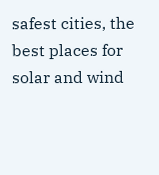safest cities, the best places for solar and wind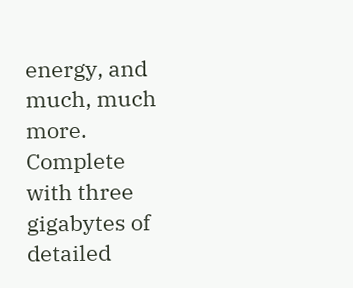energy, and much, much more.
Complete with three gigabytes of detailed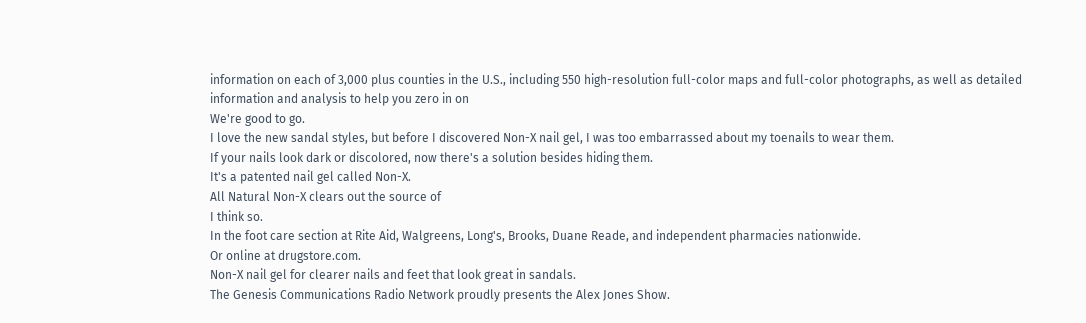information on each of 3,000 plus counties in the U.S., including 550 high-resolution full-color maps and full-color photographs, as well as detailed information and analysis to help you zero in on
We're good to go.
I love the new sandal styles, but before I discovered Non-X nail gel, I was too embarrassed about my toenails to wear them.
If your nails look dark or discolored, now there's a solution besides hiding them.
It's a patented nail gel called Non-X.
All Natural Non-X clears out the source of
I think so.
In the foot care section at Rite Aid, Walgreens, Long's, Brooks, Duane Reade, and independent pharmacies nationwide.
Or online at drugstore.com.
Non-X nail gel for clearer nails and feet that look great in sandals.
The Genesis Communications Radio Network proudly presents the Alex Jones Show.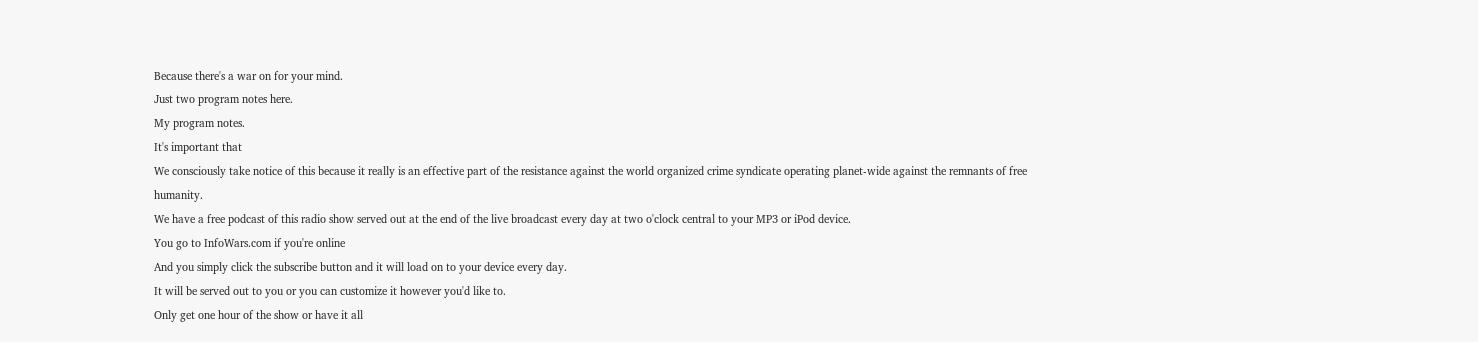Because there's a war on for your mind.
Just two program notes here.
My program notes.
It's important that
We consciously take notice of this because it really is an effective part of the resistance against the world organized crime syndicate operating planet-wide against the remnants of free humanity.
We have a free podcast of this radio show served out at the end of the live broadcast every day at two o'clock central to your MP3 or iPod device.
You go to InfoWars.com if you're online
And you simply click the subscribe button and it will load on to your device every day.
It will be served out to you or you can customize it however you'd like to.
Only get one hour of the show or have it all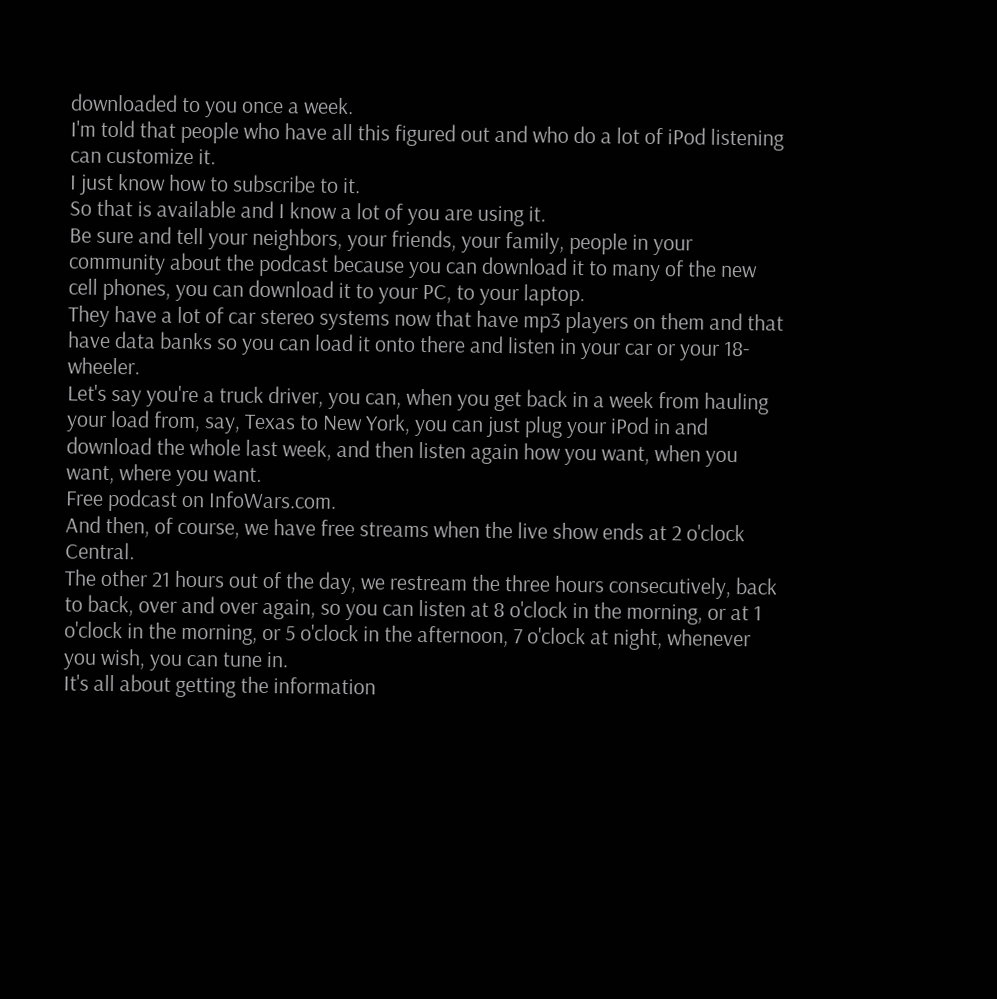downloaded to you once a week.
I'm told that people who have all this figured out and who do a lot of iPod listening can customize it.
I just know how to subscribe to it.
So that is available and I know a lot of you are using it.
Be sure and tell your neighbors, your friends, your family, people in your community about the podcast because you can download it to many of the new cell phones, you can download it to your PC, to your laptop.
They have a lot of car stereo systems now that have mp3 players on them and that have data banks so you can load it onto there and listen in your car or your 18-wheeler.
Let's say you're a truck driver, you can, when you get back in a week from hauling your load from, say, Texas to New York, you can just plug your iPod in and download the whole last week, and then listen again how you want, when you want, where you want.
Free podcast on InfoWars.com.
And then, of course, we have free streams when the live show ends at 2 o'clock Central.
The other 21 hours out of the day, we restream the three hours consecutively, back to back, over and over again, so you can listen at 8 o'clock in the morning, or at 1 o'clock in the morning, or 5 o'clock in the afternoon, 7 o'clock at night, whenever you wish, you can tune in.
It's all about getting the information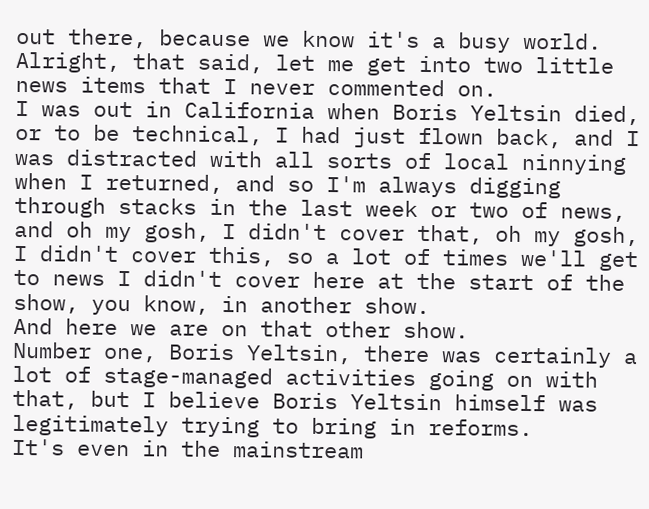out there, because we know it's a busy world.
Alright, that said, let me get into two little news items that I never commented on.
I was out in California when Boris Yeltsin died, or to be technical, I had just flown back, and I was distracted with all sorts of local ninnying when I returned, and so I'm always digging through stacks in the last week or two of news, and oh my gosh, I didn't cover that, oh my gosh, I didn't cover this, so a lot of times we'll get to news I didn't cover here at the start of the show, you know, in another show.
And here we are on that other show.
Number one, Boris Yeltsin, there was certainly a lot of stage-managed activities going on with that, but I believe Boris Yeltsin himself was legitimately trying to bring in reforms.
It's even in the mainstream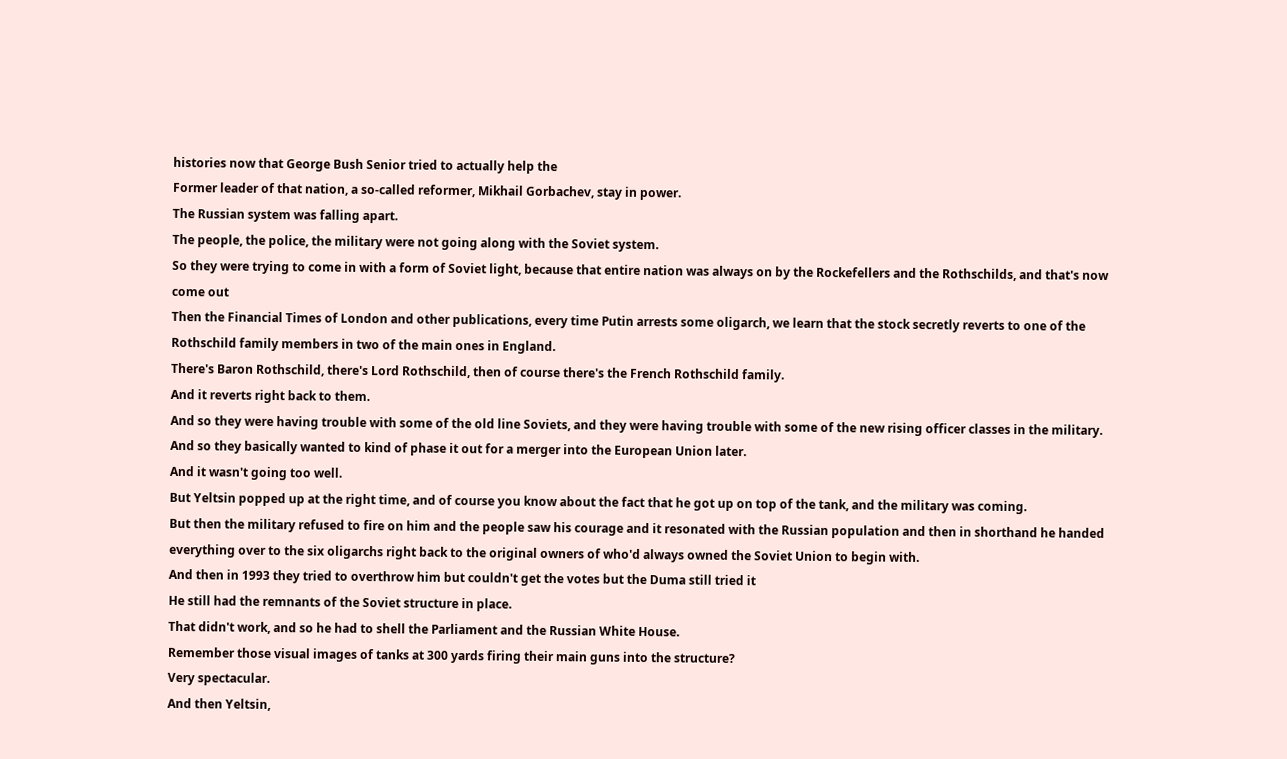histories now that George Bush Senior tried to actually help the
Former leader of that nation, a so-called reformer, Mikhail Gorbachev, stay in power.
The Russian system was falling apart.
The people, the police, the military were not going along with the Soviet system.
So they were trying to come in with a form of Soviet light, because that entire nation was always on by the Rockefellers and the Rothschilds, and that's now come out
Then the Financial Times of London and other publications, every time Putin arrests some oligarch, we learn that the stock secretly reverts to one of the Rothschild family members in two of the main ones in England.
There's Baron Rothschild, there's Lord Rothschild, then of course there's the French Rothschild family.
And it reverts right back to them.
And so they were having trouble with some of the old line Soviets, and they were having trouble with some of the new rising officer classes in the military.
And so they basically wanted to kind of phase it out for a merger into the European Union later.
And it wasn't going too well.
But Yeltsin popped up at the right time, and of course you know about the fact that he got up on top of the tank, and the military was coming.
But then the military refused to fire on him and the people saw his courage and it resonated with the Russian population and then in shorthand he handed everything over to the six oligarchs right back to the original owners of who'd always owned the Soviet Union to begin with.
And then in 1993 they tried to overthrow him but couldn't get the votes but the Duma still tried it
He still had the remnants of the Soviet structure in place.
That didn't work, and so he had to shell the Parliament and the Russian White House.
Remember those visual images of tanks at 300 yards firing their main guns into the structure?
Very spectacular.
And then Yeltsin,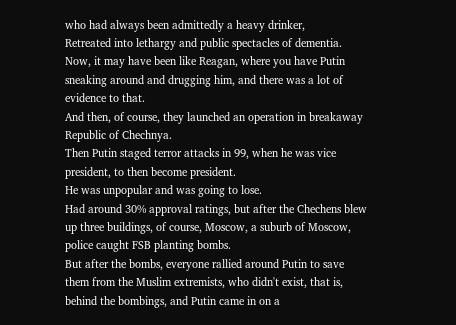who had always been admittedly a heavy drinker,
Retreated into lethargy and public spectacles of dementia.
Now, it may have been like Reagan, where you have Putin sneaking around and drugging him, and there was a lot of evidence to that.
And then, of course, they launched an operation in breakaway Republic of Chechnya.
Then Putin staged terror attacks in 99, when he was vice president, to then become president.
He was unpopular and was going to lose.
Had around 30% approval ratings, but after the Chechens blew up three buildings, of course, Moscow, a suburb of Moscow, police caught FSB planting bombs.
But after the bombs, everyone rallied around Putin to save them from the Muslim extremists, who didn't exist, that is, behind the bombings, and Putin came in on a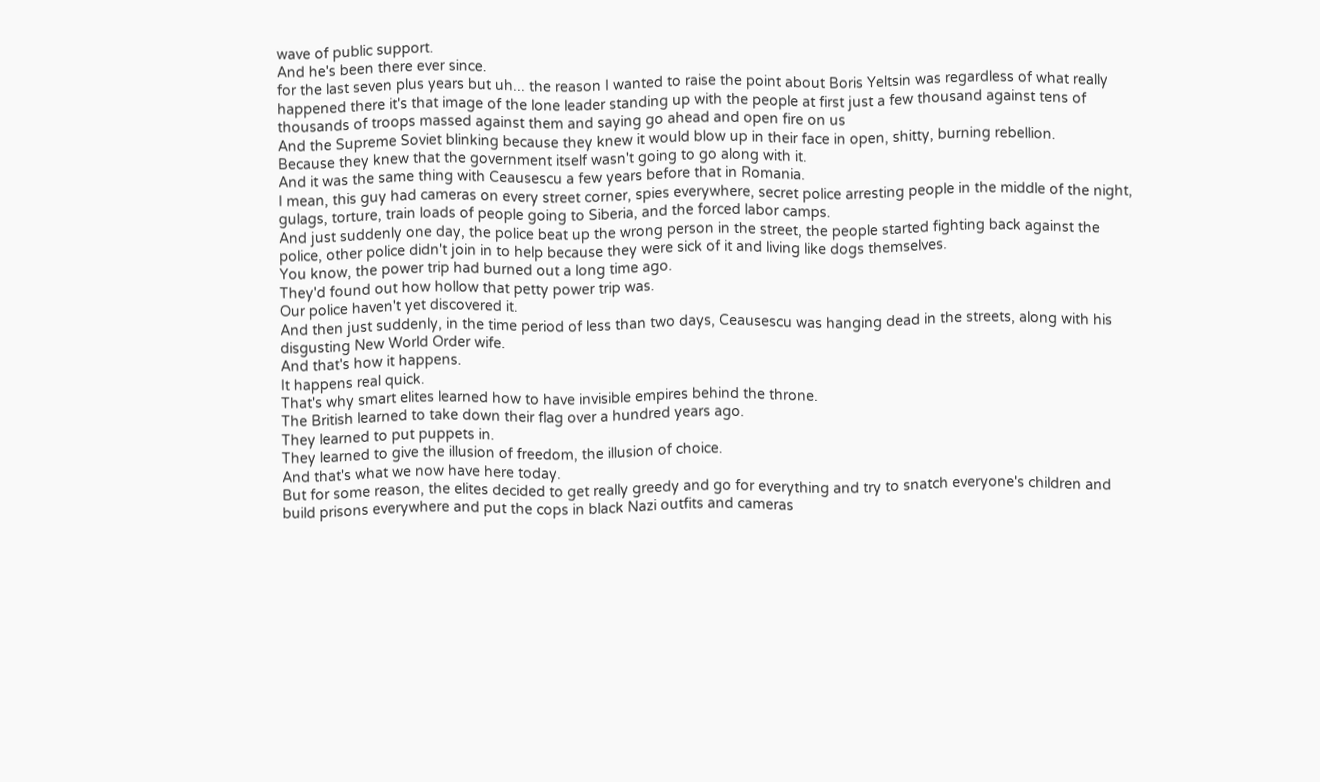wave of public support.
And he's been there ever since.
for the last seven plus years but uh... the reason I wanted to raise the point about Boris Yeltsin was regardless of what really happened there it's that image of the lone leader standing up with the people at first just a few thousand against tens of thousands of troops massed against them and saying go ahead and open fire on us
And the Supreme Soviet blinking because they knew it would blow up in their face in open, shitty, burning rebellion.
Because they knew that the government itself wasn't going to go along with it.
And it was the same thing with Ceausescu a few years before that in Romania.
I mean, this guy had cameras on every street corner, spies everywhere, secret police arresting people in the middle of the night, gulags, torture, train loads of people going to Siberia, and the forced labor camps.
And just suddenly one day, the police beat up the wrong person in the street, the people started fighting back against the police, other police didn't join in to help because they were sick of it and living like dogs themselves.
You know, the power trip had burned out a long time ago.
They'd found out how hollow that petty power trip was.
Our police haven't yet discovered it.
And then just suddenly, in the time period of less than two days, Ceausescu was hanging dead in the streets, along with his disgusting New World Order wife.
And that's how it happens.
It happens real quick.
That's why smart elites learned how to have invisible empires behind the throne.
The British learned to take down their flag over a hundred years ago.
They learned to put puppets in.
They learned to give the illusion of freedom, the illusion of choice.
And that's what we now have here today.
But for some reason, the elites decided to get really greedy and go for everything and try to snatch everyone's children and build prisons everywhere and put the cops in black Nazi outfits and cameras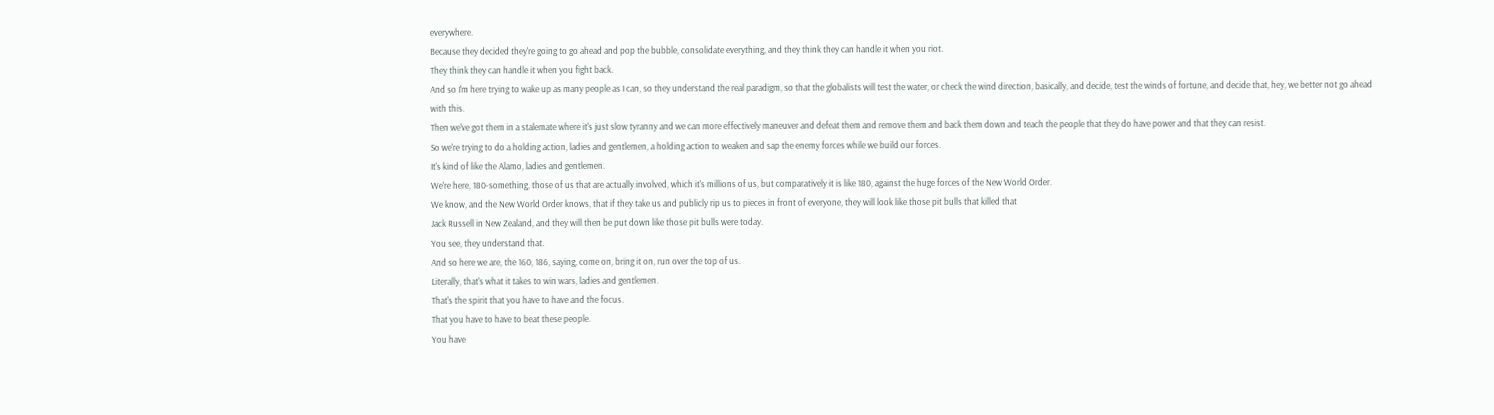everywhere.
Because they decided they're going to go ahead and pop the bubble, consolidate everything, and they think they can handle it when you riot.
They think they can handle it when you fight back.
And so I'm here trying to wake up as many people as I can, so they understand the real paradigm, so that the globalists will test the water, or check the wind direction, basically, and decide, test the winds of fortune, and decide that, hey, we better not go ahead with this.
Then we've got them in a stalemate where it's just slow tyranny and we can more effectively maneuver and defeat them and remove them and back them down and teach the people that they do have power and that they can resist.
So we're trying to do a holding action, ladies and gentlemen, a holding action to weaken and sap the enemy forces while we build our forces.
It's kind of like the Alamo, ladies and gentlemen.
We're here, 180-something, those of us that are actually involved, which it's millions of us, but comparatively it is like 180, against the huge forces of the New World Order.
We know, and the New World Order knows, that if they take us and publicly rip us to pieces in front of everyone, they will look like those pit bulls that killed that
Jack Russell in New Zealand, and they will then be put down like those pit bulls were today.
You see, they understand that.
And so here we are, the 160, 186, saying, come on, bring it on, run over the top of us.
Literally, that's what it takes to win wars, ladies and gentlemen.
That's the spirit that you have to have and the focus.
That you have to have to beat these people.
You have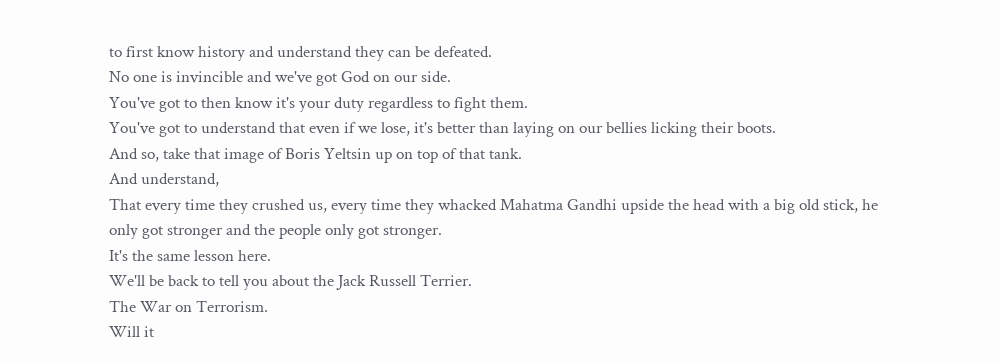to first know history and understand they can be defeated.
No one is invincible and we've got God on our side.
You've got to then know it's your duty regardless to fight them.
You've got to understand that even if we lose, it's better than laying on our bellies licking their boots.
And so, take that image of Boris Yeltsin up on top of that tank.
And understand,
That every time they crushed us, every time they whacked Mahatma Gandhi upside the head with a big old stick, he only got stronger and the people only got stronger.
It's the same lesson here.
We'll be back to tell you about the Jack Russell Terrier.
The War on Terrorism.
Will it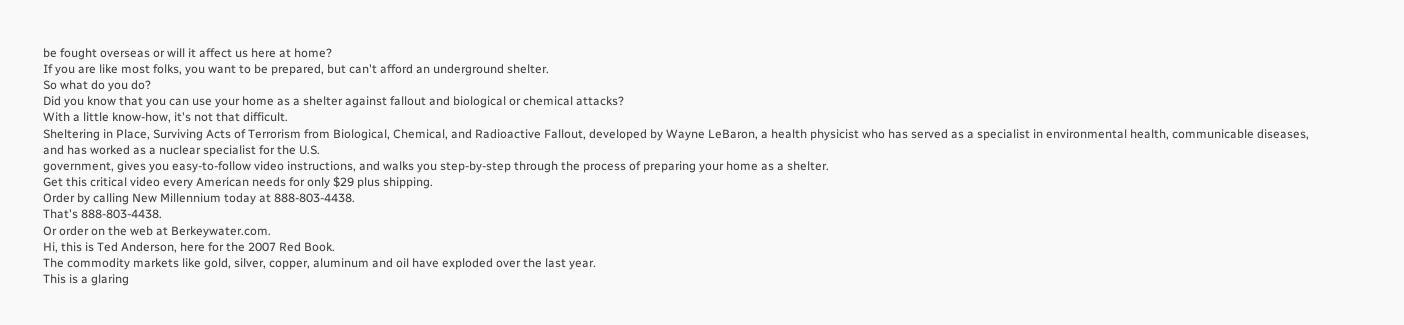be fought overseas or will it affect us here at home?
If you are like most folks, you want to be prepared, but can't afford an underground shelter.
So what do you do?
Did you know that you can use your home as a shelter against fallout and biological or chemical attacks?
With a little know-how, it's not that difficult.
Sheltering in Place, Surviving Acts of Terrorism from Biological, Chemical, and Radioactive Fallout, developed by Wayne LeBaron, a health physicist who has served as a specialist in environmental health, communicable diseases, and has worked as a nuclear specialist for the U.S.
government, gives you easy-to-follow video instructions, and walks you step-by-step through the process of preparing your home as a shelter.
Get this critical video every American needs for only $29 plus shipping.
Order by calling New Millennium today at 888-803-4438.
That's 888-803-4438.
Or order on the web at Berkeywater.com.
Hi, this is Ted Anderson, here for the 2007 Red Book.
The commodity markets like gold, silver, copper, aluminum and oil have exploded over the last year.
This is a glaring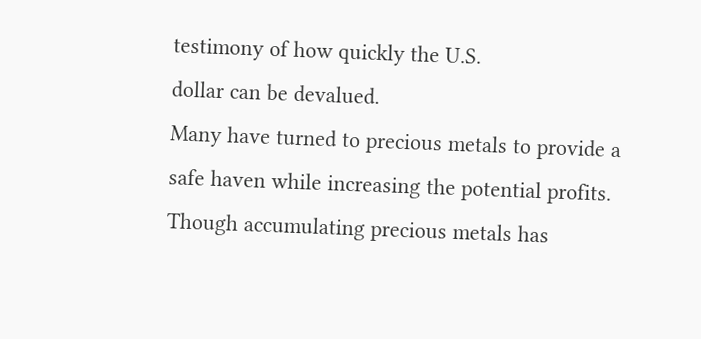testimony of how quickly the U.S.
dollar can be devalued.
Many have turned to precious metals to provide a safe haven while increasing the potential profits.
Though accumulating precious metals has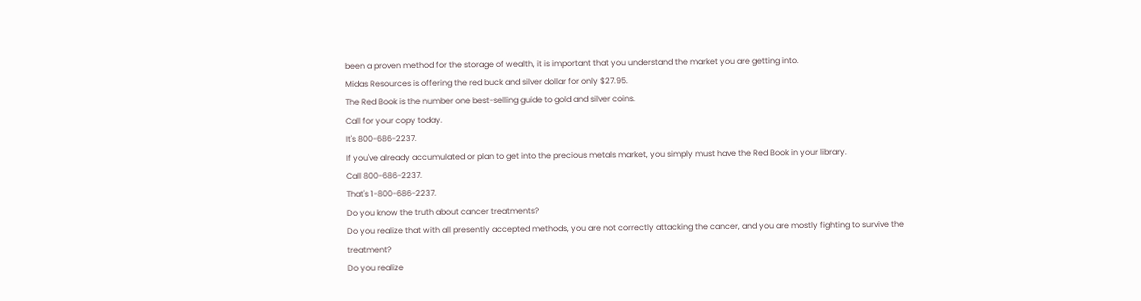been a proven method for the storage of wealth, it is important that you understand the market you are getting into.
Midas Resources is offering the red buck and silver dollar for only $27.95.
The Red Book is the number one best-selling guide to gold and silver coins.
Call for your copy today.
It's 800-686-2237.
If you've already accumulated or plan to get into the precious metals market, you simply must have the Red Book in your library.
Call 800-686-2237.
That's 1-800-686-2237.
Do you know the truth about cancer treatments?
Do you realize that with all presently accepted methods, you are not correctly attacking the cancer, and you are mostly fighting to survive the treatment?
Do you realize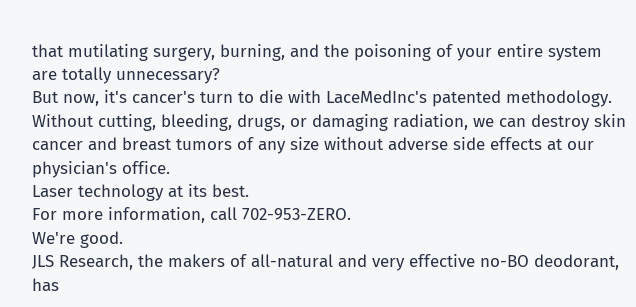that mutilating surgery, burning, and the poisoning of your entire system are totally unnecessary?
But now, it's cancer's turn to die with LaceMedInc's patented methodology.
Without cutting, bleeding, drugs, or damaging radiation, we can destroy skin cancer and breast tumors of any size without adverse side effects at our physician's office.
Laser technology at its best.
For more information, call 702-953-ZERO.
We're good.
JLS Research, the makers of all-natural and very effective no-BO deodorant, has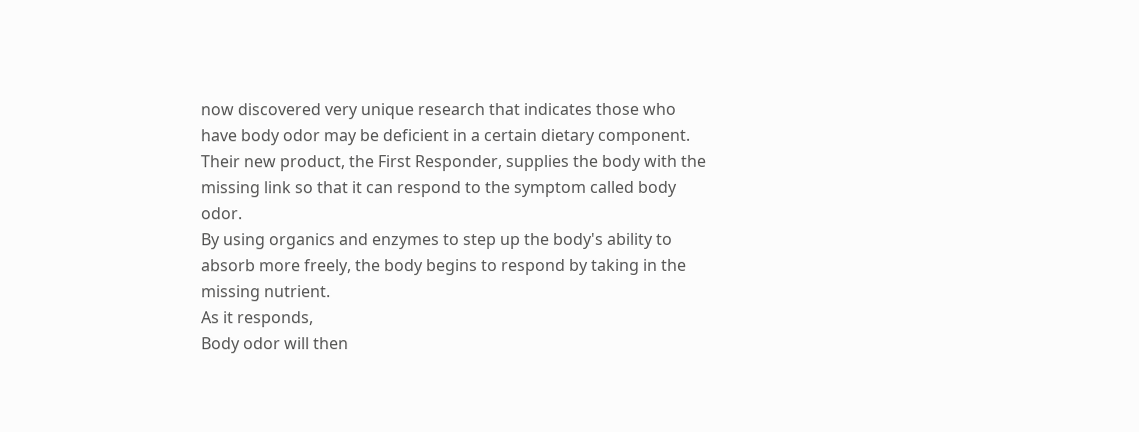now discovered very unique research that indicates those who have body odor may be deficient in a certain dietary component.
Their new product, the First Responder, supplies the body with the missing link so that it can respond to the symptom called body odor.
By using organics and enzymes to step up the body's ability to absorb more freely, the body begins to respond by taking in the missing nutrient.
As it responds,
Body odor will then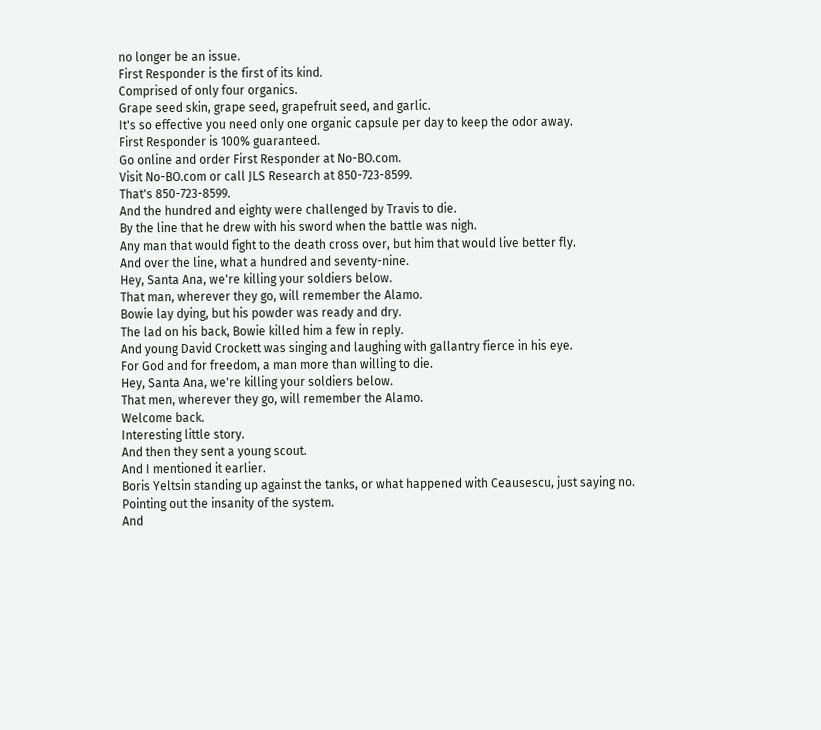no longer be an issue.
First Responder is the first of its kind.
Comprised of only four organics.
Grape seed skin, grape seed, grapefruit seed, and garlic.
It's so effective you need only one organic capsule per day to keep the odor away.
First Responder is 100% guaranteed.
Go online and order First Responder at No-BO.com.
Visit No-BO.com or call JLS Research at 850-723-8599.
That's 850-723-8599.
And the hundred and eighty were challenged by Travis to die.
By the line that he drew with his sword when the battle was nigh.
Any man that would fight to the death cross over, but him that would live better fly.
And over the line, what a hundred and seventy-nine.
Hey, Santa Ana, we're killing your soldiers below.
That man, wherever they go, will remember the Alamo.
Bowie lay dying, but his powder was ready and dry.
The lad on his back, Bowie killed him a few in reply.
And young David Crockett was singing and laughing with gallantry fierce in his eye.
For God and for freedom, a man more than willing to die.
Hey, Santa Ana, we're killing your soldiers below.
That men, wherever they go, will remember the Alamo.
Welcome back.
Interesting little story.
And then they sent a young scout.
And I mentioned it earlier.
Boris Yeltsin standing up against the tanks, or what happened with Ceausescu, just saying no.
Pointing out the insanity of the system.
And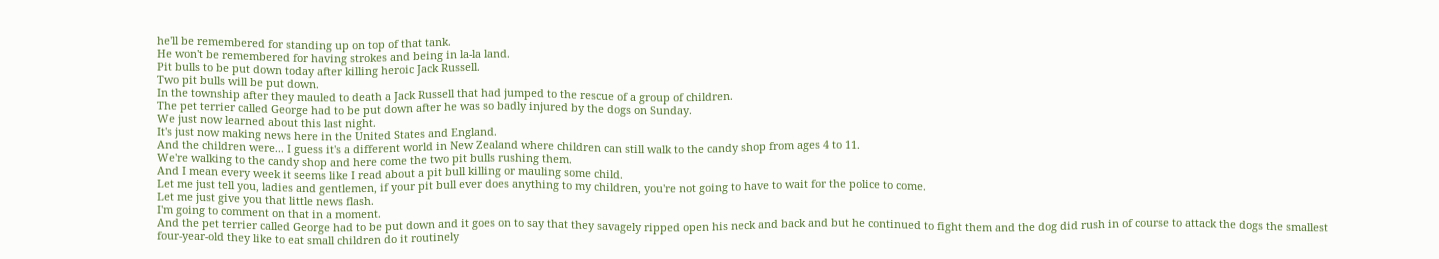he'll be remembered for standing up on top of that tank.
He won't be remembered for having strokes and being in la-la land.
Pit bulls to be put down today after killing heroic Jack Russell.
Two pit bulls will be put down.
In the township after they mauled to death a Jack Russell that had jumped to the rescue of a group of children.
The pet terrier called George had to be put down after he was so badly injured by the dogs on Sunday.
We just now learned about this last night.
It's just now making news here in the United States and England.
And the children were... I guess it's a different world in New Zealand where children can still walk to the candy shop from ages 4 to 11.
We're walking to the candy shop and here come the two pit bulls rushing them.
And I mean every week it seems like I read about a pit bull killing or mauling some child.
Let me just tell you, ladies and gentlemen, if your pit bull ever does anything to my children, you're not going to have to wait for the police to come.
Let me just give you that little news flash.
I'm going to comment on that in a moment.
And the pet terrier called George had to be put down and it goes on to say that they savagely ripped open his neck and back and but he continued to fight them and the dog did rush in of course to attack the dogs the smallest four-year-old they like to eat small children do it routinely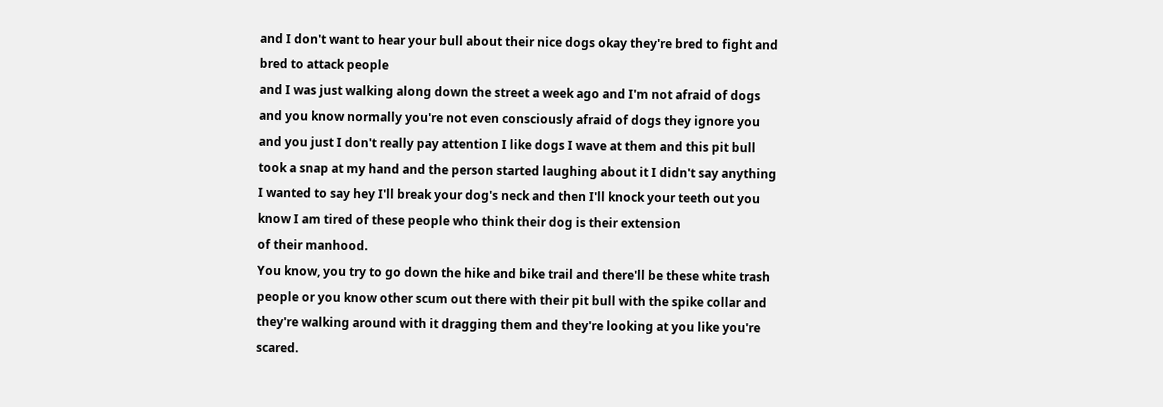and I don't want to hear your bull about their nice dogs okay they're bred to fight and bred to attack people
and I was just walking along down the street a week ago and I'm not afraid of dogs and you know normally you're not even consciously afraid of dogs they ignore you and you just I don't really pay attention I like dogs I wave at them and this pit bull took a snap at my hand and the person started laughing about it I didn't say anything I wanted to say hey I'll break your dog's neck and then I'll knock your teeth out you know I am tired of these people who think their dog is their extension
of their manhood.
You know, you try to go down the hike and bike trail and there'll be these white trash people or you know other scum out there with their pit bull with the spike collar and they're walking around with it dragging them and they're looking at you like you're scared.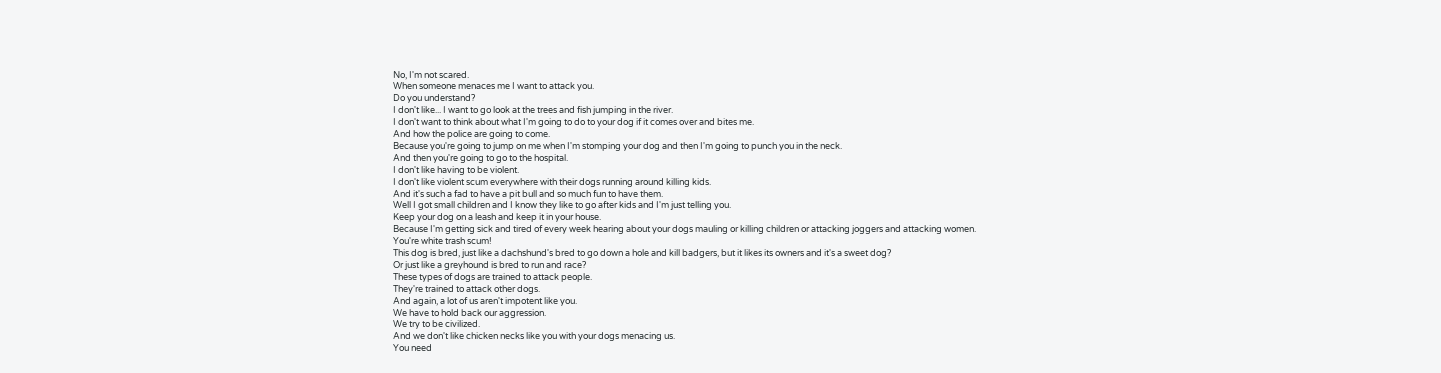No, I'm not scared.
When someone menaces me I want to attack you.
Do you understand?
I don't like... I want to go look at the trees and fish jumping in the river.
I don't want to think about what I'm going to do to your dog if it comes over and bites me.
And how the police are going to come.
Because you're going to jump on me when I'm stomping your dog and then I'm going to punch you in the neck.
And then you're going to go to the hospital.
I don't like having to be violent.
I don't like violent scum everywhere with their dogs running around killing kids.
And it's such a fad to have a pit bull and so much fun to have them.
Well I got small children and I know they like to go after kids and I'm just telling you.
Keep your dog on a leash and keep it in your house.
Because I'm getting sick and tired of every week hearing about your dogs mauling or killing children or attacking joggers and attacking women.
You're white trash scum!
This dog is bred, just like a dachshund's bred to go down a hole and kill badgers, but it likes its owners and it's a sweet dog?
Or just like a greyhound is bred to run and race?
These types of dogs are trained to attack people.
They're trained to attack other dogs.
And again, a lot of us aren't impotent like you.
We have to hold back our aggression.
We try to be civilized.
And we don't like chicken necks like you with your dogs menacing us.
You need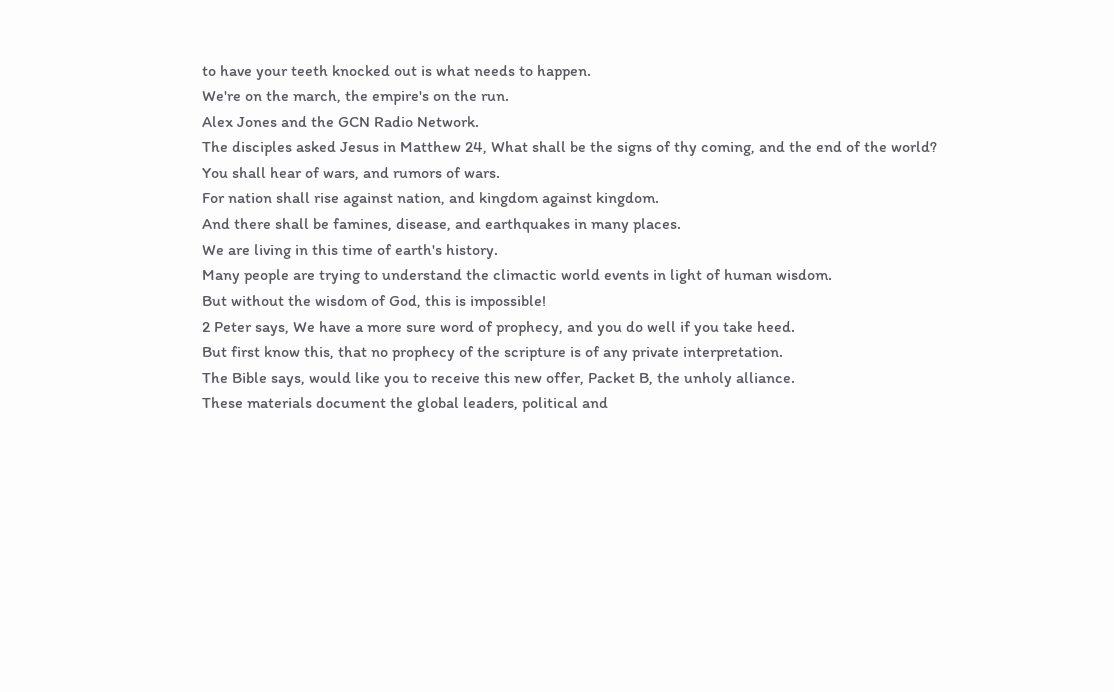to have your teeth knocked out is what needs to happen.
We're on the march, the empire's on the run.
Alex Jones and the GCN Radio Network.
The disciples asked Jesus in Matthew 24, What shall be the signs of thy coming, and the end of the world?
You shall hear of wars, and rumors of wars.
For nation shall rise against nation, and kingdom against kingdom.
And there shall be famines, disease, and earthquakes in many places.
We are living in this time of earth's history.
Many people are trying to understand the climactic world events in light of human wisdom.
But without the wisdom of God, this is impossible!
2 Peter says, We have a more sure word of prophecy, and you do well if you take heed.
But first know this, that no prophecy of the scripture is of any private interpretation.
The Bible says, would like you to receive this new offer, Packet B, the unholy alliance.
These materials document the global leaders, political and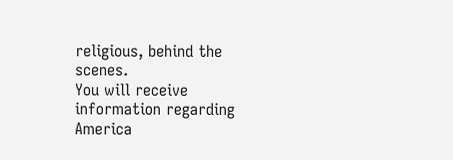religious, behind the scenes.
You will receive information regarding America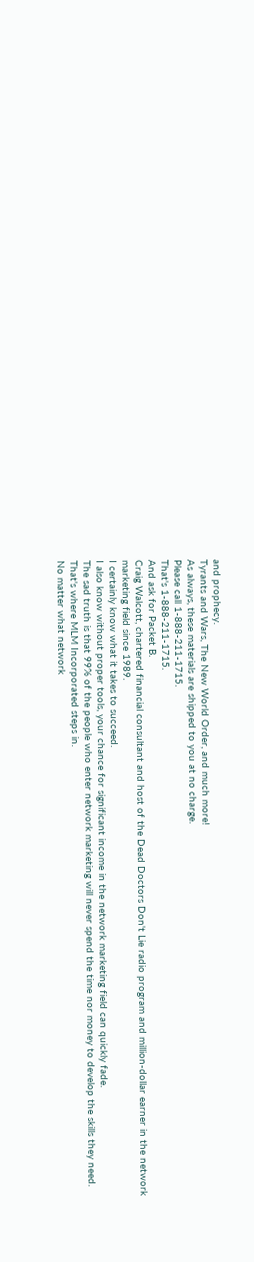and prophecy.
Tyrants and Wars, The New World Order, and much more!
As always, these materials are shipped to you at no charge.
Please call 1-888-211-1715.
That's 1-888-211-1715.
And ask for Packet B.
Craig Walcott, chartered financial consultant and host of the Dead Doctors Don't Lie radio program and million-dollar earner in the network marketing field since 1989.
I certainly know what it takes to succeed.
I also know without proper tools, your chance for significant income in the network marketing field can quickly fade.
The sad truth is that 99% of the people who enter network marketing will never spend the time nor money to develop the skills they need.
That's where MLM Incorporated steps in.
No matter what network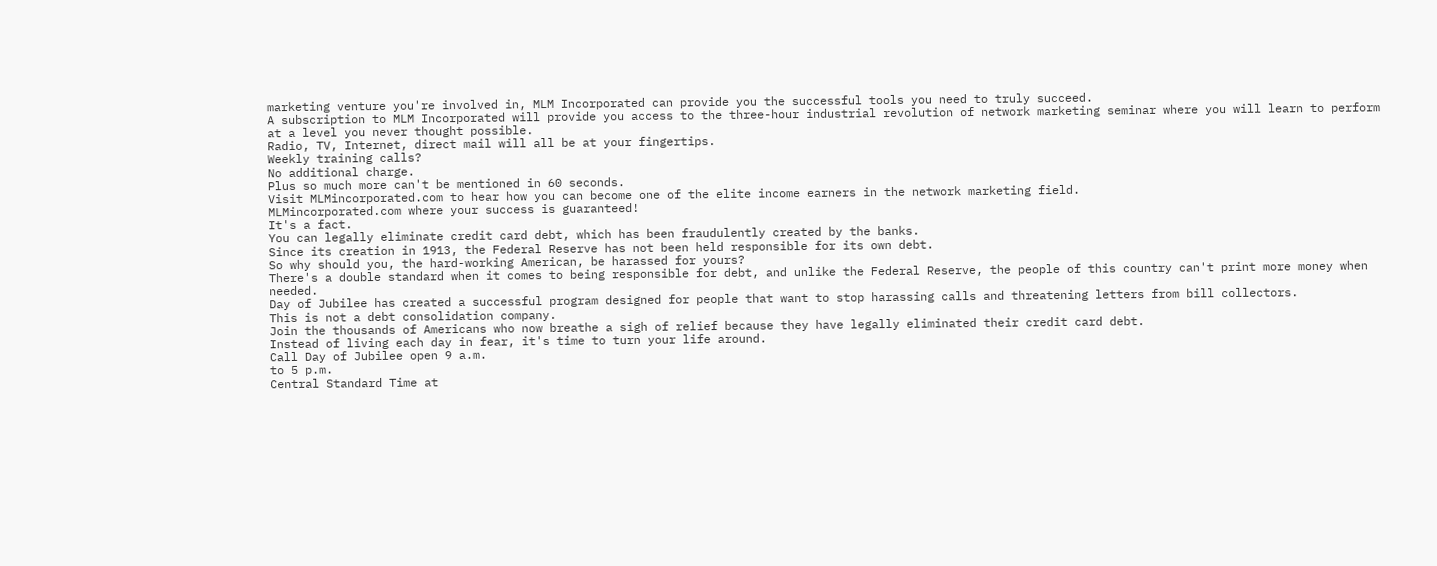marketing venture you're involved in, MLM Incorporated can provide you the successful tools you need to truly succeed.
A subscription to MLM Incorporated will provide you access to the three-hour industrial revolution of network marketing seminar where you will learn to perform at a level you never thought possible.
Radio, TV, Internet, direct mail will all be at your fingertips.
Weekly training calls?
No additional charge.
Plus so much more can't be mentioned in 60 seconds.
Visit MLMincorporated.com to hear how you can become one of the elite income earners in the network marketing field.
MLMincorporated.com where your success is guaranteed!
It's a fact.
You can legally eliminate credit card debt, which has been fraudulently created by the banks.
Since its creation in 1913, the Federal Reserve has not been held responsible for its own debt.
So why should you, the hard-working American, be harassed for yours?
There's a double standard when it comes to being responsible for debt, and unlike the Federal Reserve, the people of this country can't print more money when needed.
Day of Jubilee has created a successful program designed for people that want to stop harassing calls and threatening letters from bill collectors.
This is not a debt consolidation company.
Join the thousands of Americans who now breathe a sigh of relief because they have legally eliminated their credit card debt.
Instead of living each day in fear, it's time to turn your life around.
Call Day of Jubilee open 9 a.m.
to 5 p.m.
Central Standard Time at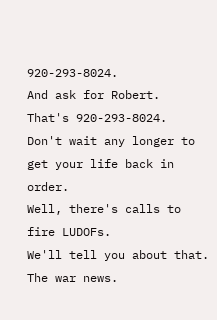920-293-8024.
And ask for Robert.
That's 920-293-8024.
Don't wait any longer to get your life back in order.
Well, there's calls to fire LUDOFs.
We'll tell you about that.
The war news.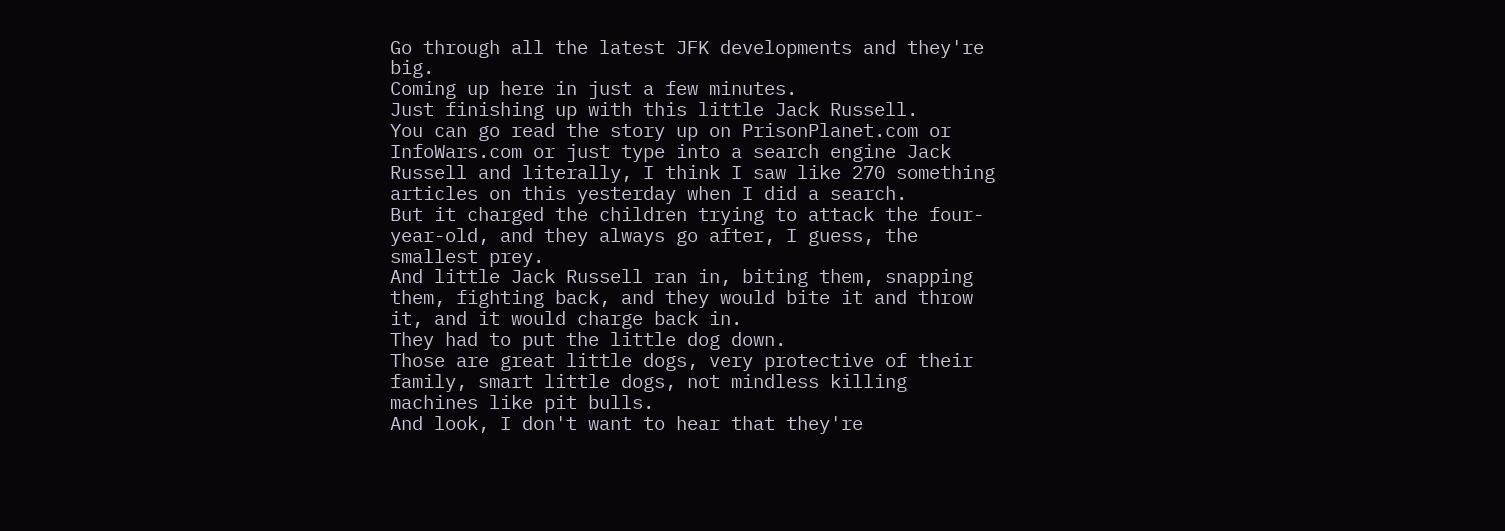Go through all the latest JFK developments and they're big.
Coming up here in just a few minutes.
Just finishing up with this little Jack Russell.
You can go read the story up on PrisonPlanet.com or InfoWars.com or just type into a search engine Jack Russell and literally, I think I saw like 270 something articles on this yesterday when I did a search.
But it charged the children trying to attack the four-year-old, and they always go after, I guess, the smallest prey.
And little Jack Russell ran in, biting them, snapping them, fighting back, and they would bite it and throw it, and it would charge back in.
They had to put the little dog down.
Those are great little dogs, very protective of their family, smart little dogs, not mindless killing machines like pit bulls.
And look, I don't want to hear that they're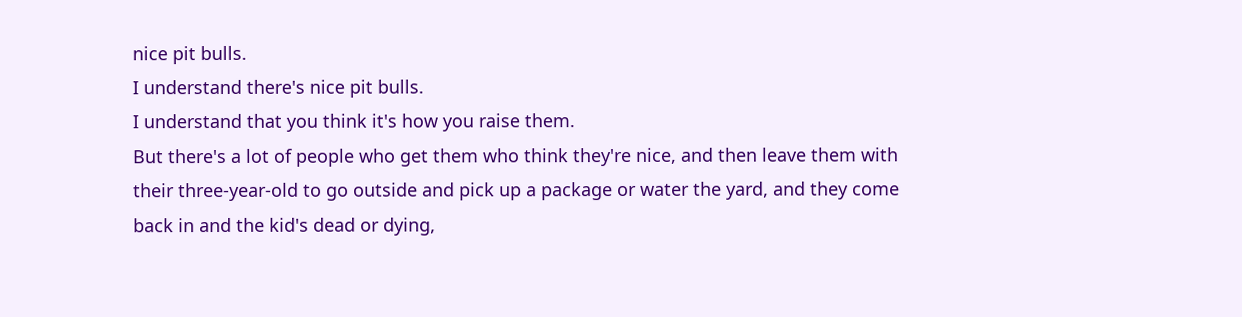nice pit bulls.
I understand there's nice pit bulls.
I understand that you think it's how you raise them.
But there's a lot of people who get them who think they're nice, and then leave them with their three-year-old to go outside and pick up a package or water the yard, and they come back in and the kid's dead or dying,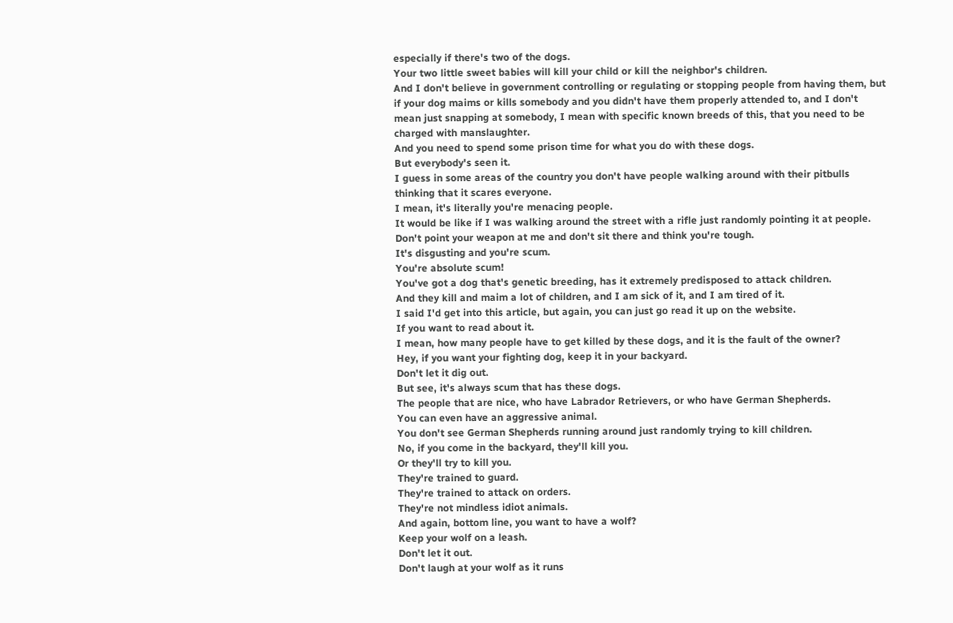especially if there's two of the dogs.
Your two little sweet babies will kill your child or kill the neighbor's children.
And I don't believe in government controlling or regulating or stopping people from having them, but if your dog maims or kills somebody and you didn't have them properly attended to, and I don't mean just snapping at somebody, I mean with specific known breeds of this, that you need to be charged with manslaughter.
And you need to spend some prison time for what you do with these dogs.
But everybody's seen it.
I guess in some areas of the country you don't have people walking around with their pitbulls thinking that it scares everyone.
I mean, it's literally you're menacing people.
It would be like if I was walking around the street with a rifle just randomly pointing it at people.
Don't point your weapon at me and don't sit there and think you're tough.
It's disgusting and you're scum.
You're absolute scum!
You've got a dog that's genetic breeding, has it extremely predisposed to attack children.
And they kill and maim a lot of children, and I am sick of it, and I am tired of it.
I said I'd get into this article, but again, you can just go read it up on the website.
If you want to read about it.
I mean, how many people have to get killed by these dogs, and it is the fault of the owner?
Hey, if you want your fighting dog, keep it in your backyard.
Don't let it dig out.
But see, it's always scum that has these dogs.
The people that are nice, who have Labrador Retrievers, or who have German Shepherds.
You can even have an aggressive animal.
You don't see German Shepherds running around just randomly trying to kill children.
No, if you come in the backyard, they'll kill you.
Or they'll try to kill you.
They're trained to guard.
They're trained to attack on orders.
They're not mindless idiot animals.
And again, bottom line, you want to have a wolf?
Keep your wolf on a leash.
Don't let it out.
Don't laugh at your wolf as it runs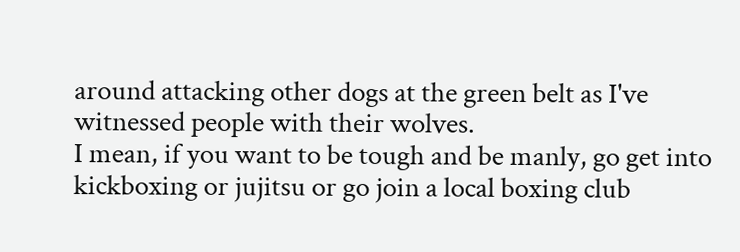around attacking other dogs at the green belt as I've witnessed people with their wolves.
I mean, if you want to be tough and be manly, go get into kickboxing or jujitsu or go join a local boxing club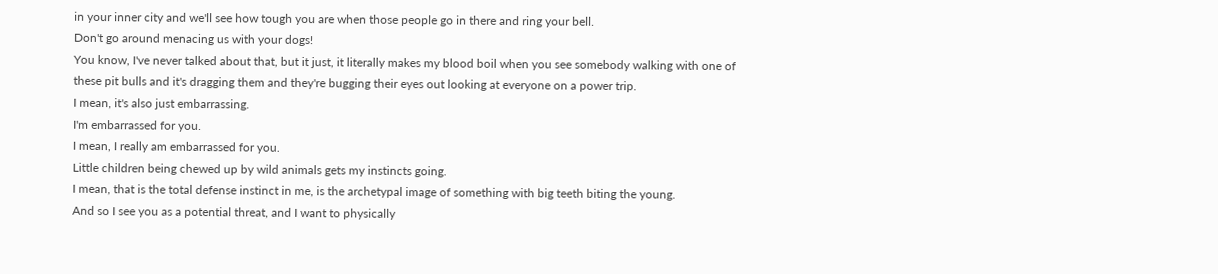in your inner city and we'll see how tough you are when those people go in there and ring your bell.
Don't go around menacing us with your dogs!
You know, I've never talked about that, but it just, it literally makes my blood boil when you see somebody walking with one of these pit bulls and it's dragging them and they're bugging their eyes out looking at everyone on a power trip.
I mean, it's also just embarrassing.
I'm embarrassed for you.
I mean, I really am embarrassed for you.
Little children being chewed up by wild animals gets my instincts going.
I mean, that is the total defense instinct in me, is the archetypal image of something with big teeth biting the young.
And so I see you as a potential threat, and I want to physically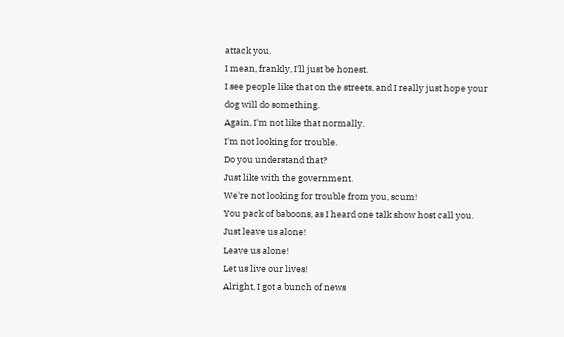attack you.
I mean, frankly, I'll just be honest.
I see people like that on the streets, and I really just hope your dog will do something.
Again, I'm not like that normally.
I'm not looking for trouble.
Do you understand that?
Just like with the government.
We're not looking for trouble from you, scum!
You pack of baboons, as I heard one talk show host call you.
Just leave us alone!
Leave us alone!
Let us live our lives!
Alright, I got a bunch of news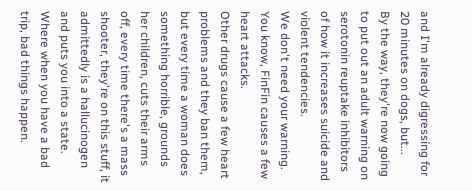and I'm already digressing for 20 minutes on dogs, but...
By the way, they're now going to put out an adult warning on serotonin reuptake inhibitors of how it increases suicide and violent tendencies.
We don't need your warning.
You know, FinFin causes a few heart attacks.
Other drugs cause a few heart problems and they ban them, but every time a woman does something horrible, grounds her children, cuts their arms off, every time there's a mass shooter, they're on this stuff, it admittedly is a hallucinogen and puts you into a state.
Where when you have a bad trip, bad things happen.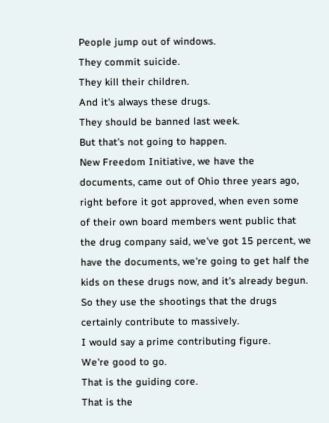People jump out of windows.
They commit suicide.
They kill their children.
And it's always these drugs.
They should be banned last week.
But that's not going to happen.
New Freedom Initiative, we have the documents, came out of Ohio three years ago, right before it got approved, when even some of their own board members went public that the drug company said, we've got 15 percent, we have the documents, we're going to get half the kids on these drugs now, and it's already begun.
So they use the shootings that the drugs certainly contribute to massively.
I would say a prime contributing figure.
We're good to go.
That is the guiding core.
That is the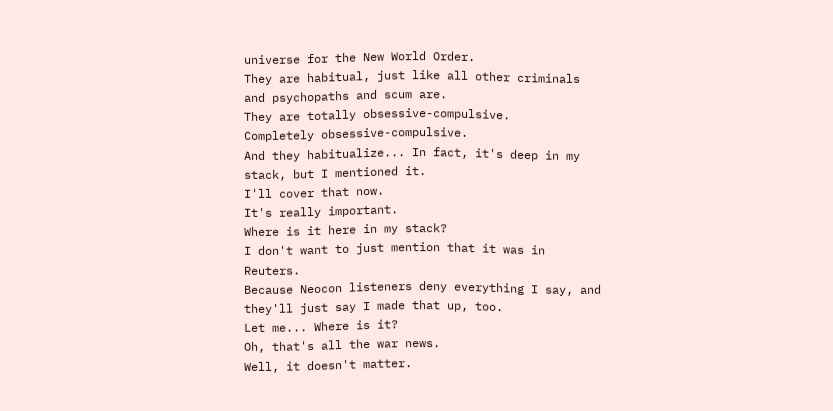universe for the New World Order.
They are habitual, just like all other criminals and psychopaths and scum are.
They are totally obsessive-compulsive.
Completely obsessive-compulsive.
And they habitualize... In fact, it's deep in my stack, but I mentioned it.
I'll cover that now.
It's really important.
Where is it here in my stack?
I don't want to just mention that it was in Reuters.
Because Neocon listeners deny everything I say, and they'll just say I made that up, too.
Let me... Where is it?
Oh, that's all the war news.
Well, it doesn't matter.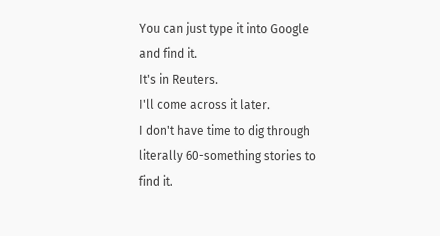You can just type it into Google and find it.
It's in Reuters.
I'll come across it later.
I don't have time to dig through literally 60-something stories to find it.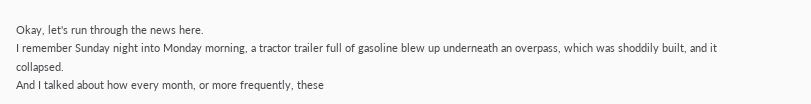Okay, let's run through the news here.
I remember Sunday night into Monday morning, a tractor trailer full of gasoline blew up underneath an overpass, which was shoddily built, and it collapsed.
And I talked about how every month, or more frequently, these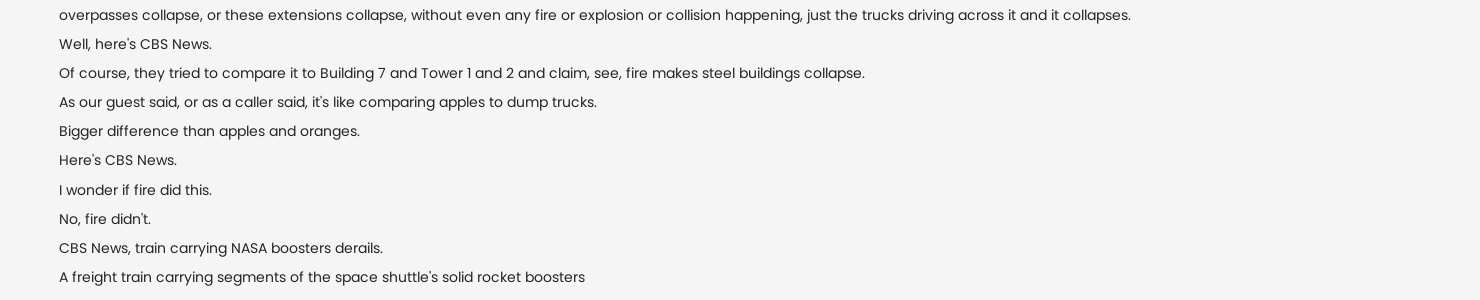overpasses collapse, or these extensions collapse, without even any fire or explosion or collision happening, just the trucks driving across it and it collapses.
Well, here's CBS News.
Of course, they tried to compare it to Building 7 and Tower 1 and 2 and claim, see, fire makes steel buildings collapse.
As our guest said, or as a caller said, it's like comparing apples to dump trucks.
Bigger difference than apples and oranges.
Here's CBS News.
I wonder if fire did this.
No, fire didn't.
CBS News, train carrying NASA boosters derails.
A freight train carrying segments of the space shuttle's solid rocket boosters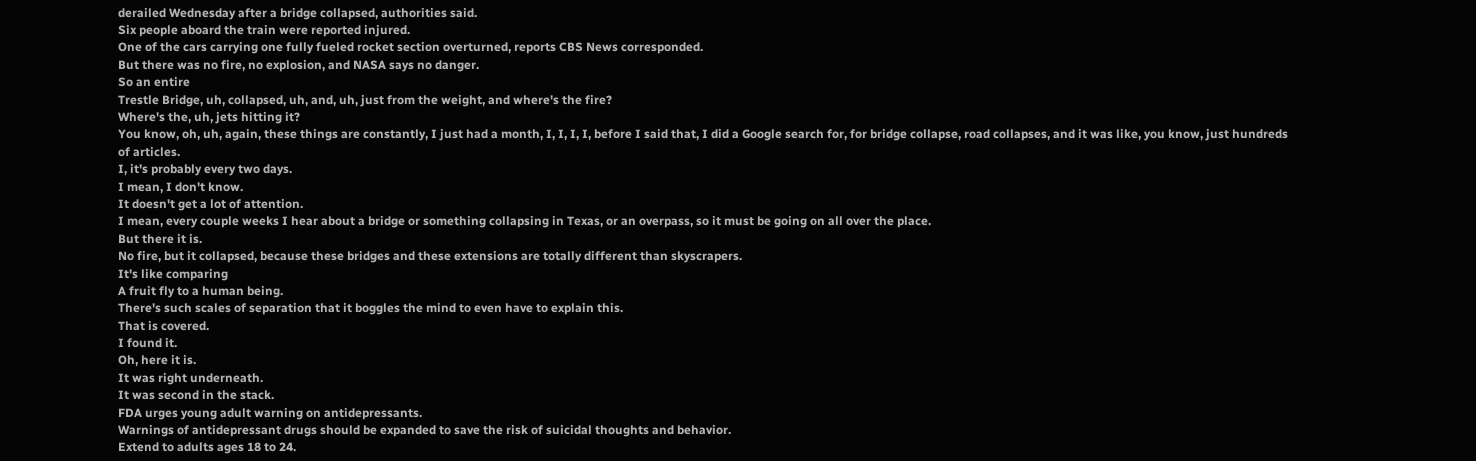derailed Wednesday after a bridge collapsed, authorities said.
Six people aboard the train were reported injured.
One of the cars carrying one fully fueled rocket section overturned, reports CBS News corresponded.
But there was no fire, no explosion, and NASA says no danger.
So an entire
Trestle Bridge, uh, collapsed, uh, and, uh, just from the weight, and where's the fire?
Where's the, uh, jets hitting it?
You know, oh, uh, again, these things are constantly, I just had a month, I, I, I, I, before I said that, I did a Google search for, for bridge collapse, road collapses, and it was like, you know, just hundreds of articles.
I, it's probably every two days.
I mean, I don't know.
It doesn't get a lot of attention.
I mean, every couple weeks I hear about a bridge or something collapsing in Texas, or an overpass, so it must be going on all over the place.
But there it is.
No fire, but it collapsed, because these bridges and these extensions are totally different than skyscrapers.
It's like comparing
A fruit fly to a human being.
There's such scales of separation that it boggles the mind to even have to explain this.
That is covered.
I found it.
Oh, here it is.
It was right underneath.
It was second in the stack.
FDA urges young adult warning on antidepressants.
Warnings of antidepressant drugs should be expanded to save the risk of suicidal thoughts and behavior.
Extend to adults ages 18 to 24.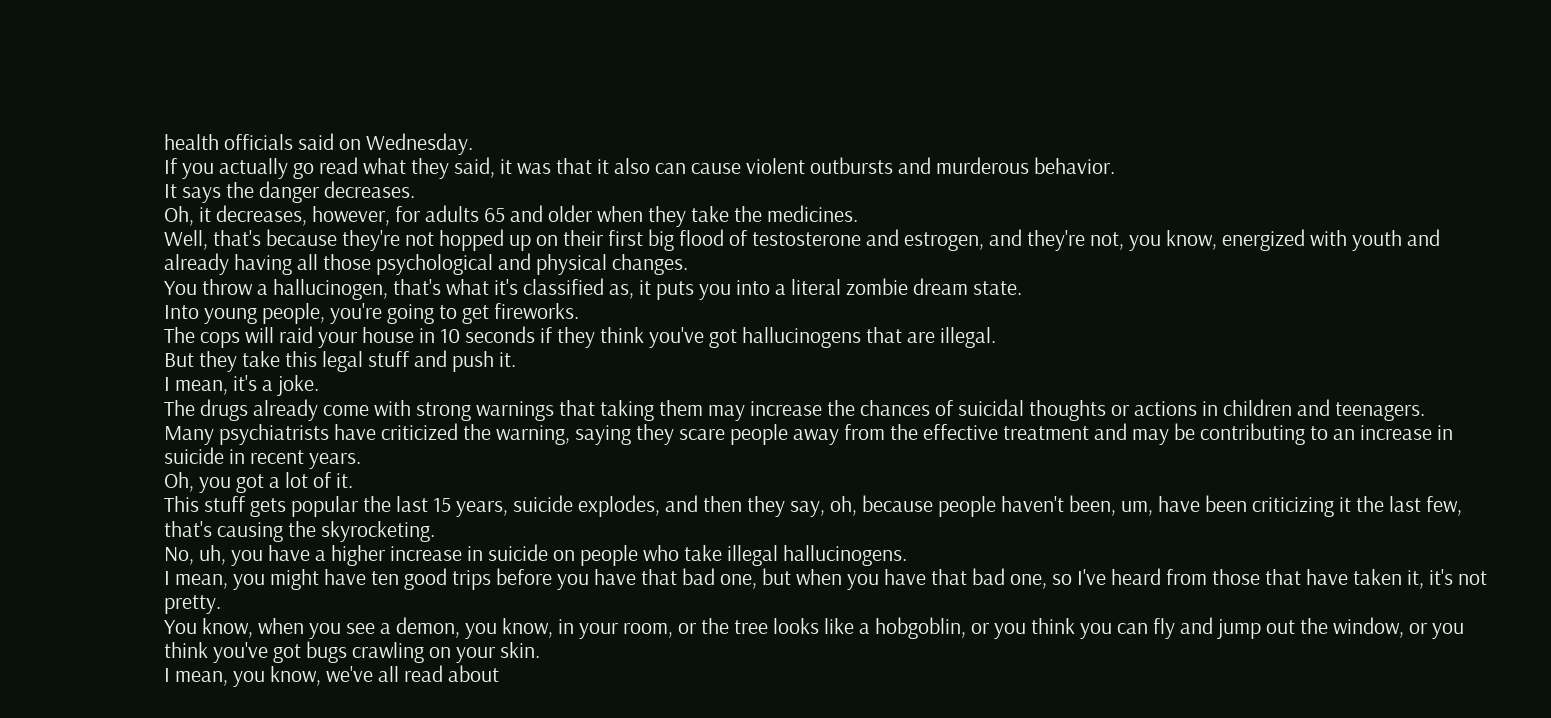health officials said on Wednesday.
If you actually go read what they said, it was that it also can cause violent outbursts and murderous behavior.
It says the danger decreases.
Oh, it decreases, however, for adults 65 and older when they take the medicines.
Well, that's because they're not hopped up on their first big flood of testosterone and estrogen, and they're not, you know, energized with youth and already having all those psychological and physical changes.
You throw a hallucinogen, that's what it's classified as, it puts you into a literal zombie dream state.
Into young people, you're going to get fireworks.
The cops will raid your house in 10 seconds if they think you've got hallucinogens that are illegal.
But they take this legal stuff and push it.
I mean, it's a joke.
The drugs already come with strong warnings that taking them may increase the chances of suicidal thoughts or actions in children and teenagers.
Many psychiatrists have criticized the warning, saying they scare people away from the effective treatment and may be contributing to an increase in suicide in recent years.
Oh, you got a lot of it.
This stuff gets popular the last 15 years, suicide explodes, and then they say, oh, because people haven't been, um, have been criticizing it the last few, that's causing the skyrocketing.
No, uh, you have a higher increase in suicide on people who take illegal hallucinogens.
I mean, you might have ten good trips before you have that bad one, but when you have that bad one, so I've heard from those that have taken it, it's not pretty.
You know, when you see a demon, you know, in your room, or the tree looks like a hobgoblin, or you think you can fly and jump out the window, or you think you've got bugs crawling on your skin.
I mean, you know, we've all read about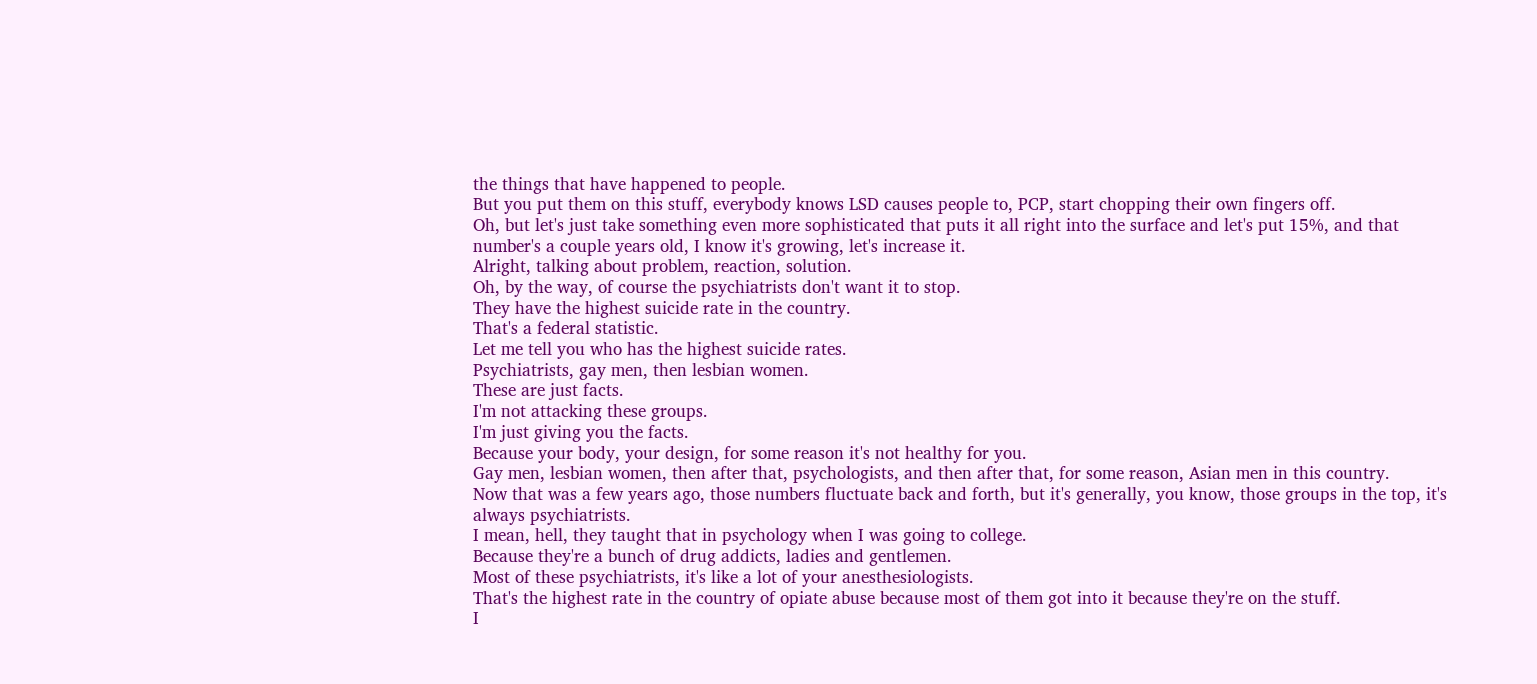the things that have happened to people.
But you put them on this stuff, everybody knows LSD causes people to, PCP, start chopping their own fingers off.
Oh, but let's just take something even more sophisticated that puts it all right into the surface and let's put 15%, and that number's a couple years old, I know it's growing, let's increase it.
Alright, talking about problem, reaction, solution.
Oh, by the way, of course the psychiatrists don't want it to stop.
They have the highest suicide rate in the country.
That's a federal statistic.
Let me tell you who has the highest suicide rates.
Psychiatrists, gay men, then lesbian women.
These are just facts.
I'm not attacking these groups.
I'm just giving you the facts.
Because your body, your design, for some reason it's not healthy for you.
Gay men, lesbian women, then after that, psychologists, and then after that, for some reason, Asian men in this country.
Now that was a few years ago, those numbers fluctuate back and forth, but it's generally, you know, those groups in the top, it's always psychiatrists.
I mean, hell, they taught that in psychology when I was going to college.
Because they're a bunch of drug addicts, ladies and gentlemen.
Most of these psychiatrists, it's like a lot of your anesthesiologists.
That's the highest rate in the country of opiate abuse because most of them got into it because they're on the stuff.
I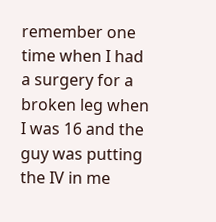remember one time when I had a surgery for a broken leg when I was 16 and the guy was putting the IV in me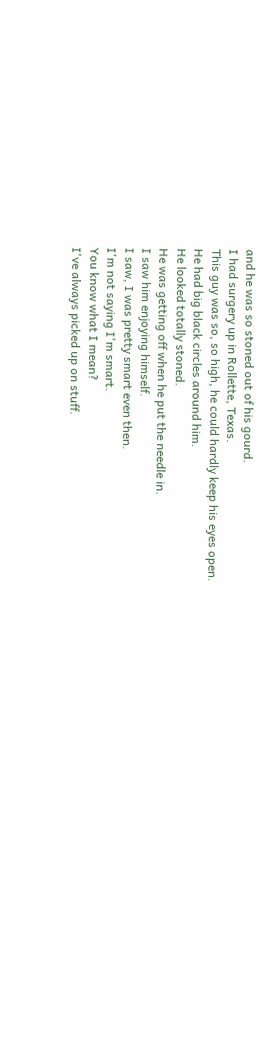and he was so stoned out of his gourd.
I had surgery up in Rollette, Texas.
This guy was so, so high, he could hardly keep his eyes open.
He had big black circles around him.
He looked totally stoned.
He was getting off when he put the needle in.
I saw him enjoying himself.
I saw, I was pretty smart even then.
I'm not saying I'm smart.
You know what I mean?
I've always picked up on stuff.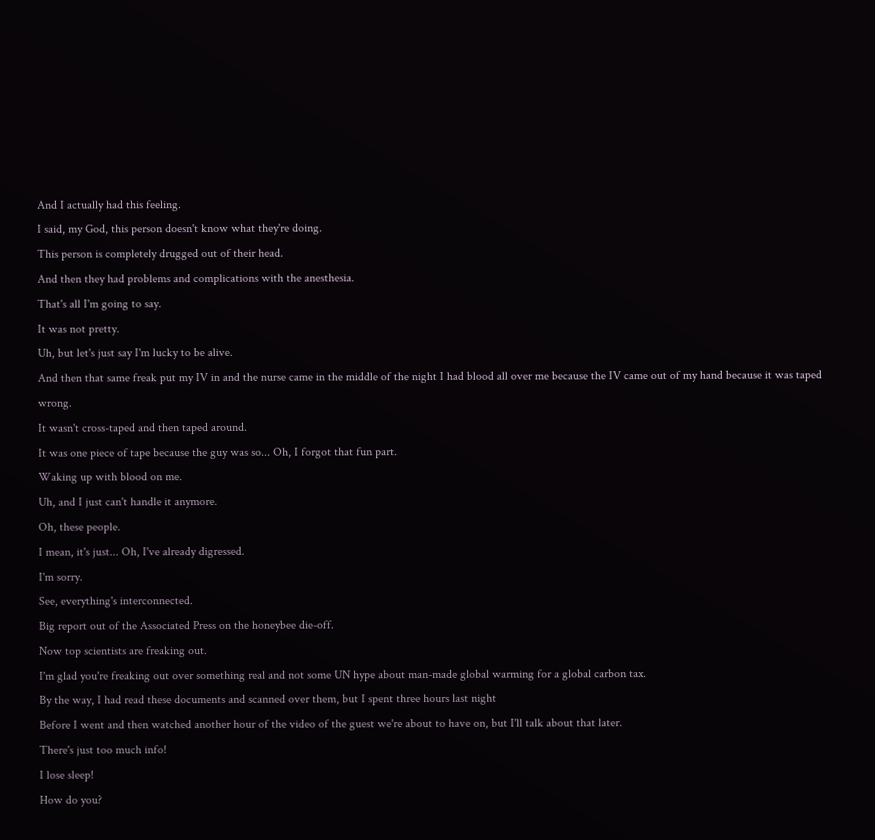And I actually had this feeling.
I said, my God, this person doesn't know what they're doing.
This person is completely drugged out of their head.
And then they had problems and complications with the anesthesia.
That's all I'm going to say.
It was not pretty.
Uh, but let's just say I'm lucky to be alive.
And then that same freak put my IV in and the nurse came in the middle of the night I had blood all over me because the IV came out of my hand because it was taped wrong.
It wasn't cross-taped and then taped around.
It was one piece of tape because the guy was so... Oh, I forgot that fun part.
Waking up with blood on me.
Uh, and I just can't handle it anymore.
Oh, these people.
I mean, it's just... Oh, I've already digressed.
I'm sorry.
See, everything's interconnected.
Big report out of the Associated Press on the honeybee die-off.
Now top scientists are freaking out.
I'm glad you're freaking out over something real and not some UN hype about man-made global warming for a global carbon tax.
By the way, I had read these documents and scanned over them, but I spent three hours last night
Before I went and then watched another hour of the video of the guest we're about to have on, but I'll talk about that later.
There's just too much info!
I lose sleep!
How do you?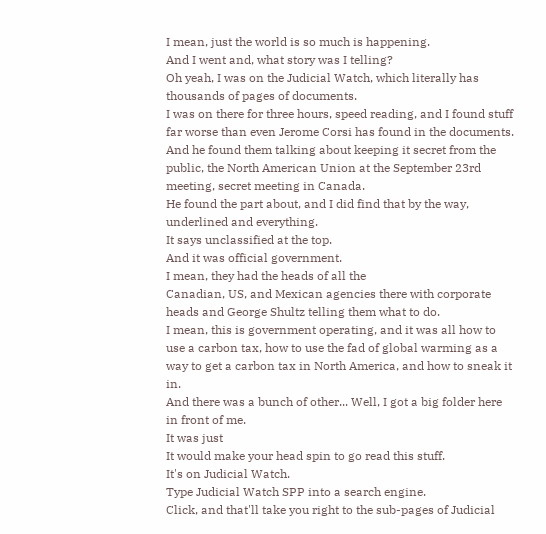I mean, just the world is so much is happening.
And I went and, what story was I telling?
Oh yeah, I was on the Judicial Watch, which literally has thousands of pages of documents.
I was on there for three hours, speed reading, and I found stuff far worse than even Jerome Corsi has found in the documents.
And he found them talking about keeping it secret from the public, the North American Union at the September 23rd meeting, secret meeting in Canada.
He found the part about, and I did find that by the way, underlined and everything.
It says unclassified at the top.
And it was official government.
I mean, they had the heads of all the
Canadian, US, and Mexican agencies there with corporate heads and George Shultz telling them what to do.
I mean, this is government operating, and it was all how to use a carbon tax, how to use the fad of global warming as a way to get a carbon tax in North America, and how to sneak it in.
And there was a bunch of other... Well, I got a big folder here in front of me.
It was just
It would make your head spin to go read this stuff.
It's on Judicial Watch.
Type Judicial Watch SPP into a search engine.
Click, and that'll take you right to the sub-pages of Judicial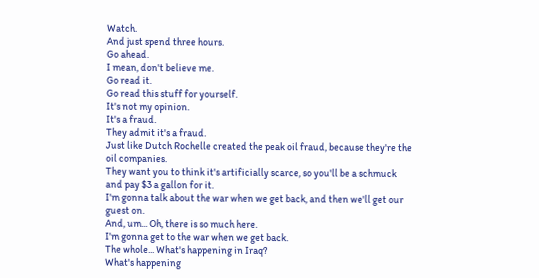Watch.
And just spend three hours.
Go ahead.
I mean, don't believe me.
Go read it.
Go read this stuff for yourself.
It's not my opinion.
It's a fraud.
They admit it's a fraud.
Just like Dutch Rochelle created the peak oil fraud, because they're the oil companies.
They want you to think it's artificially scarce, so you'll be a schmuck and pay $3 a gallon for it.
I'm gonna talk about the war when we get back, and then we'll get our guest on.
And, um... Oh, there is so much here.
I'm gonna get to the war when we get back.
The whole... What's happening in Iraq?
What's happening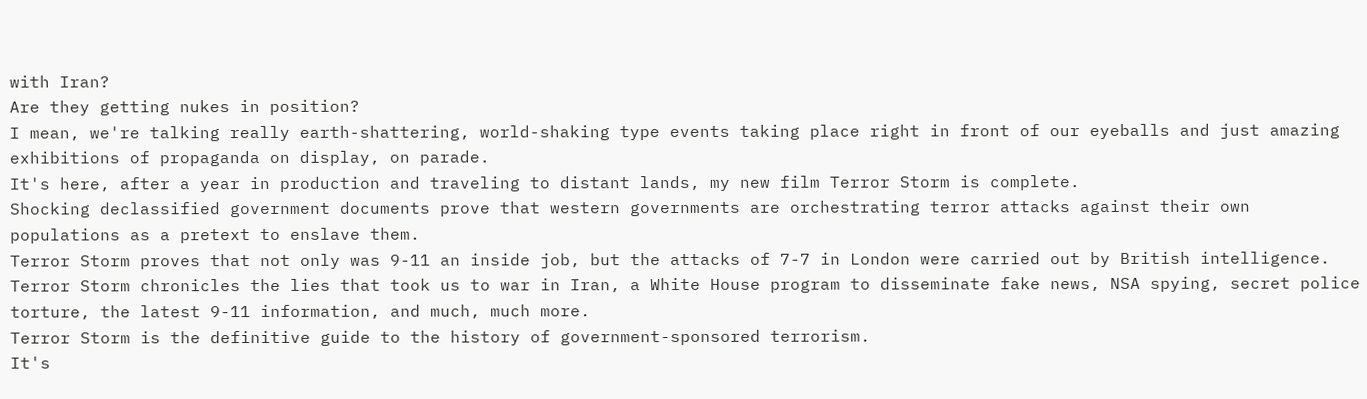with Iran?
Are they getting nukes in position?
I mean, we're talking really earth-shattering, world-shaking type events taking place right in front of our eyeballs and just amazing exhibitions of propaganda on display, on parade.
It's here, after a year in production and traveling to distant lands, my new film Terror Storm is complete.
Shocking declassified government documents prove that western governments are orchestrating terror attacks against their own populations as a pretext to enslave them.
Terror Storm proves that not only was 9-11 an inside job, but the attacks of 7-7 in London were carried out by British intelligence.
Terror Storm chronicles the lies that took us to war in Iran, a White House program to disseminate fake news, NSA spying, secret police torture, the latest 9-11 information, and much, much more.
Terror Storm is the definitive guide to the history of government-sponsored terrorism.
It's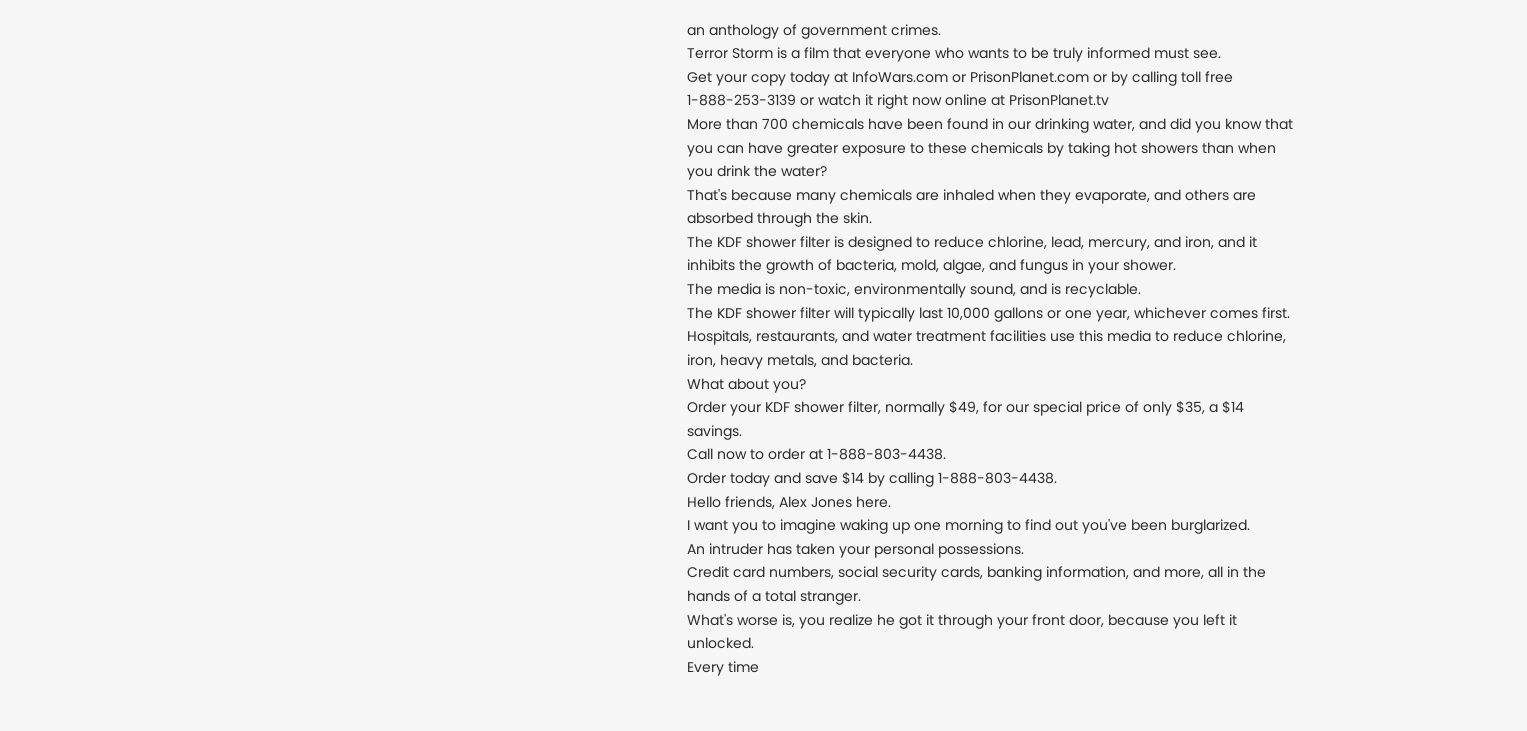an anthology of government crimes.
Terror Storm is a film that everyone who wants to be truly informed must see.
Get your copy today at InfoWars.com or PrisonPlanet.com or by calling toll free 1-888-253-3139 or watch it right now online at PrisonPlanet.tv
More than 700 chemicals have been found in our drinking water, and did you know that you can have greater exposure to these chemicals by taking hot showers than when you drink the water?
That's because many chemicals are inhaled when they evaporate, and others are absorbed through the skin.
The KDF shower filter is designed to reduce chlorine, lead, mercury, and iron, and it inhibits the growth of bacteria, mold, algae, and fungus in your shower.
The media is non-toxic, environmentally sound, and is recyclable.
The KDF shower filter will typically last 10,000 gallons or one year, whichever comes first.
Hospitals, restaurants, and water treatment facilities use this media to reduce chlorine, iron, heavy metals, and bacteria.
What about you?
Order your KDF shower filter, normally $49, for our special price of only $35, a $14 savings.
Call now to order at 1-888-803-4438.
Order today and save $14 by calling 1-888-803-4438.
Hello friends, Alex Jones here.
I want you to imagine waking up one morning to find out you've been burglarized.
An intruder has taken your personal possessions.
Credit card numbers, social security cards, banking information, and more, all in the hands of a total stranger.
What's worse is, you realize he got it through your front door, because you left it unlocked.
Every time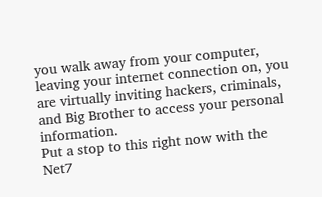you walk away from your computer, leaving your internet connection on, you are virtually inviting hackers, criminals, and Big Brother to access your personal information.
Put a stop to this right now with the Net7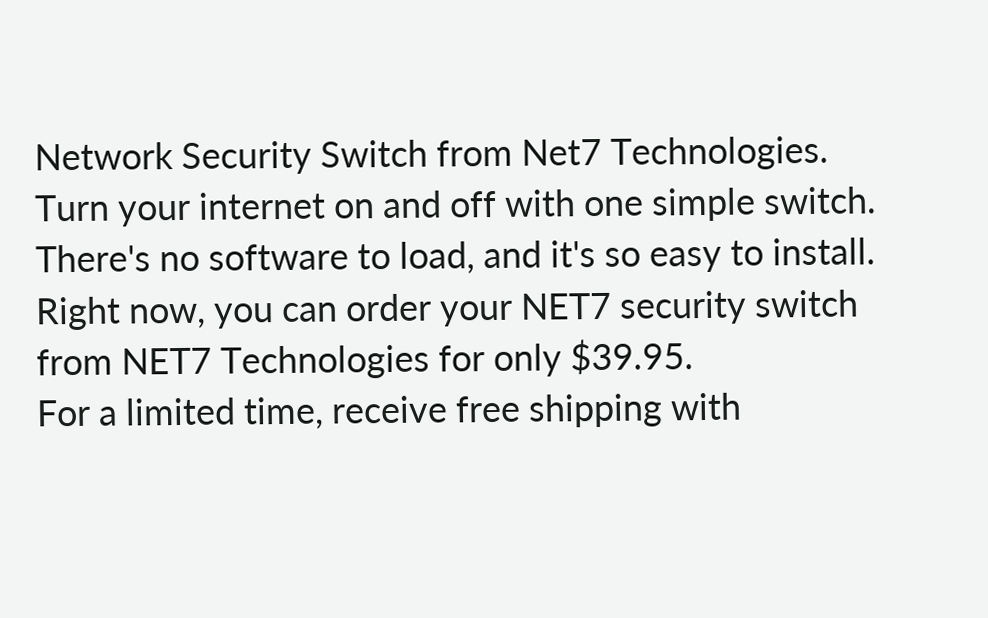Network Security Switch from Net7 Technologies.
Turn your internet on and off with one simple switch.
There's no software to load, and it's so easy to install.
Right now, you can order your NET7 security switch from NET7 Technologies for only $39.95.
For a limited time, receive free shipping with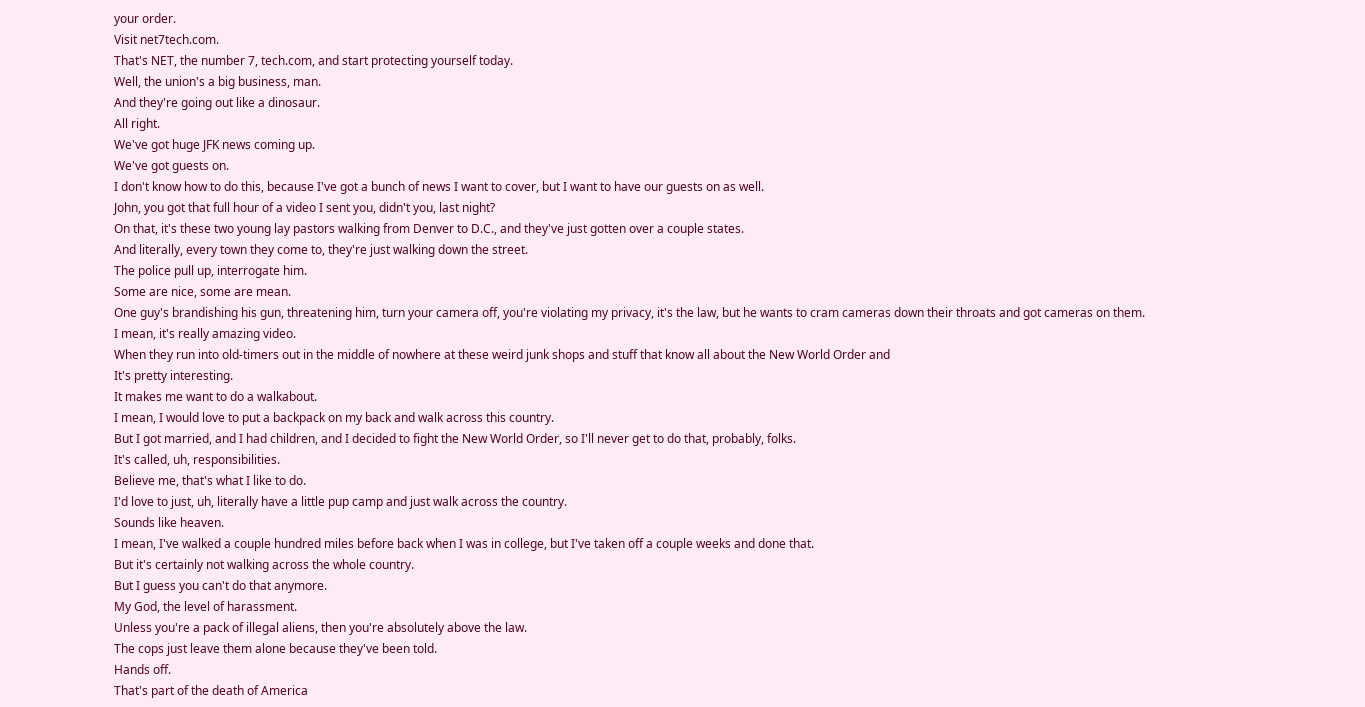your order.
Visit net7tech.com.
That's NET, the number 7, tech.com, and start protecting yourself today.
Well, the union's a big business, man.
And they're going out like a dinosaur.
All right.
We've got huge JFK news coming up.
We've got guests on.
I don't know how to do this, because I've got a bunch of news I want to cover, but I want to have our guests on as well.
John, you got that full hour of a video I sent you, didn't you, last night?
On that, it's these two young lay pastors walking from Denver to D.C., and they've just gotten over a couple states.
And literally, every town they come to, they're just walking down the street.
The police pull up, interrogate him.
Some are nice, some are mean.
One guy's brandishing his gun, threatening him, turn your camera off, you're violating my privacy, it's the law, but he wants to cram cameras down their throats and got cameras on them.
I mean, it's really amazing video.
When they run into old-timers out in the middle of nowhere at these weird junk shops and stuff that know all about the New World Order and
It's pretty interesting.
It makes me want to do a walkabout.
I mean, I would love to put a backpack on my back and walk across this country.
But I got married, and I had children, and I decided to fight the New World Order, so I'll never get to do that, probably, folks.
It's called, uh, responsibilities.
Believe me, that's what I like to do.
I'd love to just, uh, literally have a little pup camp and just walk across the country.
Sounds like heaven.
I mean, I've walked a couple hundred miles before back when I was in college, but I've taken off a couple weeks and done that.
But it's certainly not walking across the whole country.
But I guess you can't do that anymore.
My God, the level of harassment.
Unless you're a pack of illegal aliens, then you're absolutely above the law.
The cops just leave them alone because they've been told.
Hands off.
That's part of the death of America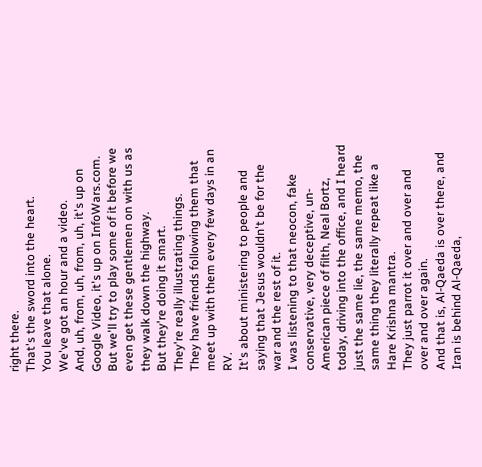right there.
That's the sword into the heart.
You leave that alone.
We've got an hour and a video.
And, uh, from, uh, from, uh, it's up on Google Video, it's up on InfoWars.com.
But we'll try to play some of it before we even get these gentlemen on with us as they walk down the highway.
But they're doing it smart.
They're really illustrating things.
They have friends following them that meet up with them every few days in an RV.
It's about ministering to people and saying that Jesus wouldn't be for the war and the rest of it.
I was listening to that neocon, fake conservative, very deceptive, un-American piece of filth, Neal Bortz, today, driving into the office, and I heard just the same lie, the same memo, the same thing they literally repeat like a Hare Krishna mantra.
They just parrot it over and over and over and over again.
And that is, Al-Qaeda is over there, and Iran is behind Al-Qaeda,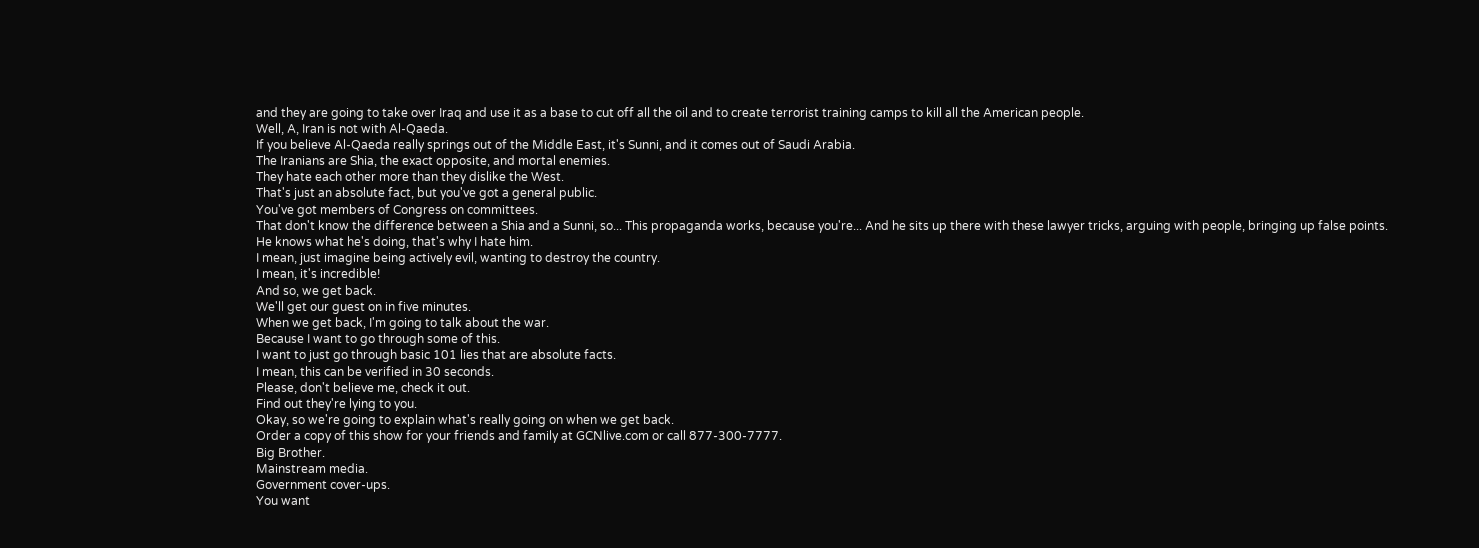and they are going to take over Iraq and use it as a base to cut off all the oil and to create terrorist training camps to kill all the American people.
Well, A, Iran is not with Al-Qaeda.
If you believe Al-Qaeda really springs out of the Middle East, it's Sunni, and it comes out of Saudi Arabia.
The Iranians are Shia, the exact opposite, and mortal enemies.
They hate each other more than they dislike the West.
That's just an absolute fact, but you've got a general public.
You've got members of Congress on committees.
That don't know the difference between a Shia and a Sunni, so... This propaganda works, because you're... And he sits up there with these lawyer tricks, arguing with people, bringing up false points.
He knows what he's doing, that's why I hate him.
I mean, just imagine being actively evil, wanting to destroy the country.
I mean, it's incredible!
And so, we get back.
We'll get our guest on in five minutes.
When we get back, I'm going to talk about the war.
Because I want to go through some of this.
I want to just go through basic 101 lies that are absolute facts.
I mean, this can be verified in 30 seconds.
Please, don't believe me, check it out.
Find out they're lying to you.
Okay, so we're going to explain what's really going on when we get back.
Order a copy of this show for your friends and family at GCNlive.com or call 877-300-7777.
Big Brother.
Mainstream media.
Government cover-ups.
You want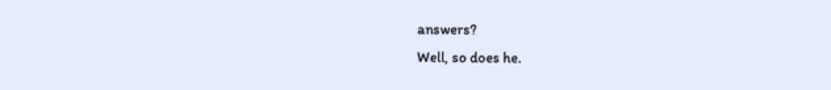answers?
Well, so does he.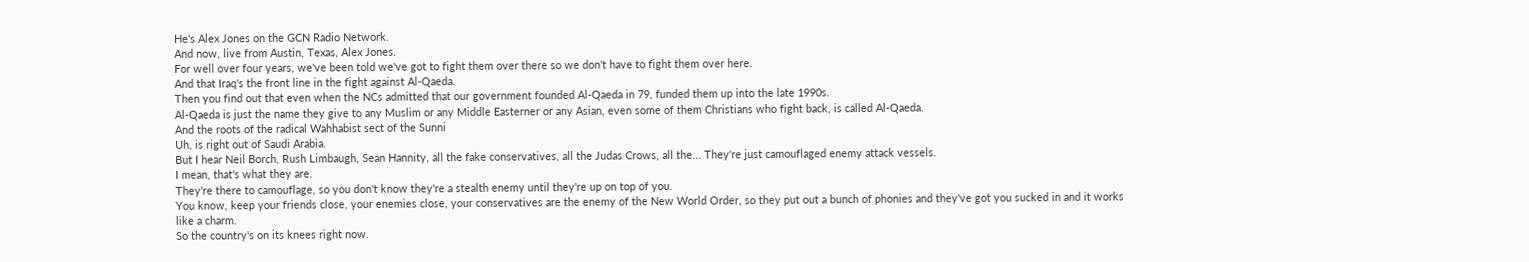He's Alex Jones on the GCN Radio Network.
And now, live from Austin, Texas, Alex Jones.
For well over four years, we've been told we've got to fight them over there so we don't have to fight them over here.
And that Iraq's the front line in the fight against Al-Qaeda.
Then you find out that even when the NCs admitted that our government founded Al-Qaeda in 79, funded them up into the late 1990s.
Al-Qaeda is just the name they give to any Muslim or any Middle Easterner or any Asian, even some of them Christians who fight back, is called Al-Qaeda.
And the roots of the radical Wahhabist sect of the Sunni
Uh, is right out of Saudi Arabia.
But I hear Neil Borch, Rush Limbaugh, Sean Hannity, all the fake conservatives, all the Judas Crows, all the... They're just camouflaged enemy attack vessels.
I mean, that's what they are.
They're there to camouflage, so you don't know they're a stealth enemy until they're up on top of you.
You know, keep your friends close, your enemies close, your conservatives are the enemy of the New World Order, so they put out a bunch of phonies and they've got you sucked in and it works like a charm.
So the country's on its knees right now.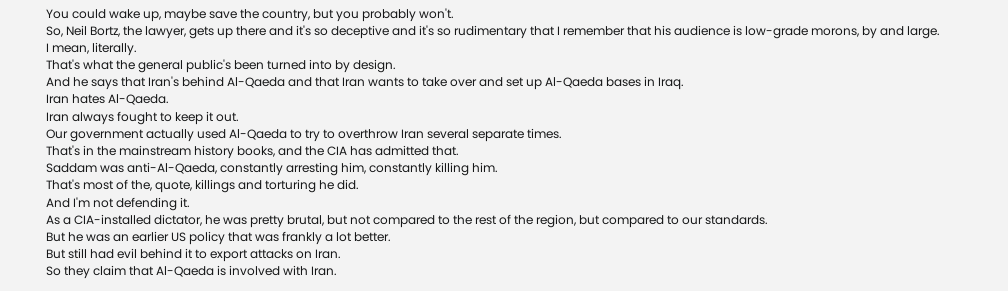You could wake up, maybe save the country, but you probably won't.
So, Neil Bortz, the lawyer, gets up there and it's so deceptive and it's so rudimentary that I remember that his audience is low-grade morons, by and large.
I mean, literally.
That's what the general public's been turned into by design.
And he says that Iran's behind Al-Qaeda and that Iran wants to take over and set up Al-Qaeda bases in Iraq.
Iran hates Al-Qaeda.
Iran always fought to keep it out.
Our government actually used Al-Qaeda to try to overthrow Iran several separate times.
That's in the mainstream history books, and the CIA has admitted that.
Saddam was anti-Al-Qaeda, constantly arresting him, constantly killing him.
That's most of the, quote, killings and torturing he did.
And I'm not defending it.
As a CIA-installed dictator, he was pretty brutal, but not compared to the rest of the region, but compared to our standards.
But he was an earlier US policy that was frankly a lot better.
But still had evil behind it to export attacks on Iran.
So they claim that Al-Qaeda is involved with Iran.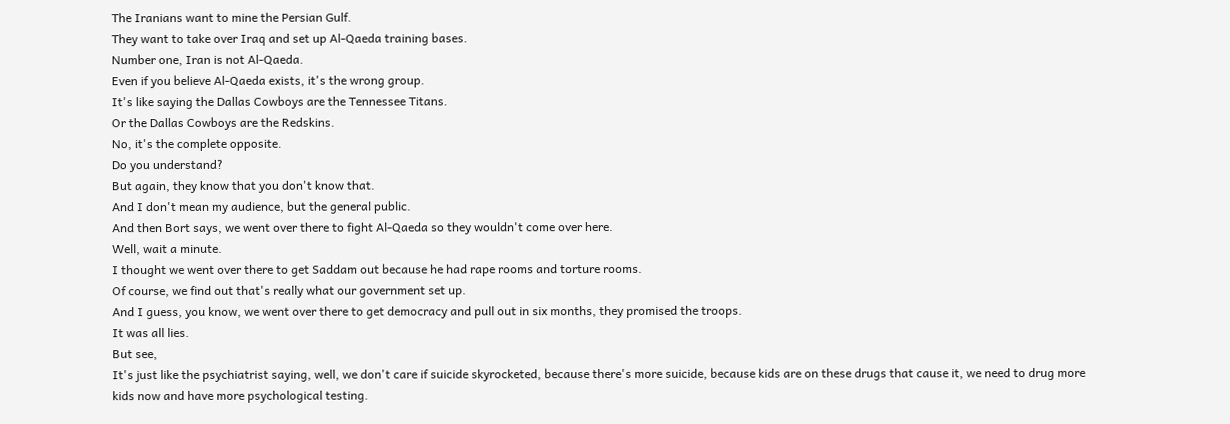The Iranians want to mine the Persian Gulf.
They want to take over Iraq and set up Al-Qaeda training bases.
Number one, Iran is not Al-Qaeda.
Even if you believe Al-Qaeda exists, it's the wrong group.
It's like saying the Dallas Cowboys are the Tennessee Titans.
Or the Dallas Cowboys are the Redskins.
No, it's the complete opposite.
Do you understand?
But again, they know that you don't know that.
And I don't mean my audience, but the general public.
And then Bort says, we went over there to fight Al-Qaeda so they wouldn't come over here.
Well, wait a minute.
I thought we went over there to get Saddam out because he had rape rooms and torture rooms.
Of course, we find out that's really what our government set up.
And I guess, you know, we went over there to get democracy and pull out in six months, they promised the troops.
It was all lies.
But see,
It's just like the psychiatrist saying, well, we don't care if suicide skyrocketed, because there's more suicide, because kids are on these drugs that cause it, we need to drug more kids now and have more psychological testing.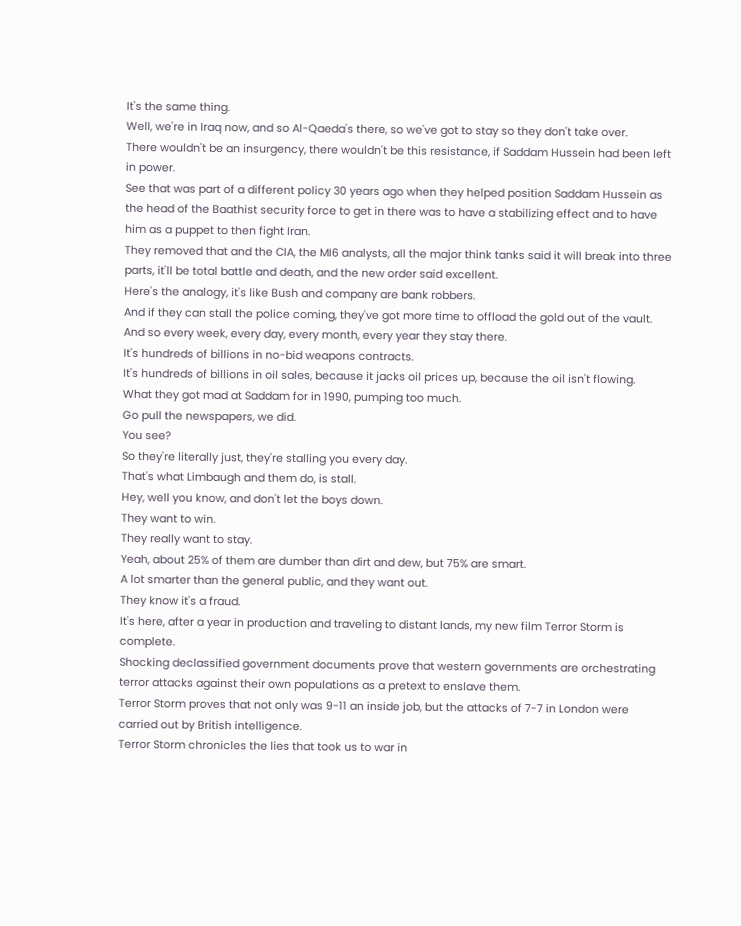It's the same thing.
Well, we're in Iraq now, and so Al-Qaeda's there, so we've got to stay so they don't take over.
There wouldn't be an insurgency, there wouldn't be this resistance, if Saddam Hussein had been left in power.
See that was part of a different policy 30 years ago when they helped position Saddam Hussein as the head of the Baathist security force to get in there was to have a stabilizing effect and to have him as a puppet to then fight Iran.
They removed that and the CIA, the MI6 analysts, all the major think tanks said it will break into three parts, it'll be total battle and death, and the new order said excellent.
Here's the analogy, it's like Bush and company are bank robbers.
And if they can stall the police coming, they've got more time to offload the gold out of the vault.
And so every week, every day, every month, every year they stay there.
It's hundreds of billions in no-bid weapons contracts.
It's hundreds of billions in oil sales, because it jacks oil prices up, because the oil isn't flowing.
What they got mad at Saddam for in 1990, pumping too much.
Go pull the newspapers, we did.
You see?
So they're literally just, they're stalling you every day.
That's what Limbaugh and them do, is stall.
Hey, well you know, and don't let the boys down.
They want to win.
They really want to stay.
Yeah, about 25% of them are dumber than dirt and dew, but 75% are smart.
A lot smarter than the general public, and they want out.
They know it's a fraud.
It's here, after a year in production and traveling to distant lands, my new film Terror Storm is complete.
Shocking declassified government documents prove that western governments are orchestrating terror attacks against their own populations as a pretext to enslave them.
Terror Storm proves that not only was 9-11 an inside job, but the attacks of 7-7 in London were carried out by British intelligence.
Terror Storm chronicles the lies that took us to war in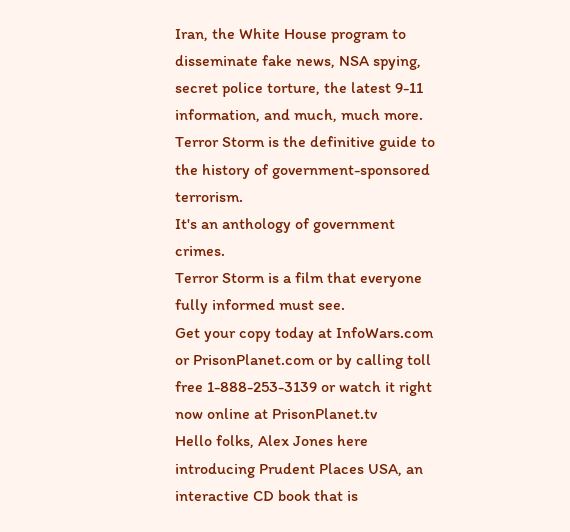Iran, the White House program to disseminate fake news, NSA spying, secret police torture, the latest 9-11 information, and much, much more.
Terror Storm is the definitive guide to the history of government-sponsored terrorism.
It's an anthology of government crimes.
Terror Storm is a film that everyone fully informed must see.
Get your copy today at InfoWars.com or PrisonPlanet.com or by calling toll free 1-888-253-3139 or watch it right now online at PrisonPlanet.tv
Hello folks, Alex Jones here introducing Prudent Places USA, an interactive CD book that is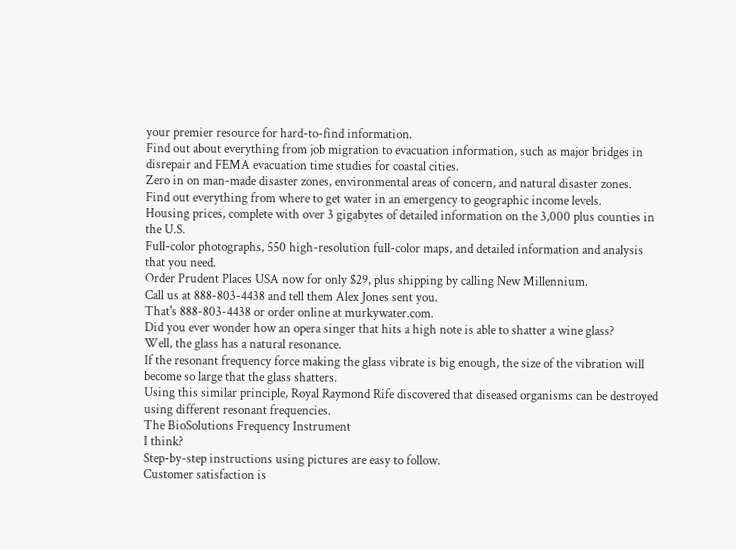your premier resource for hard-to-find information.
Find out about everything from job migration to evacuation information, such as major bridges in disrepair and FEMA evacuation time studies for coastal cities.
Zero in on man-made disaster zones, environmental areas of concern, and natural disaster zones.
Find out everything from where to get water in an emergency to geographic income levels.
Housing prices, complete with over 3 gigabytes of detailed information on the 3,000 plus counties in the U.S.
Full-color photographs, 550 high-resolution full-color maps, and detailed information and analysis that you need.
Order Prudent Places USA now for only $29, plus shipping by calling New Millennium.
Call us at 888-803-4438 and tell them Alex Jones sent you.
That's 888-803-4438 or order online at murkywater.com.
Did you ever wonder how an opera singer that hits a high note is able to shatter a wine glass?
Well, the glass has a natural resonance.
If the resonant frequency force making the glass vibrate is big enough, the size of the vibration will become so large that the glass shatters.
Using this similar principle, Royal Raymond Rife discovered that diseased organisms can be destroyed using different resonant frequencies.
The BioSolutions Frequency Instrument
I think?
Step-by-step instructions using pictures are easy to follow.
Customer satisfaction is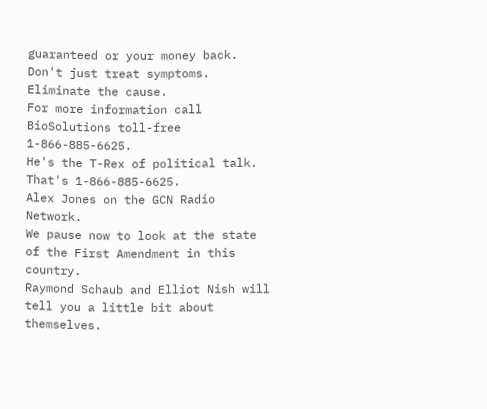guaranteed or your money back.
Don't just treat symptoms.
Eliminate the cause.
For more information call BioSolutions toll-free 1-866-885-6625.
He's the T-Rex of political talk.
That's 1-866-885-6625.
Alex Jones on the GCN Radio Network.
We pause now to look at the state of the First Amendment in this country.
Raymond Schaub and Elliot Nish will tell you a little bit about themselves.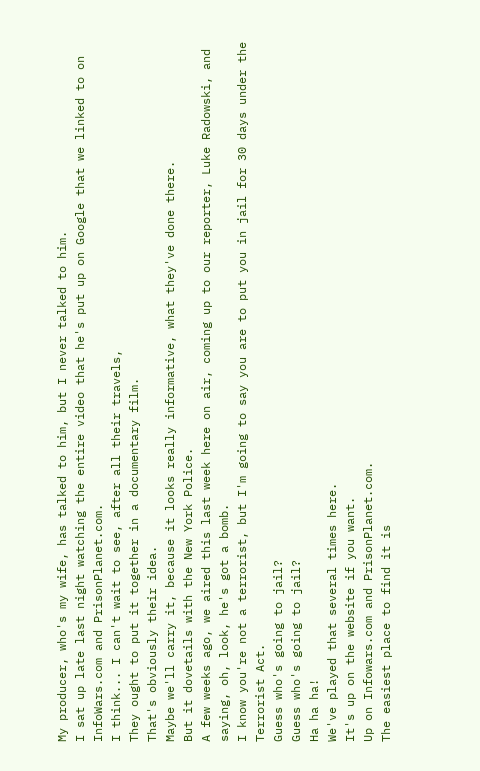My producer, who's my wife, has talked to him, but I never talked to him.
I sat up late last night watching the entire video that he's put up on Google that we linked to on InfoWars.com and PrisonPlanet.com.
I think... I can't wait to see, after all their travels,
They ought to put it together in a documentary film.
That's obviously their idea.
Maybe we'll carry it, because it looks really informative, what they've done there.
But it dovetails with the New York Police.
A few weeks ago, we aired this last week here on air, coming up to our reporter, Luke Radowski, and saying, oh, look, he's got a bomb.
I know you're not a terrorist, but I'm going to say you are to put you in jail for 30 days under the Terrorist Act.
Guess who's going to jail?
Guess who's going to jail?
Ha ha ha!
We've played that several times here.
It's up on the website if you want.
Up on Infowars.com and PrisonPlanet.com.
The easiest place to find it is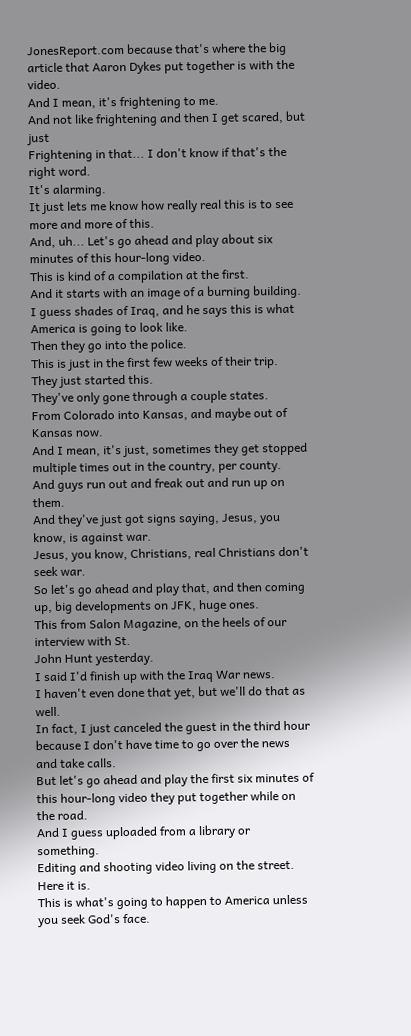JonesReport.com because that's where the big article that Aaron Dykes put together is with the video.
And I mean, it's frightening to me.
And not like frightening and then I get scared, but just
Frightening in that... I don't know if that's the right word.
It's alarming.
It just lets me know how really real this is to see more and more of this.
And, uh... Let's go ahead and play about six minutes of this hour-long video.
This is kind of a compilation at the first.
And it starts with an image of a burning building.
I guess shades of Iraq, and he says this is what America is going to look like.
Then they go into the police.
This is just in the first few weeks of their trip.
They just started this.
They've only gone through a couple states.
From Colorado into Kansas, and maybe out of Kansas now.
And I mean, it's just, sometimes they get stopped multiple times out in the country, per county.
And guys run out and freak out and run up on them.
And they've just got signs saying, Jesus, you know, is against war.
Jesus, you know, Christians, real Christians don't seek war.
So let's go ahead and play that, and then coming up, big developments on JFK, huge ones.
This from Salon Magazine, on the heels of our interview with St.
John Hunt yesterday.
I said I'd finish up with the Iraq War news.
I haven't even done that yet, but we'll do that as well.
In fact, I just canceled the guest in the third hour because I don't have time to go over the news and take calls.
But let's go ahead and play the first six minutes of this hour-long video they put together while on the road.
And I guess uploaded from a library or something.
Editing and shooting video living on the street.
Here it is.
This is what's going to happen to America unless you seek God's face.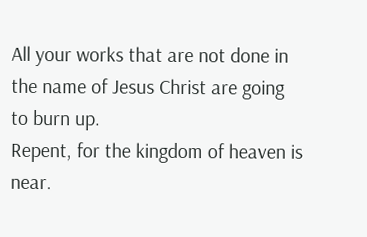All your works that are not done in the name of Jesus Christ are going to burn up.
Repent, for the kingdom of heaven is near.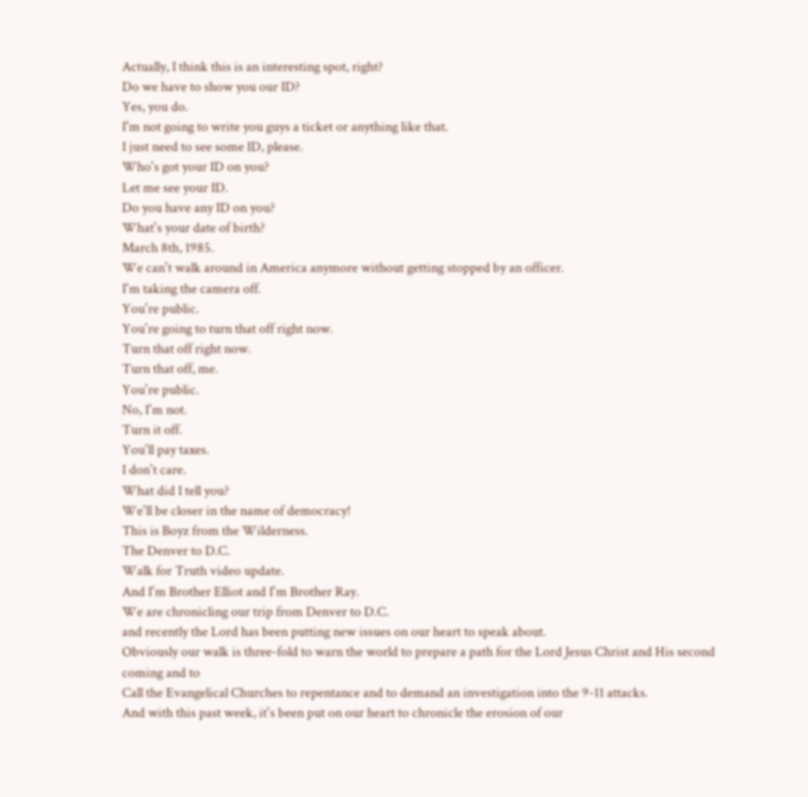Actually, I think this is an interesting spot, right?
Do we have to show you our ID?
Yes, you do.
I'm not going to write you guys a ticket or anything like that.
I just need to see some ID, please.
Who's got your ID on you?
Let me see your ID.
Do you have any ID on you?
What's your date of birth?
March 8th, 1985.
We can't walk around in America anymore without getting stopped by an officer.
I'm taking the camera off.
You're public.
You're going to turn that off right now.
Turn that off right now.
Turn that off, me.
You're public.
No, I'm not.
Turn it off.
You'll pay taxes.
I don't care.
What did I tell you?
We'll be closer in the name of democracy!
This is Boyz from the Wilderness.
The Denver to D.C.
Walk for Truth video update.
And I'm Brother Elliot and I'm Brother Ray.
We are chronicling our trip from Denver to D.C.
and recently the Lord has been putting new issues on our heart to speak about.
Obviously our walk is three-fold to warn the world to prepare a path for the Lord Jesus Christ and His second coming and to
Call the Evangelical Churches to repentance and to demand an investigation into the 9-11 attacks.
And with this past week, it's been put on our heart to chronicle the erosion of our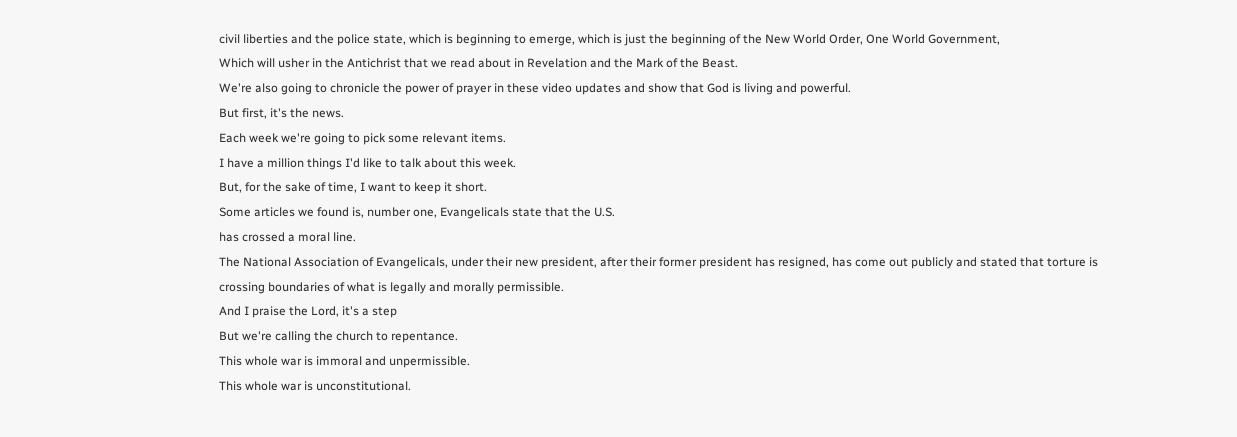civil liberties and the police state, which is beginning to emerge, which is just the beginning of the New World Order, One World Government,
Which will usher in the Antichrist that we read about in Revelation and the Mark of the Beast.
We're also going to chronicle the power of prayer in these video updates and show that God is living and powerful.
But first, it's the news.
Each week we're going to pick some relevant items.
I have a million things I'd like to talk about this week.
But, for the sake of time, I want to keep it short.
Some articles we found is, number one, Evangelicals state that the U.S.
has crossed a moral line.
The National Association of Evangelicals, under their new president, after their former president has resigned, has come out publicly and stated that torture is crossing boundaries of what is legally and morally permissible.
And I praise the Lord, it's a step
But we're calling the church to repentance.
This whole war is immoral and unpermissible.
This whole war is unconstitutional.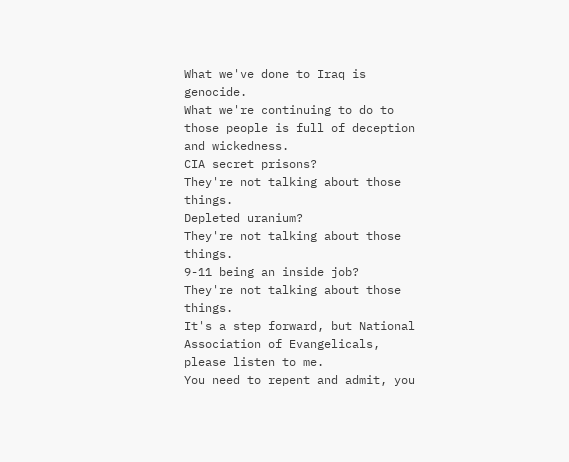What we've done to Iraq is genocide.
What we're continuing to do to those people is full of deception and wickedness.
CIA secret prisons?
They're not talking about those things.
Depleted uranium?
They're not talking about those things.
9-11 being an inside job?
They're not talking about those things.
It's a step forward, but National Association of Evangelicals, please listen to me.
You need to repent and admit, you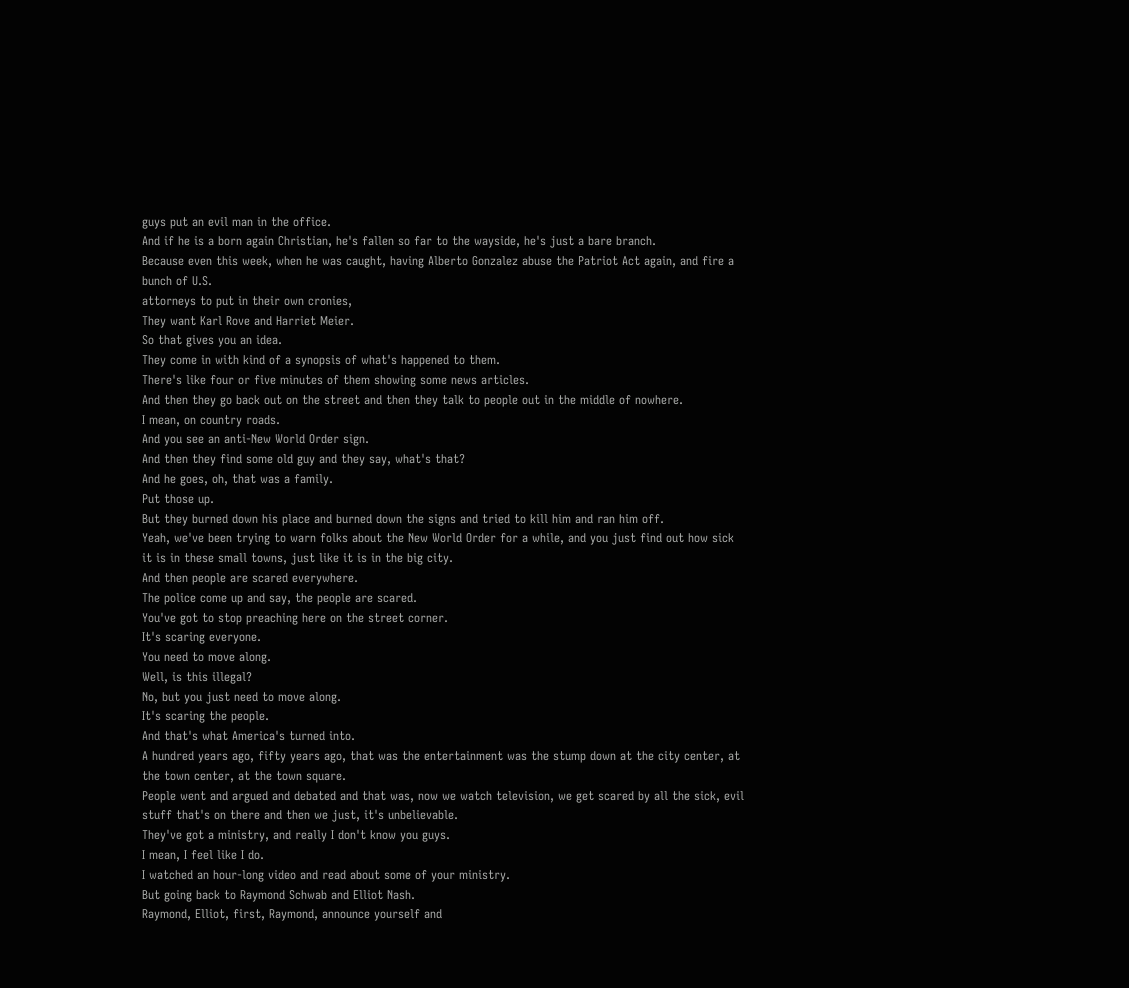guys put an evil man in the office.
And if he is a born again Christian, he's fallen so far to the wayside, he's just a bare branch.
Because even this week, when he was caught, having Alberto Gonzalez abuse the Patriot Act again, and fire a bunch of U.S.
attorneys to put in their own cronies,
They want Karl Rove and Harriet Meier.
So that gives you an idea.
They come in with kind of a synopsis of what's happened to them.
There's like four or five minutes of them showing some news articles.
And then they go back out on the street and then they talk to people out in the middle of nowhere.
I mean, on country roads.
And you see an anti-New World Order sign.
And then they find some old guy and they say, what's that?
And he goes, oh, that was a family.
Put those up.
But they burned down his place and burned down the signs and tried to kill him and ran him off.
Yeah, we've been trying to warn folks about the New World Order for a while, and you just find out how sick it is in these small towns, just like it is in the big city.
And then people are scared everywhere.
The police come up and say, the people are scared.
You've got to stop preaching here on the street corner.
It's scaring everyone.
You need to move along.
Well, is this illegal?
No, but you just need to move along.
It's scaring the people.
And that's what America's turned into.
A hundred years ago, fifty years ago, that was the entertainment was the stump down at the city center, at the town center, at the town square.
People went and argued and debated and that was, now we watch television, we get scared by all the sick, evil stuff that's on there and then we just, it's unbelievable.
They've got a ministry, and really I don't know you guys.
I mean, I feel like I do.
I watched an hour-long video and read about some of your ministry.
But going back to Raymond Schwab and Elliot Nash.
Raymond, Elliot, first, Raymond, announce yourself and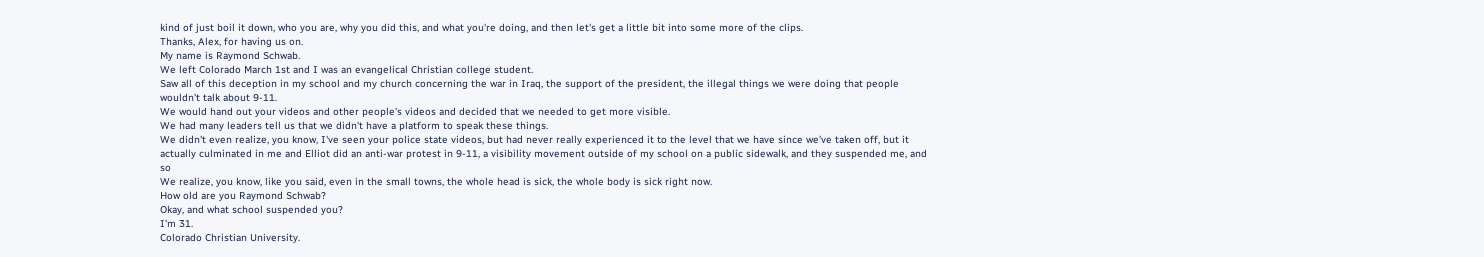kind of just boil it down, who you are, why you did this, and what you're doing, and then let's get a little bit into some more of the clips.
Thanks, Alex, for having us on.
My name is Raymond Schwab.
We left Colorado March 1st and I was an evangelical Christian college student.
Saw all of this deception in my school and my church concerning the war in Iraq, the support of the president, the illegal things we were doing that people wouldn't talk about 9-11.
We would hand out your videos and other people's videos and decided that we needed to get more visible.
We had many leaders tell us that we didn't have a platform to speak these things.
We didn't even realize, you know, I've seen your police state videos, but had never really experienced it to the level that we have since we've taken off, but it actually culminated in me and Elliot did an anti-war protest in 9-11, a visibility movement outside of my school on a public sidewalk, and they suspended me, and so
We realize, you know, like you said, even in the small towns, the whole head is sick, the whole body is sick right now.
How old are you Raymond Schwab?
Okay, and what school suspended you?
I'm 31.
Colorado Christian University.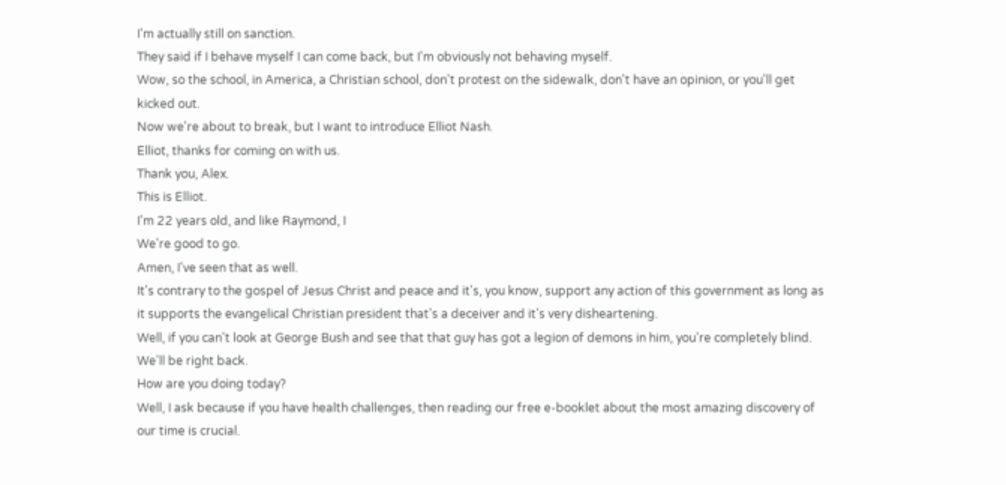I'm actually still on sanction.
They said if I behave myself I can come back, but I'm obviously not behaving myself.
Wow, so the school, in America, a Christian school, don't protest on the sidewalk, don't have an opinion, or you'll get kicked out.
Now we're about to break, but I want to introduce Elliot Nash.
Elliot, thanks for coming on with us.
Thank you, Alex.
This is Elliot.
I'm 22 years old, and like Raymond, I
We're good to go.
Amen, I've seen that as well.
It's contrary to the gospel of Jesus Christ and peace and it's, you know, support any action of this government as long as it supports the evangelical Christian president that's a deceiver and it's very disheartening.
Well, if you can't look at George Bush and see that that guy has got a legion of demons in him, you're completely blind.
We'll be right back.
How are you doing today?
Well, I ask because if you have health challenges, then reading our free e-booklet about the most amazing discovery of our time is crucial.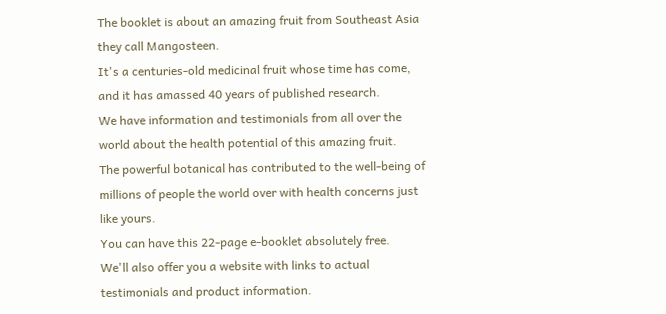The booklet is about an amazing fruit from Southeast Asia they call Mangosteen.
It's a centuries-old medicinal fruit whose time has come, and it has amassed 40 years of published research.
We have information and testimonials from all over the world about the health potential of this amazing fruit.
The powerful botanical has contributed to the well-being of millions of people the world over with health concerns just like yours.
You can have this 22-page e-booklet absolutely free.
We'll also offer you a website with links to actual testimonials and product information.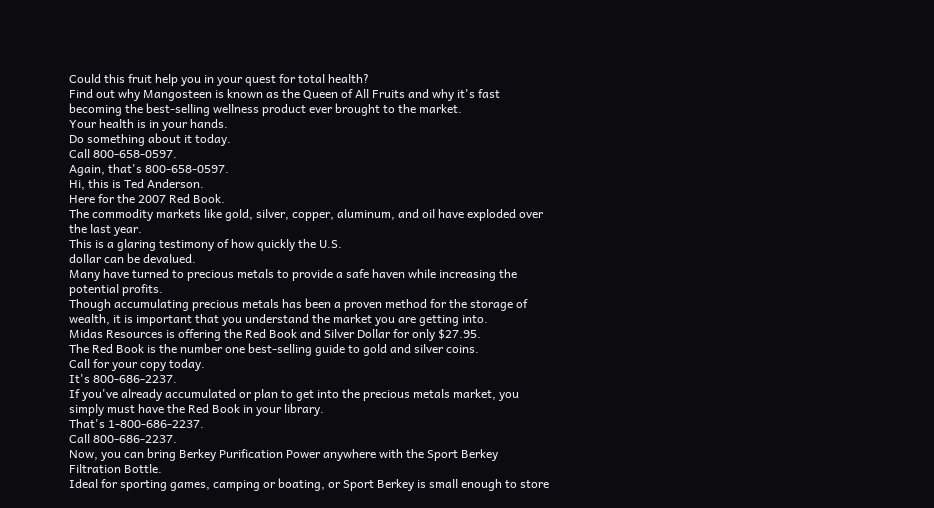Could this fruit help you in your quest for total health?
Find out why Mangosteen is known as the Queen of All Fruits and why it's fast becoming the best-selling wellness product ever brought to the market.
Your health is in your hands.
Do something about it today.
Call 800-658-0597.
Again, that's 800-658-0597.
Hi, this is Ted Anderson.
Here for the 2007 Red Book.
The commodity markets like gold, silver, copper, aluminum, and oil have exploded over the last year.
This is a glaring testimony of how quickly the U.S.
dollar can be devalued.
Many have turned to precious metals to provide a safe haven while increasing the potential profits.
Though accumulating precious metals has been a proven method for the storage of wealth, it is important that you understand the market you are getting into.
Midas Resources is offering the Red Book and Silver Dollar for only $27.95.
The Red Book is the number one best-selling guide to gold and silver coins.
Call for your copy today.
It's 800-686-2237.
If you've already accumulated or plan to get into the precious metals market, you simply must have the Red Book in your library.
That's 1-800-686-2237.
Call 800-686-2237.
Now, you can bring Berkey Purification Power anywhere with the Sport Berkey Filtration Bottle.
Ideal for sporting games, camping or boating, or Sport Berkey is small enough to store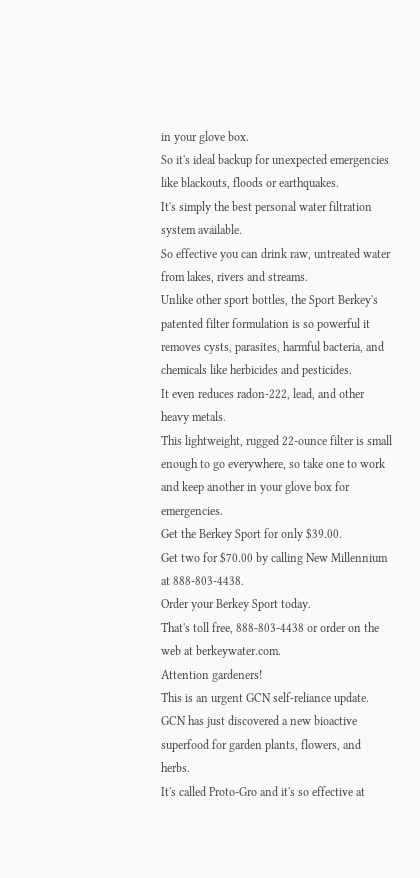in your glove box.
So it's ideal backup for unexpected emergencies like blackouts, floods or earthquakes.
It's simply the best personal water filtration system available.
So effective you can drink raw, untreated water from lakes, rivers and streams.
Unlike other sport bottles, the Sport Berkey's patented filter formulation is so powerful it removes cysts, parasites, harmful bacteria, and chemicals like herbicides and pesticides.
It even reduces radon-222, lead, and other heavy metals.
This lightweight, rugged 22-ounce filter is small enough to go everywhere, so take one to work and keep another in your glove box for emergencies.
Get the Berkey Sport for only $39.00.
Get two for $70.00 by calling New Millennium at 888-803-4438.
Order your Berkey Sport today.
That's toll free, 888-803-4438 or order on the web at berkeywater.com.
Attention gardeners!
This is an urgent GCN self-reliance update.
GCN has just discovered a new bioactive superfood for garden plants, flowers, and herbs.
It's called Proto-Gro and it's so effective at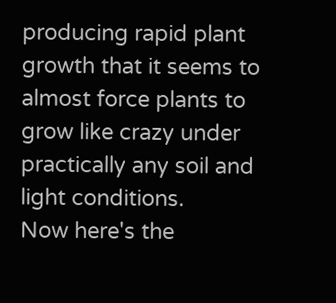producing rapid plant growth that it seems to almost force plants to grow like crazy under practically any soil and light conditions.
Now here's the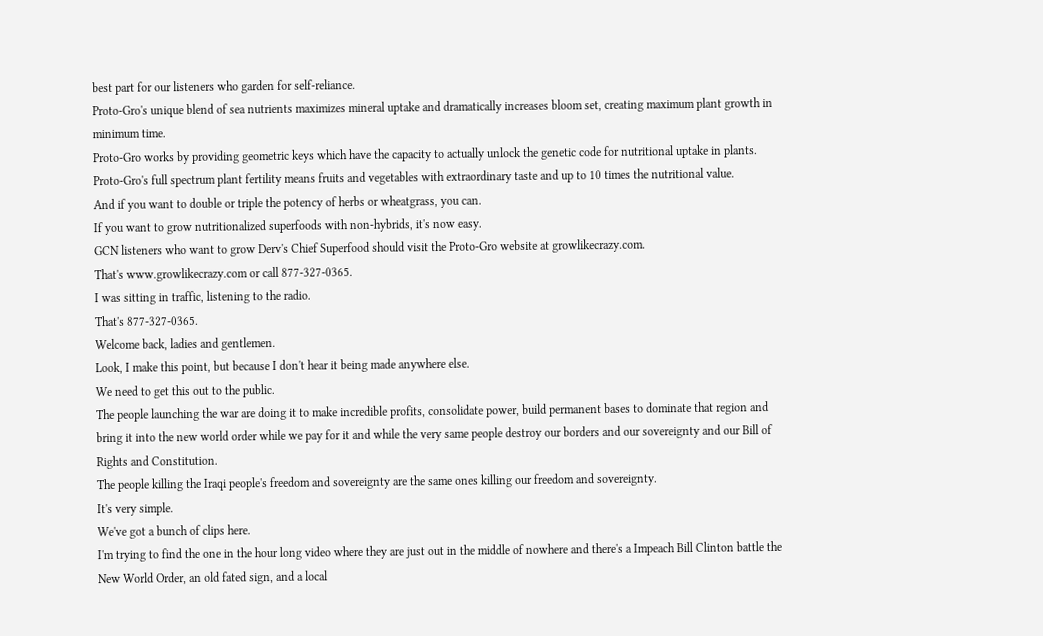best part for our listeners who garden for self-reliance.
Proto-Gro's unique blend of sea nutrients maximizes mineral uptake and dramatically increases bloom set, creating maximum plant growth in minimum time.
Proto-Gro works by providing geometric keys which have the capacity to actually unlock the genetic code for nutritional uptake in plants.
Proto-Gro's full spectrum plant fertility means fruits and vegetables with extraordinary taste and up to 10 times the nutritional value.
And if you want to double or triple the potency of herbs or wheatgrass, you can.
If you want to grow nutritionalized superfoods with non-hybrids, it's now easy.
GCN listeners who want to grow Derv's Chief Superfood should visit the Proto-Gro website at growlikecrazy.com.
That's www.growlikecrazy.com or call 877-327-0365.
I was sitting in traffic, listening to the radio.
That's 877-327-0365.
Welcome back, ladies and gentlemen.
Look, I make this point, but because I don't hear it being made anywhere else.
We need to get this out to the public.
The people launching the war are doing it to make incredible profits, consolidate power, build permanent bases to dominate that region and bring it into the new world order while we pay for it and while the very same people destroy our borders and our sovereignty and our Bill of Rights and Constitution.
The people killing the Iraqi people's freedom and sovereignty are the same ones killing our freedom and sovereignty.
It's very simple.
We've got a bunch of clips here.
I'm trying to find the one in the hour long video where they are just out in the middle of nowhere and there's a Impeach Bill Clinton battle the New World Order, an old fated sign, and a local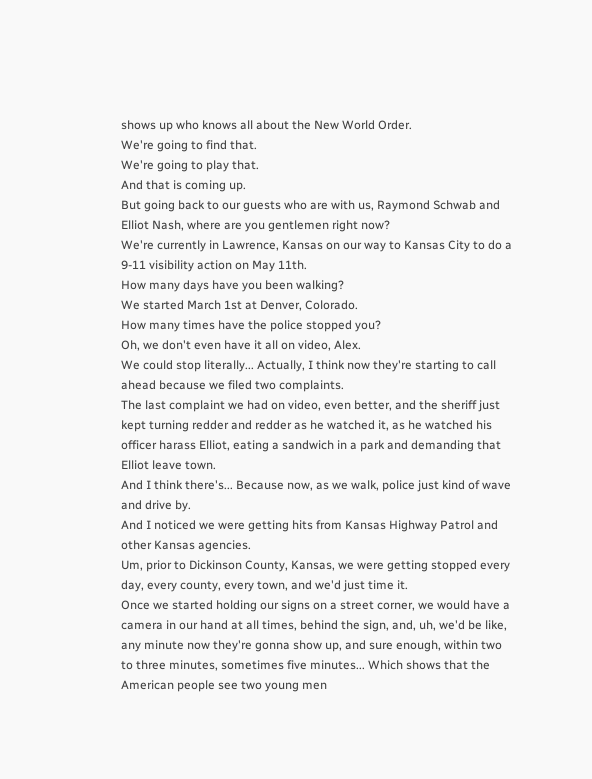shows up who knows all about the New World Order.
We're going to find that.
We're going to play that.
And that is coming up.
But going back to our guests who are with us, Raymond Schwab and Elliot Nash, where are you gentlemen right now?
We're currently in Lawrence, Kansas on our way to Kansas City to do a 9-11 visibility action on May 11th.
How many days have you been walking?
We started March 1st at Denver, Colorado.
How many times have the police stopped you?
Oh, we don't even have it all on video, Alex.
We could stop literally... Actually, I think now they're starting to call ahead because we filed two complaints.
The last complaint we had on video, even better, and the sheriff just kept turning redder and redder as he watched it, as he watched his officer harass Elliot, eating a sandwich in a park and demanding that Elliot leave town.
And I think there's... Because now, as we walk, police just kind of wave and drive by.
And I noticed we were getting hits from Kansas Highway Patrol and other Kansas agencies.
Um, prior to Dickinson County, Kansas, we were getting stopped every day, every county, every town, and we'd just time it.
Once we started holding our signs on a street corner, we would have a camera in our hand at all times, behind the sign, and, uh, we'd be like, any minute now they're gonna show up, and sure enough, within two to three minutes, sometimes five minutes... Which shows that the American people see two young men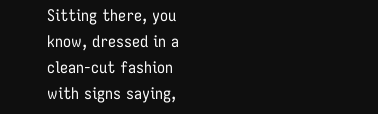Sitting there, you know, dressed in a clean-cut fashion with signs saying,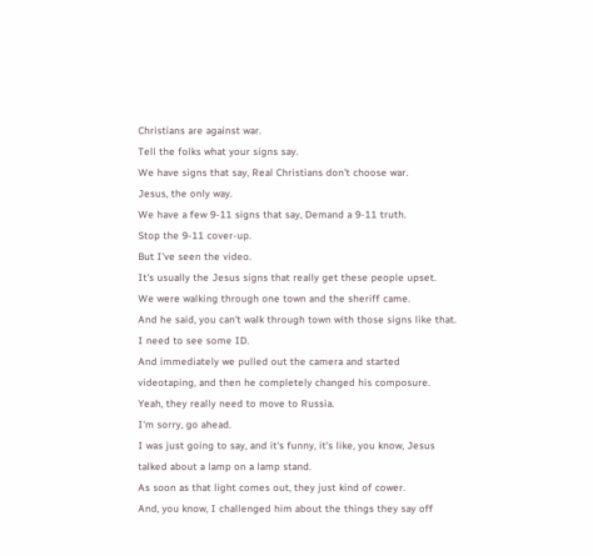Christians are against war.
Tell the folks what your signs say.
We have signs that say, Real Christians don't choose war.
Jesus, the only way.
We have a few 9-11 signs that say, Demand a 9-11 truth.
Stop the 9-11 cover-up.
But I've seen the video.
It's usually the Jesus signs that really get these people upset.
We were walking through one town and the sheriff came.
And he said, you can't walk through town with those signs like that.
I need to see some ID.
And immediately we pulled out the camera and started videotaping, and then he completely changed his composure.
Yeah, they really need to move to Russia.
I'm sorry, go ahead.
I was just going to say, and it's funny, it's like, you know, Jesus talked about a lamp on a lamp stand.
As soon as that light comes out, they just kind of cower.
And, you know, I challenged him about the things they say off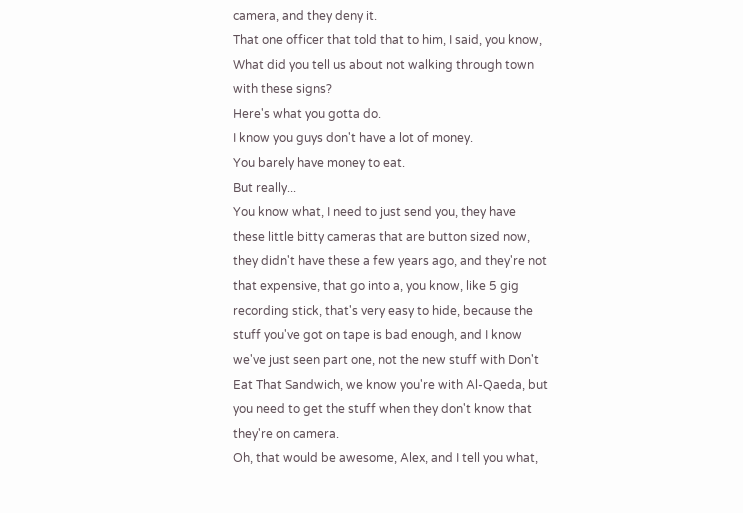camera, and they deny it.
That one officer that told that to him, I said, you know,
What did you tell us about not walking through town with these signs?
Here's what you gotta do.
I know you guys don't have a lot of money.
You barely have money to eat.
But really...
You know what, I need to just send you, they have these little bitty cameras that are button sized now, they didn't have these a few years ago, and they're not that expensive, that go into a, you know, like 5 gig recording stick, that's very easy to hide, because the stuff you've got on tape is bad enough, and I know we've just seen part one, not the new stuff with Don't Eat That Sandwich, we know you're with Al-Qaeda, but you need to get the stuff when they don't know that they're on camera.
Oh, that would be awesome, Alex, and I tell you what,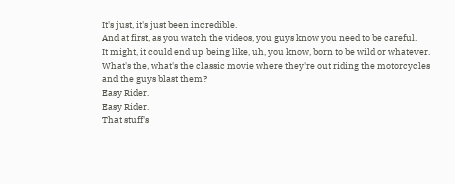It's just, it's just been incredible.
And at first, as you watch the videos, you guys know you need to be careful.
It might, it could end up being like, uh, you know, born to be wild or whatever.
What's the, what's the classic movie where they're out riding the motorcycles and the guys blast them?
Easy Rider.
Easy Rider.
That stuff's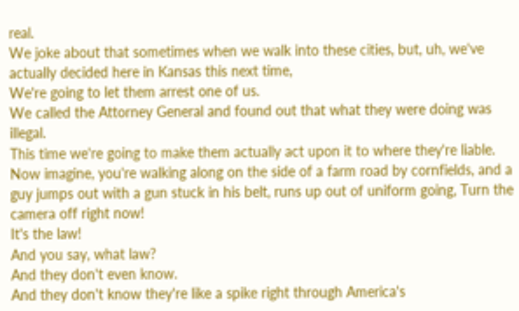real.
We joke about that sometimes when we walk into these cities, but, uh, we've actually decided here in Kansas this next time,
We're going to let them arrest one of us.
We called the Attorney General and found out that what they were doing was illegal.
This time we're going to make them actually act upon it to where they're liable.
Now imagine, you're walking along on the side of a farm road by cornfields, and a guy jumps out with a gun stuck in his belt, runs up out of uniform going, Turn the camera off right now!
It's the law!
And you say, what law?
And they don't even know.
And they don't know they're like a spike right through America's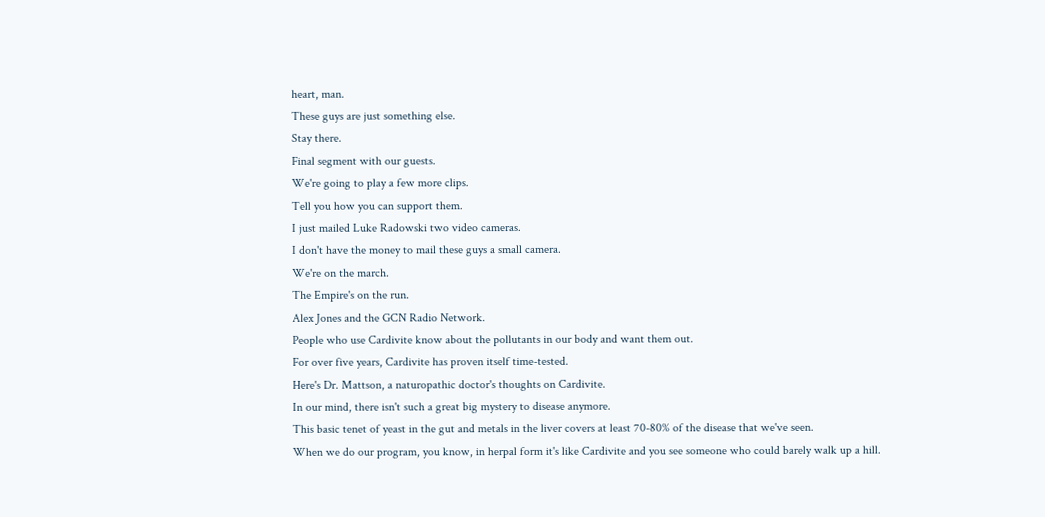heart, man.
These guys are just something else.
Stay there.
Final segment with our guests.
We're going to play a few more clips.
Tell you how you can support them.
I just mailed Luke Radowski two video cameras.
I don't have the money to mail these guys a small camera.
We're on the march.
The Empire's on the run.
Alex Jones and the GCN Radio Network.
People who use Cardivite know about the pollutants in our body and want them out.
For over five years, Cardivite has proven itself time-tested.
Here's Dr. Mattson, a naturopathic doctor's thoughts on Cardivite.
In our mind, there isn't such a great big mystery to disease anymore.
This basic tenet of yeast in the gut and metals in the liver covers at least 70-80% of the disease that we've seen.
When we do our program, you know, in herpal form it's like Cardivite and you see someone who could barely walk up a hill.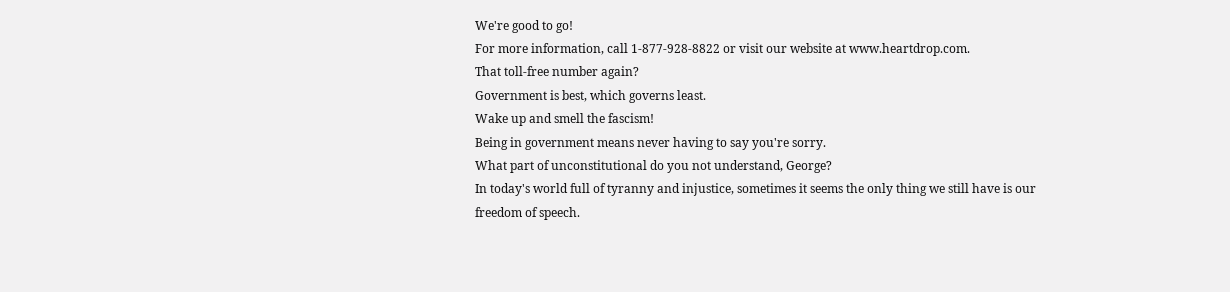We're good to go!
For more information, call 1-877-928-8822 or visit our website at www.heartdrop.com.
That toll-free number again?
Government is best, which governs least.
Wake up and smell the fascism!
Being in government means never having to say you're sorry.
What part of unconstitutional do you not understand, George?
In today's world full of tyranny and injustice, sometimes it seems the only thing we still have is our freedom of speech.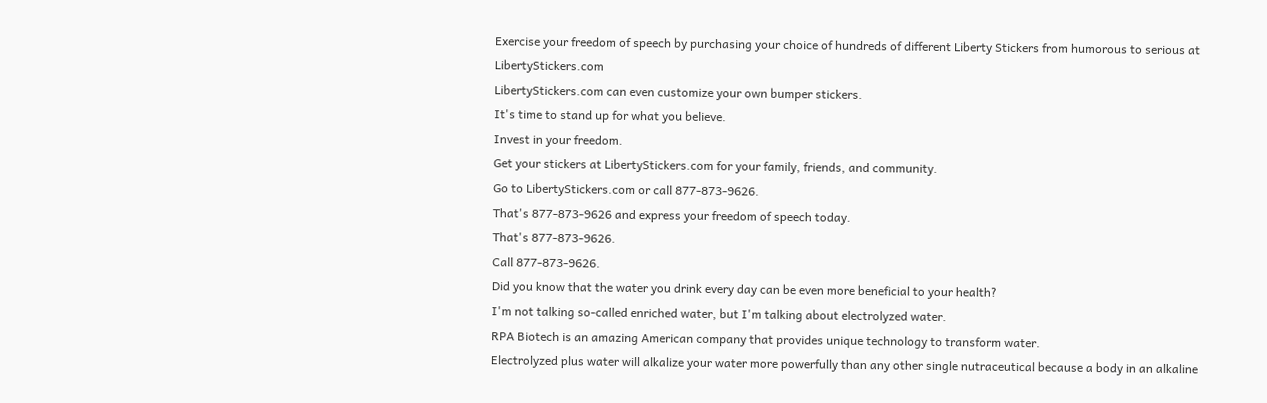Exercise your freedom of speech by purchasing your choice of hundreds of different Liberty Stickers from humorous to serious at LibertyStickers.com
LibertyStickers.com can even customize your own bumper stickers.
It's time to stand up for what you believe.
Invest in your freedom.
Get your stickers at LibertyStickers.com for your family, friends, and community.
Go to LibertyStickers.com or call 877-873-9626.
That's 877-873-9626 and express your freedom of speech today.
That's 877-873-9626.
Call 877-873-9626.
Did you know that the water you drink every day can be even more beneficial to your health?
I'm not talking so-called enriched water, but I'm talking about electrolyzed water.
RPA Biotech is an amazing American company that provides unique technology to transform water.
Electrolyzed plus water will alkalize your water more powerfully than any other single nutraceutical because a body in an alkaline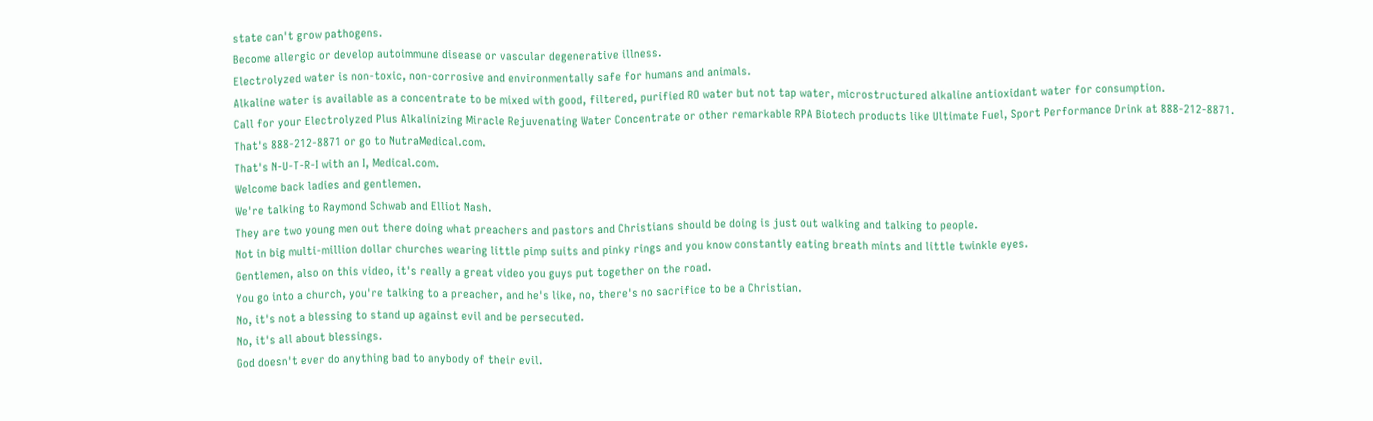state can't grow pathogens.
Become allergic or develop autoimmune disease or vascular degenerative illness.
Electrolyzed water is non-toxic, non-corrosive and environmentally safe for humans and animals.
Alkaline water is available as a concentrate to be mixed with good, filtered, purified RO water but not tap water, microstructured alkaline antioxidant water for consumption.
Call for your Electrolyzed Plus Alkalinizing Miracle Rejuvenating Water Concentrate or other remarkable RPA Biotech products like Ultimate Fuel, Sport Performance Drink at 888-212-8871.
That's 888-212-8871 or go to NutraMedical.com.
That's N-U-T-R-I with an I, Medical.com.
Welcome back ladies and gentlemen.
We're talking to Raymond Schwab and Elliot Nash.
They are two young men out there doing what preachers and pastors and Christians should be doing is just out walking and talking to people.
Not in big multi-million dollar churches wearing little pimp suits and pinky rings and you know constantly eating breath mints and little twinkle eyes.
Gentlemen, also on this video, it's really a great video you guys put together on the road.
You go into a church, you're talking to a preacher, and he's like, no, there's no sacrifice to be a Christian.
No, it's not a blessing to stand up against evil and be persecuted.
No, it's all about blessings.
God doesn't ever do anything bad to anybody of their evil.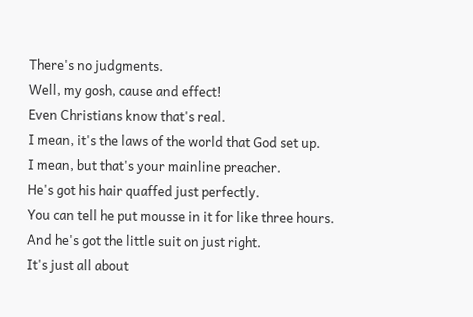There's no judgments.
Well, my gosh, cause and effect!
Even Christians know that's real.
I mean, it's the laws of the world that God set up.
I mean, but that's your mainline preacher.
He's got his hair quaffed just perfectly.
You can tell he put mousse in it for like three hours.
And he's got the little suit on just right.
It's just all about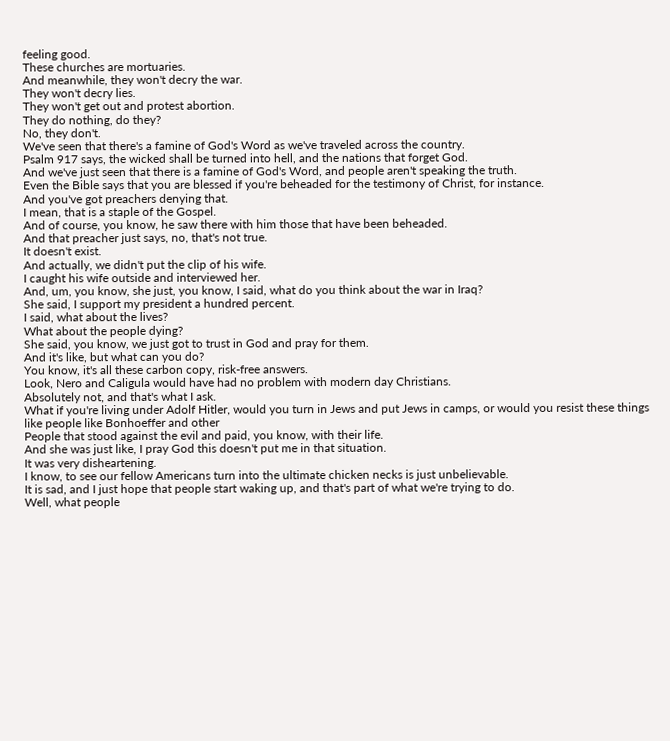feeling good.
These churches are mortuaries.
And meanwhile, they won't decry the war.
They won't decry lies.
They won't get out and protest abortion.
They do nothing, do they?
No, they don't.
We've seen that there's a famine of God's Word as we've traveled across the country.
Psalm 917 says, the wicked shall be turned into hell, and the nations that forget God.
And we've just seen that there is a famine of God's Word, and people aren't speaking the truth.
Even the Bible says that you are blessed if you're beheaded for the testimony of Christ, for instance.
And you've got preachers denying that.
I mean, that is a staple of the Gospel.
And of course, you know, he saw there with him those that have been beheaded.
And that preacher just says, no, that's not true.
It doesn't exist.
And actually, we didn't put the clip of his wife.
I caught his wife outside and interviewed her.
And, um, you know, she just, you know, I said, what do you think about the war in Iraq?
She said, I support my president a hundred percent.
I said, what about the lives?
What about the people dying?
She said, you know, we just got to trust in God and pray for them.
And it's like, but what can you do?
You know, it's all these carbon copy, risk-free answers.
Look, Nero and Caligula would have had no problem with modern day Christians.
Absolutely not, and that's what I ask.
What if you're living under Adolf Hitler, would you turn in Jews and put Jews in camps, or would you resist these things like people like Bonhoeffer and other
People that stood against the evil and paid, you know, with their life.
And she was just like, I pray God this doesn't put me in that situation.
It was very disheartening.
I know, to see our fellow Americans turn into the ultimate chicken necks is just unbelievable.
It is sad, and I just hope that people start waking up, and that's part of what we're trying to do.
Well, what people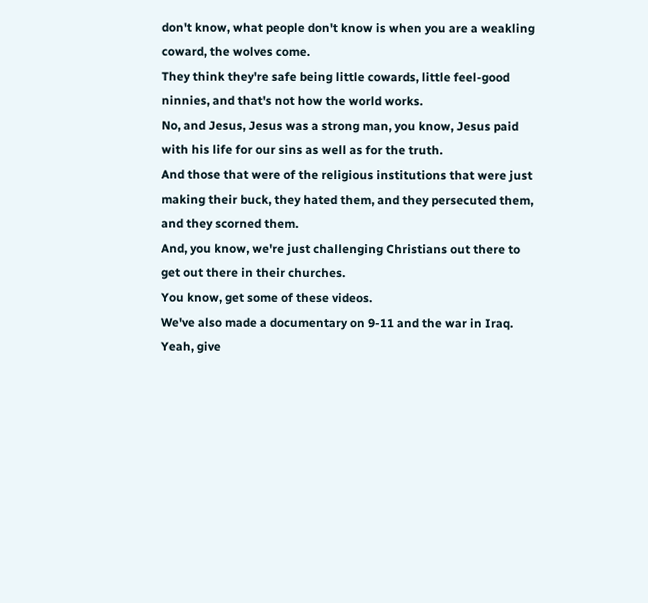don't know, what people don't know is when you are a weakling coward, the wolves come.
They think they're safe being little cowards, little feel-good ninnies, and that's not how the world works.
No, and Jesus, Jesus was a strong man, you know, Jesus paid with his life for our sins as well as for the truth.
And those that were of the religious institutions that were just making their buck, they hated them, and they persecuted them, and they scorned them.
And, you know, we're just challenging Christians out there to get out there in their churches.
You know, get some of these videos.
We've also made a documentary on 9-11 and the war in Iraq.
Yeah, give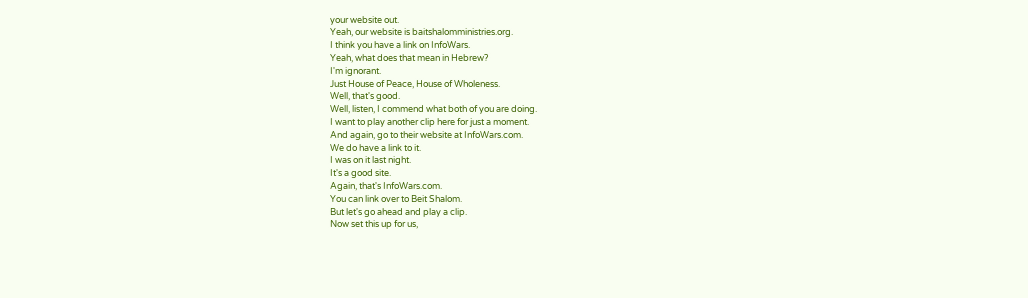your website out.
Yeah, our website is baitshalomministries.org.
I think you have a link on InfoWars.
Yeah, what does that mean in Hebrew?
I'm ignorant.
Just House of Peace, House of Wholeness.
Well, that's good.
Well, listen, I commend what both of you are doing.
I want to play another clip here for just a moment.
And again, go to their website at InfoWars.com.
We do have a link to it.
I was on it last night.
It's a good site.
Again, that's InfoWars.com.
You can link over to Beit Shalom.
But let's go ahead and play a clip.
Now set this up for us,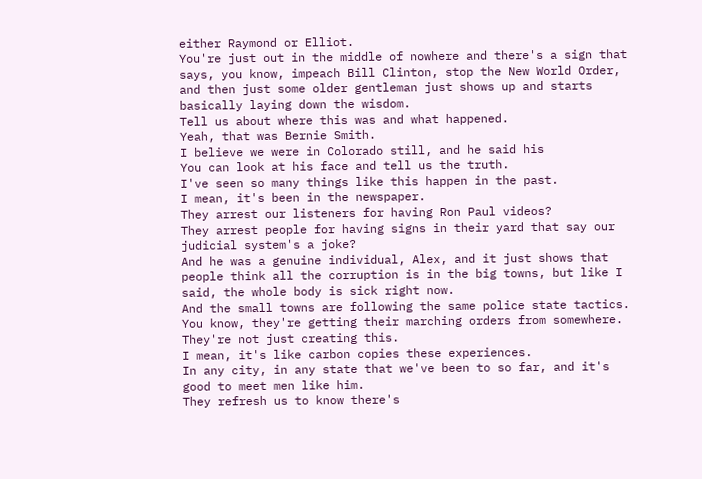either Raymond or Elliot.
You're just out in the middle of nowhere and there's a sign that says, you know, impeach Bill Clinton, stop the New World Order, and then just some older gentleman just shows up and starts basically laying down the wisdom.
Tell us about where this was and what happened.
Yeah, that was Bernie Smith.
I believe we were in Colorado still, and he said his
You can look at his face and tell us the truth.
I've seen so many things like this happen in the past.
I mean, it's been in the newspaper.
They arrest our listeners for having Ron Paul videos?
They arrest people for having signs in their yard that say our judicial system's a joke?
And he was a genuine individual, Alex, and it just shows that people think all the corruption is in the big towns, but like I said, the whole body is sick right now.
And the small towns are following the same police state tactics.
You know, they're getting their marching orders from somewhere.
They're not just creating this.
I mean, it's like carbon copies these experiences.
In any city, in any state that we've been to so far, and it's good to meet men like him.
They refresh us to know there's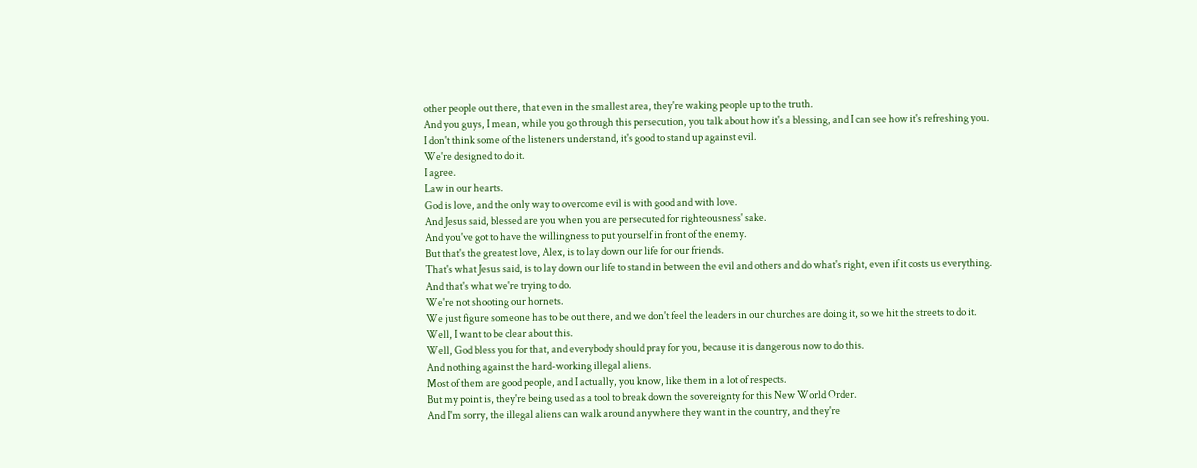other people out there, that even in the smallest area, they're waking people up to the truth.
And you guys, I mean, while you go through this persecution, you talk about how it's a blessing, and I can see how it's refreshing you.
I don't think some of the listeners understand, it's good to stand up against evil.
We're designed to do it.
I agree.
Law in our hearts.
God is love, and the only way to overcome evil is with good and with love.
And Jesus said, blessed are you when you are persecuted for righteousness' sake.
And you've got to have the willingness to put yourself in front of the enemy.
But that's the greatest love, Alex, is to lay down our life for our friends.
That's what Jesus said, is to lay down our life to stand in between the evil and others and do what's right, even if it costs us everything.
And that's what we're trying to do.
We're not shooting our hornets.
We just figure someone has to be out there, and we don't feel the leaders in our churches are doing it, so we hit the streets to do it.
Well, I want to be clear about this.
Well, God bless you for that, and everybody should pray for you, because it is dangerous now to do this.
And nothing against the hard-working illegal aliens.
Most of them are good people, and I actually, you know, like them in a lot of respects.
But my point is, they're being used as a tool to break down the sovereignty for this New World Order.
And I'm sorry, the illegal aliens can walk around anywhere they want in the country, and they're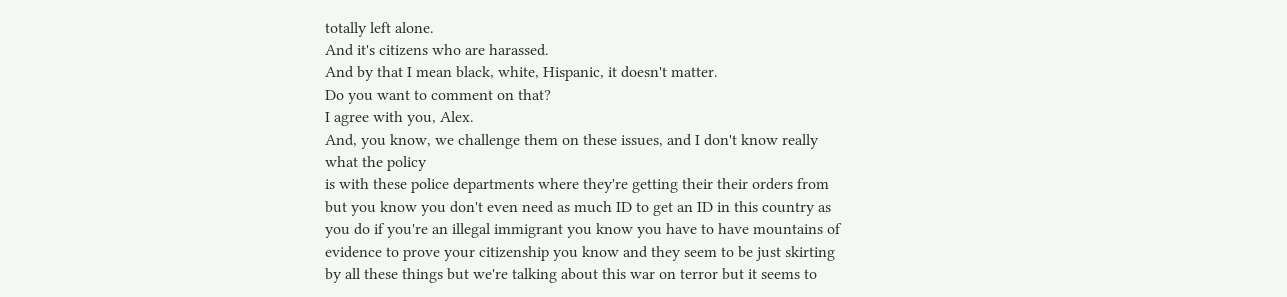totally left alone.
And it's citizens who are harassed.
And by that I mean black, white, Hispanic, it doesn't matter.
Do you want to comment on that?
I agree with you, Alex.
And, you know, we challenge them on these issues, and I don't know really what the policy
is with these police departments where they're getting their their orders from but you know you don't even need as much ID to get an ID in this country as you do if you're an illegal immigrant you know you have to have mountains of evidence to prove your citizenship you know and they seem to be just skirting by all these things but we're talking about this war on terror but it seems to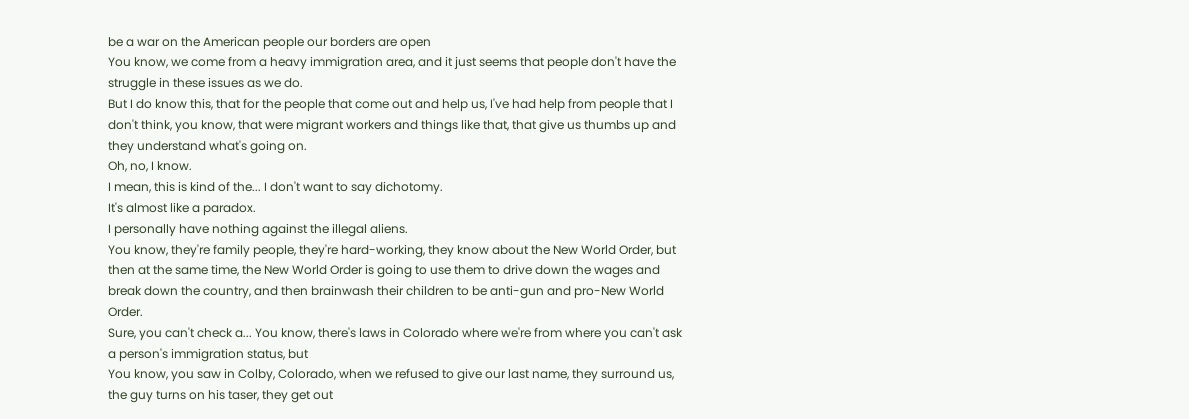be a war on the American people our borders are open
You know, we come from a heavy immigration area, and it just seems that people don't have the struggle in these issues as we do.
But I do know this, that for the people that come out and help us, I've had help from people that I don't think, you know, that were migrant workers and things like that, that give us thumbs up and they understand what's going on.
Oh, no, I know.
I mean, this is kind of the... I don't want to say dichotomy.
It's almost like a paradox.
I personally have nothing against the illegal aliens.
You know, they're family people, they're hard-working, they know about the New World Order, but then at the same time, the New World Order is going to use them to drive down the wages and break down the country, and then brainwash their children to be anti-gun and pro-New World Order.
Sure, you can't check a... You know, there's laws in Colorado where we're from where you can't ask a person's immigration status, but
You know, you saw in Colby, Colorado, when we refused to give our last name, they surround us, the guy turns on his taser, they get out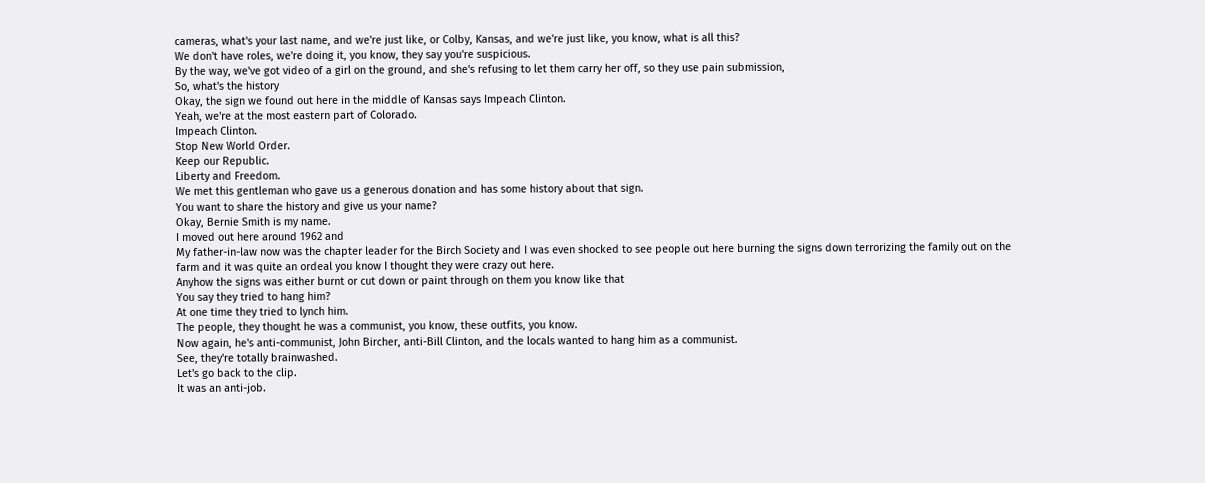cameras, what's your last name, and we're just like, or Colby, Kansas, and we're just like, you know, what is all this?
We don't have roles, we're doing it, you know, they say you're suspicious.
By the way, we've got video of a girl on the ground, and she's refusing to let them carry her off, so they use pain submission,
So, what's the history
Okay, the sign we found out here in the middle of Kansas says Impeach Clinton.
Yeah, we're at the most eastern part of Colorado.
Impeach Clinton.
Stop New World Order.
Keep our Republic.
Liberty and Freedom.
We met this gentleman who gave us a generous donation and has some history about that sign.
You want to share the history and give us your name?
Okay, Bernie Smith is my name.
I moved out here around 1962 and
My father-in-law now was the chapter leader for the Birch Society and I was even shocked to see people out here burning the signs down terrorizing the family out on the farm and it was quite an ordeal you know I thought they were crazy out here.
Anyhow the signs was either burnt or cut down or paint through on them you know like that
You say they tried to hang him?
At one time they tried to lynch him.
The people, they thought he was a communist, you know, these outfits, you know.
Now again, he's anti-communist, John Bircher, anti-Bill Clinton, and the locals wanted to hang him as a communist.
See, they're totally brainwashed.
Let's go back to the clip.
It was an anti-job.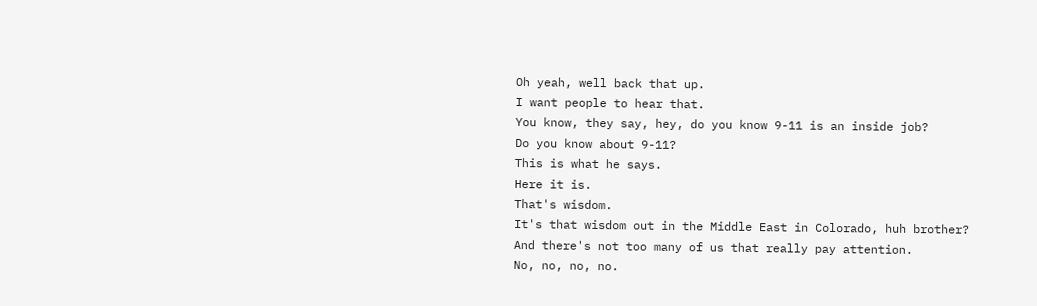Oh yeah, well back that up.
I want people to hear that.
You know, they say, hey, do you know 9-11 is an inside job?
Do you know about 9-11?
This is what he says.
Here it is.
That's wisdom.
It's that wisdom out in the Middle East in Colorado, huh brother?
And there's not too many of us that really pay attention.
No, no, no, no.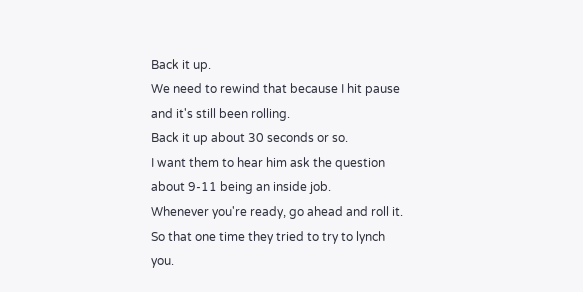Back it up.
We need to rewind that because I hit pause and it's still been rolling.
Back it up about 30 seconds or so.
I want them to hear him ask the question about 9-11 being an inside job.
Whenever you're ready, go ahead and roll it.
So that one time they tried to try to lynch you.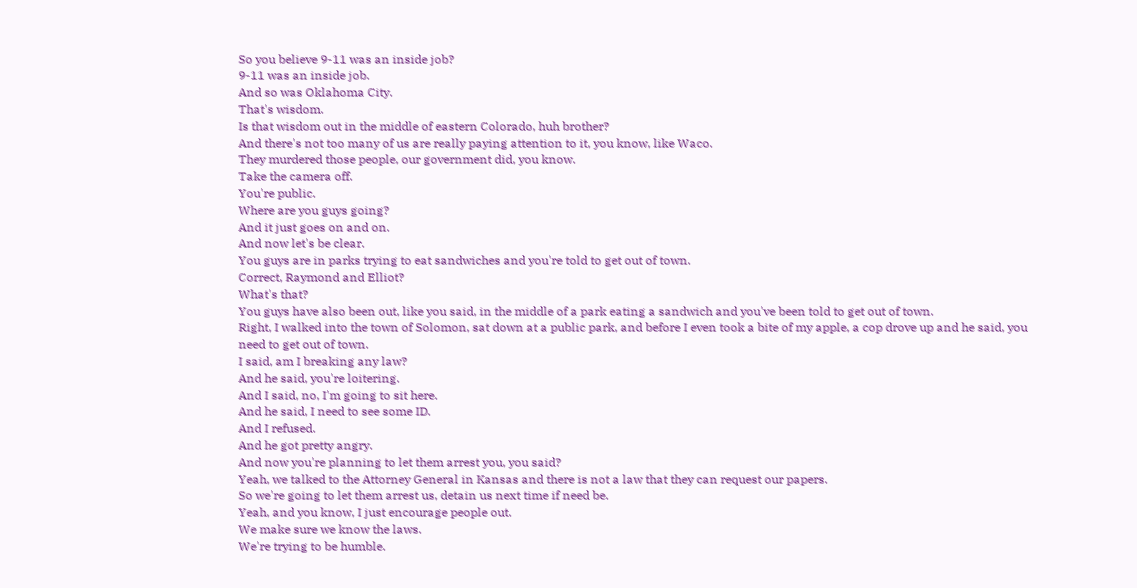So you believe 9-11 was an inside job?
9-11 was an inside job.
And so was Oklahoma City.
That's wisdom.
Is that wisdom out in the middle of eastern Colorado, huh brother?
And there's not too many of us are really paying attention to it, you know, like Waco.
They murdered those people, our government did, you know.
Take the camera off.
You're public.
Where are you guys going?
And it just goes on and on.
And now let's be clear.
You guys are in parks trying to eat sandwiches and you're told to get out of town.
Correct, Raymond and Elliot?
What's that?
You guys have also been out, like you said, in the middle of a park eating a sandwich and you've been told to get out of town.
Right, I walked into the town of Solomon, sat down at a public park, and before I even took a bite of my apple, a cop drove up and he said, you need to get out of town.
I said, am I breaking any law?
And he said, you're loitering.
And I said, no, I'm going to sit here.
And he said, I need to see some ID.
And I refused.
And he got pretty angry.
And now you're planning to let them arrest you, you said?
Yeah, we talked to the Attorney General in Kansas and there is not a law that they can request our papers.
So we're going to let them arrest us, detain us next time if need be.
Yeah, and you know, I just encourage people out.
We make sure we know the laws.
We're trying to be humble.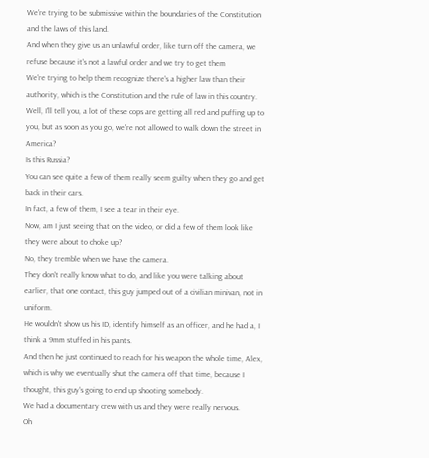We're trying to be submissive within the boundaries of the Constitution and the laws of this land.
And when they give us an unlawful order, like turn off the camera, we refuse because it's not a lawful order and we try to get them
We're trying to help them recognize there's a higher law than their authority, which is the Constitution and the rule of law in this country.
Well, I'll tell you, a lot of these cops are getting all red and puffing up to you, but as soon as you go, we're not allowed to walk down the street in America?
Is this Russia?
You can see quite a few of them really seem guilty when they go and get back in their cars.
In fact, a few of them, I see a tear in their eye.
Now, am I just seeing that on the video, or did a few of them look like they were about to choke up?
No, they tremble when we have the camera.
They don't really know what to do, and like you were talking about earlier, that one contact, this guy jumped out of a civilian minivan, not in uniform.
He wouldn't show us his ID, identify himself as an officer, and he had a, I think a 9mm stuffed in his pants.
And then he just continued to reach for his weapon the whole time, Alex, which is why we eventually shut the camera off that time, because I thought, this guy's going to end up shooting somebody.
We had a documentary crew with us and they were really nervous.
Oh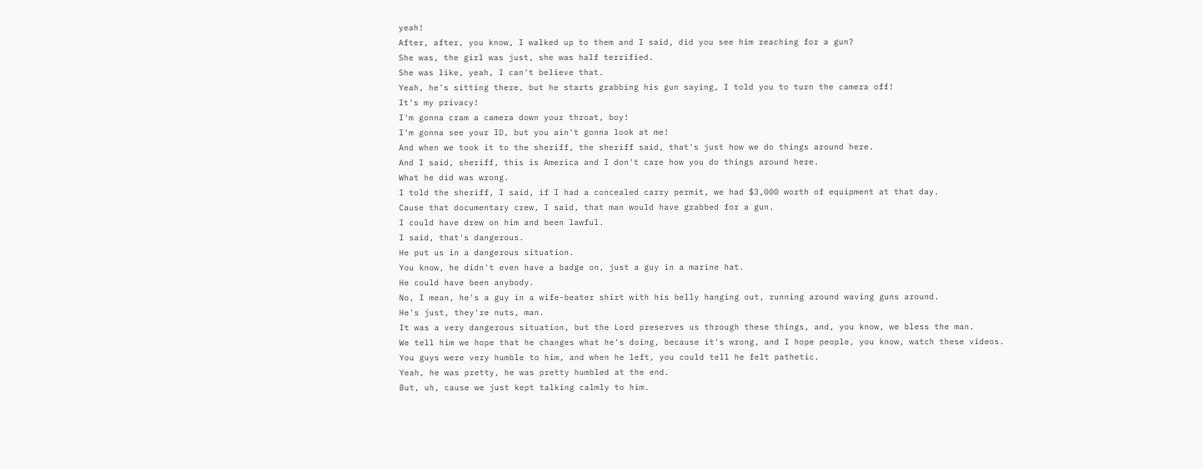yeah!
After, after, you know, I walked up to them and I said, did you see him reaching for a gun?
She was, the girl was just, she was half terrified.
She was like, yeah, I can't believe that.
Yeah, he's sitting there, but he starts grabbing his gun saying, I told you to turn the camera off!
It's my privacy!
I'm gonna cram a camera down your throat, boy!
I'm gonna see your ID, but you ain't gonna look at me!
And when we took it to the sheriff, the sheriff said, that's just how we do things around here.
And I said, sheriff, this is America and I don't care how you do things around here.
What he did was wrong.
I told the sheriff, I said, if I had a concealed carry permit, we had $3,000 worth of equipment at that day.
Cause that documentary crew, I said, that man would have grabbed for a gun.
I could have drew on him and been lawful.
I said, that's dangerous.
He put us in a dangerous situation.
You know, he didn't even have a badge on, just a guy in a marine hat.
He could have been anybody.
No, I mean, he's a guy in a wife-beater shirt with his belly hanging out, running around waving guns around.
He's just, they're nuts, man.
It was a very dangerous situation, but the Lord preserves us through these things, and, you know, we bless the man.
We tell him we hope that he changes what he's doing, because it's wrong, and I hope people, you know, watch these videos.
You guys were very humble to him, and when he left, you could tell he felt pathetic.
Yeah, he was pretty, he was pretty humbled at the end.
But, uh, cause we just kept talking calmly to him.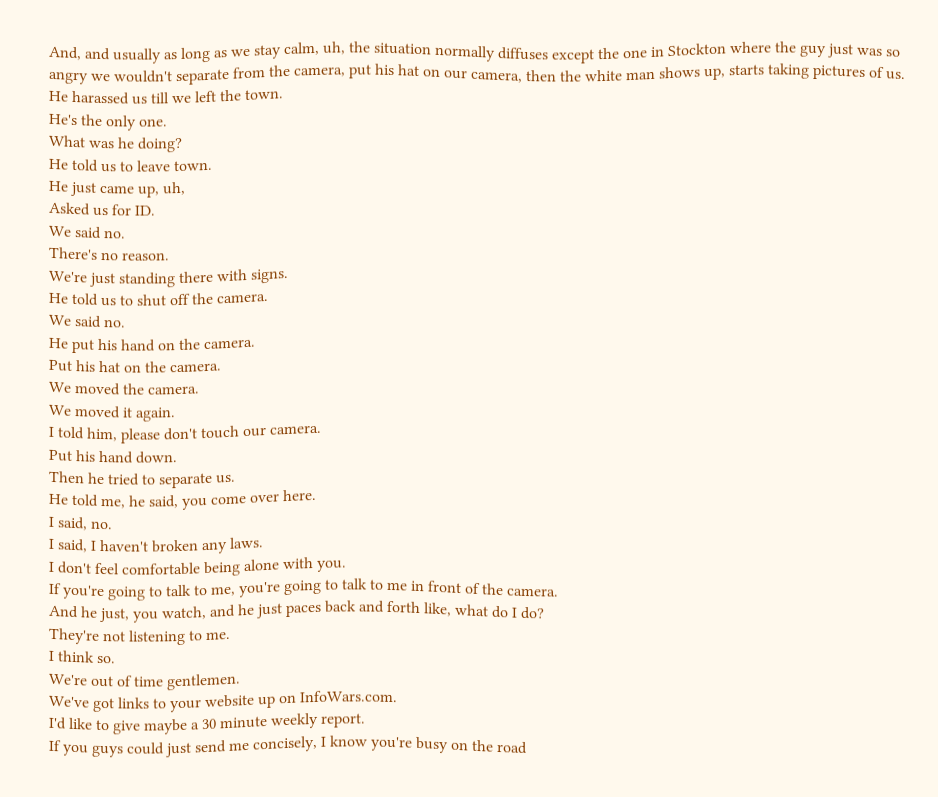And, and usually as long as we stay calm, uh, the situation normally diffuses except the one in Stockton where the guy just was so angry we wouldn't separate from the camera, put his hat on our camera, then the white man shows up, starts taking pictures of us.
He harassed us till we left the town.
He's the only one.
What was he doing?
He told us to leave town.
He just came up, uh,
Asked us for ID.
We said no.
There's no reason.
We're just standing there with signs.
He told us to shut off the camera.
We said no.
He put his hand on the camera.
Put his hat on the camera.
We moved the camera.
We moved it again.
I told him, please don't touch our camera.
Put his hand down.
Then he tried to separate us.
He told me, he said, you come over here.
I said, no.
I said, I haven't broken any laws.
I don't feel comfortable being alone with you.
If you're going to talk to me, you're going to talk to me in front of the camera.
And he just, you watch, and he just paces back and forth like, what do I do?
They're not listening to me.
I think so.
We're out of time gentlemen.
We've got links to your website up on InfoWars.com.
I'd like to give maybe a 30 minute weekly report.
If you guys could just send me concisely, I know you're busy on the road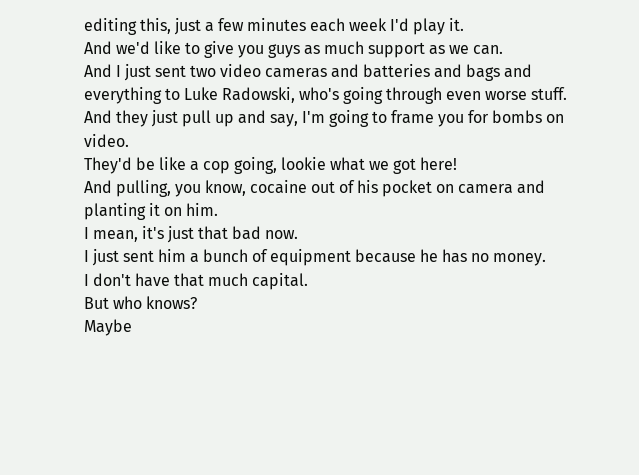editing this, just a few minutes each week I'd play it.
And we'd like to give you guys as much support as we can.
And I just sent two video cameras and batteries and bags and everything to Luke Radowski, who's going through even worse stuff.
And they just pull up and say, I'm going to frame you for bombs on video.
They'd be like a cop going, lookie what we got here!
And pulling, you know, cocaine out of his pocket on camera and planting it on him.
I mean, it's just that bad now.
I just sent him a bunch of equipment because he has no money.
I don't have that much capital.
But who knows?
Maybe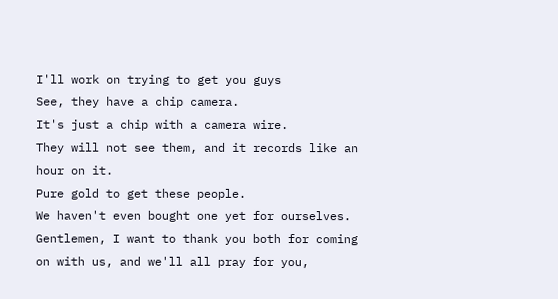I'll work on trying to get you guys
See, they have a chip camera.
It's just a chip with a camera wire.
They will not see them, and it records like an hour on it.
Pure gold to get these people.
We haven't even bought one yet for ourselves.
Gentlemen, I want to thank you both for coming on with us, and we'll all pray for you,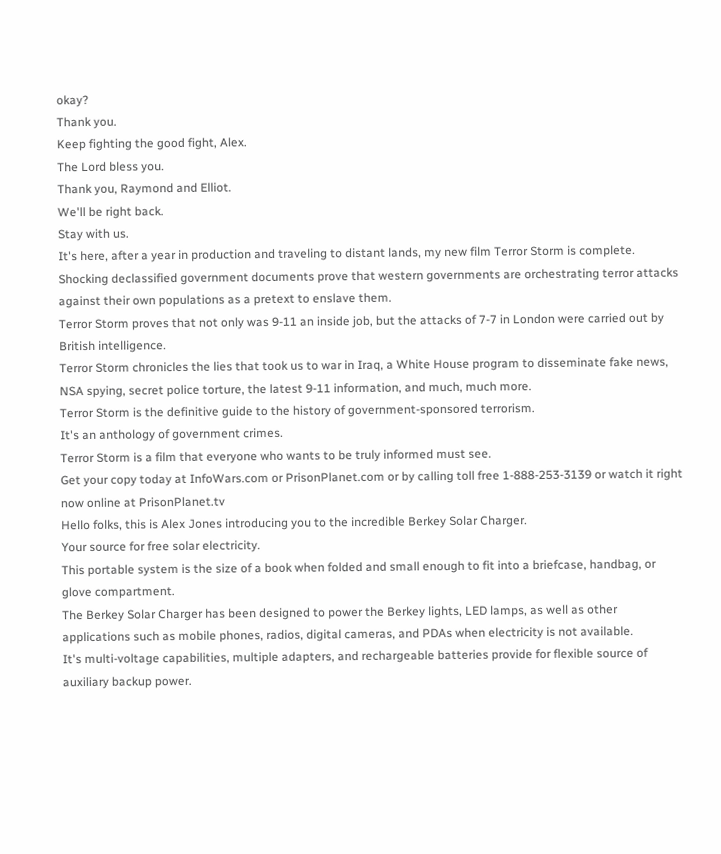okay?
Thank you.
Keep fighting the good fight, Alex.
The Lord bless you.
Thank you, Raymond and Elliot.
We'll be right back.
Stay with us.
It's here, after a year in production and traveling to distant lands, my new film Terror Storm is complete.
Shocking declassified government documents prove that western governments are orchestrating terror attacks against their own populations as a pretext to enslave them.
Terror Storm proves that not only was 9-11 an inside job, but the attacks of 7-7 in London were carried out by British intelligence.
Terror Storm chronicles the lies that took us to war in Iraq, a White House program to disseminate fake news, NSA spying, secret police torture, the latest 9-11 information, and much, much more.
Terror Storm is the definitive guide to the history of government-sponsored terrorism.
It's an anthology of government crimes.
Terror Storm is a film that everyone who wants to be truly informed must see.
Get your copy today at InfoWars.com or PrisonPlanet.com or by calling toll free 1-888-253-3139 or watch it right now online at PrisonPlanet.tv
Hello folks, this is Alex Jones introducing you to the incredible Berkey Solar Charger.
Your source for free solar electricity.
This portable system is the size of a book when folded and small enough to fit into a briefcase, handbag, or glove compartment.
The Berkey Solar Charger has been designed to power the Berkey lights, LED lamps, as well as other applications such as mobile phones, radios, digital cameras, and PDAs when electricity is not available.
It's multi-voltage capabilities, multiple adapters, and rechargeable batteries provide for flexible source of auxiliary backup power.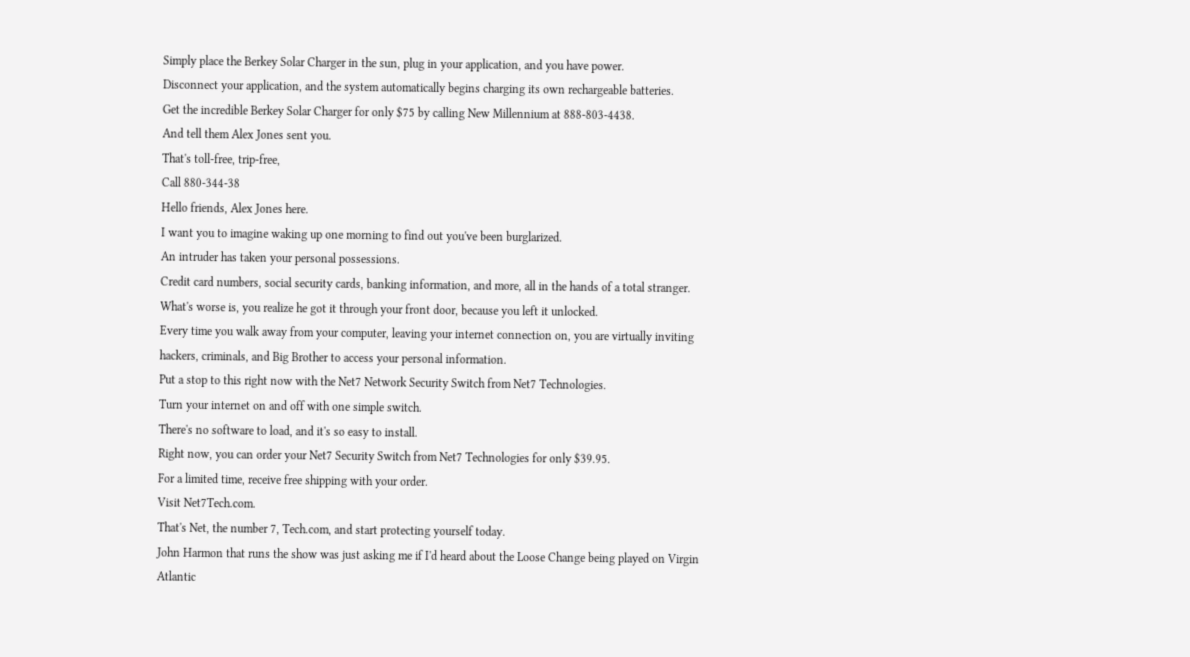Simply place the Berkey Solar Charger in the sun, plug in your application, and you have power.
Disconnect your application, and the system automatically begins charging its own rechargeable batteries.
Get the incredible Berkey Solar Charger for only $75 by calling New Millennium at 888-803-4438.
And tell them Alex Jones sent you.
That's toll-free, trip-free,
Call 880-344-38
Hello friends, Alex Jones here.
I want you to imagine waking up one morning to find out you've been burglarized.
An intruder has taken your personal possessions.
Credit card numbers, social security cards, banking information, and more, all in the hands of a total stranger.
What's worse is, you realize he got it through your front door, because you left it unlocked.
Every time you walk away from your computer, leaving your internet connection on, you are virtually inviting hackers, criminals, and Big Brother to access your personal information.
Put a stop to this right now with the Net7 Network Security Switch from Net7 Technologies.
Turn your internet on and off with one simple switch.
There's no software to load, and it's so easy to install.
Right now, you can order your Net7 Security Switch from Net7 Technologies for only $39.95.
For a limited time, receive free shipping with your order.
Visit Net7Tech.com.
That's Net, the number 7, Tech.com, and start protecting yourself today.
John Harmon that runs the show was just asking me if I'd heard about the Loose Change being played on Virgin Atlantic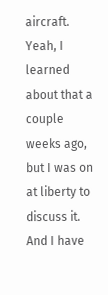aircraft.
Yeah, I learned about that a couple weeks ago, but I was on at liberty to discuss it.
And I have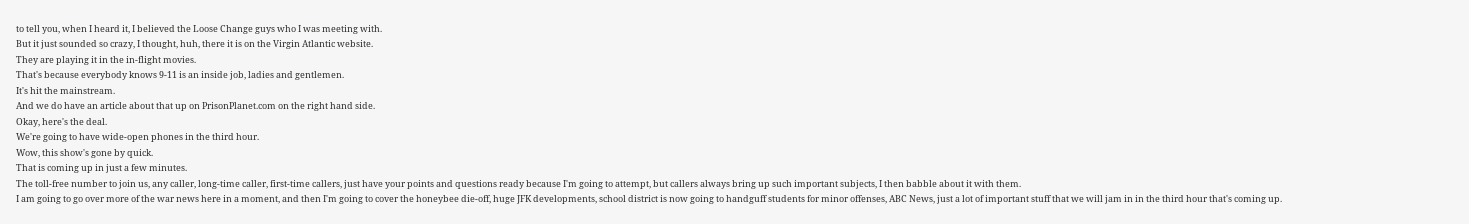to tell you, when I heard it, I believed the Loose Change guys who I was meeting with.
But it just sounded so crazy, I thought, huh, there it is on the Virgin Atlantic website.
They are playing it in the in-flight movies.
That's because everybody knows 9-11 is an inside job, ladies and gentlemen.
It's hit the mainstream.
And we do have an article about that up on PrisonPlanet.com on the right hand side.
Okay, here's the deal.
We're going to have wide-open phones in the third hour.
Wow, this show's gone by quick.
That is coming up in just a few minutes.
The toll-free number to join us, any caller, long-time caller, first-time callers, just have your points and questions ready because I'm going to attempt, but callers always bring up such important subjects, I then babble about it with them.
I am going to go over more of the war news here in a moment, and then I'm going to cover the honeybee die-off, huge JFK developments, school district is now going to handguff students for minor offenses, ABC News, just a lot of important stuff that we will jam in in the third hour that's coming up.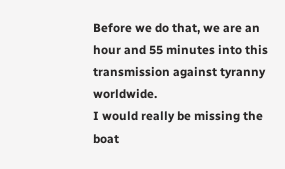Before we do that, we are an hour and 55 minutes into this transmission against tyranny worldwide.
I would really be missing the boat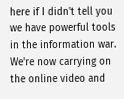here if I didn't tell you we have powerful tools in the information war.
We're now carrying on the online video and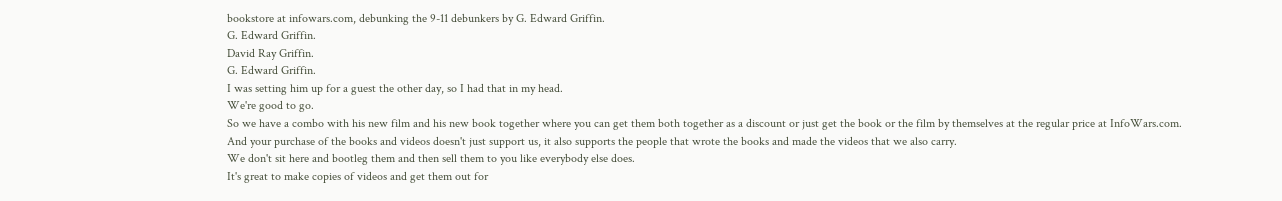bookstore at infowars.com, debunking the 9-11 debunkers by G. Edward Griffin.
G. Edward Griffin.
David Ray Griffin.
G. Edward Griffin.
I was setting him up for a guest the other day, so I had that in my head.
We're good to go.
So we have a combo with his new film and his new book together where you can get them both together as a discount or just get the book or the film by themselves at the regular price at InfoWars.com.
And your purchase of the books and videos doesn't just support us, it also supports the people that wrote the books and made the videos that we also carry.
We don't sit here and bootleg them and then sell them to you like everybody else does.
It's great to make copies of videos and get them out for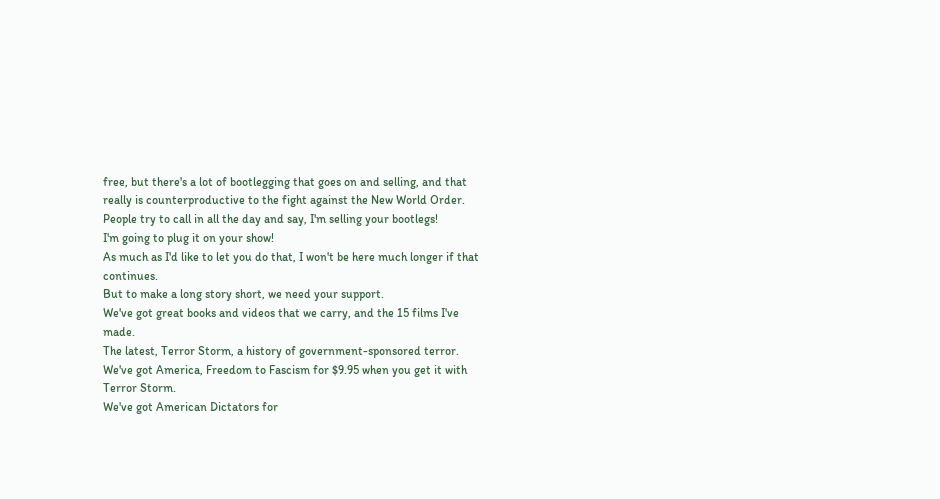free, but there's a lot of bootlegging that goes on and selling, and that really is counterproductive to the fight against the New World Order.
People try to call in all the day and say, I'm selling your bootlegs!
I'm going to plug it on your show!
As much as I'd like to let you do that, I won't be here much longer if that continues.
But to make a long story short, we need your support.
We've got great books and videos that we carry, and the 15 films I've made.
The latest, Terror Storm, a history of government-sponsored terror.
We've got America, Freedom to Fascism for $9.95 when you get it with Terror Storm.
We've got American Dictators for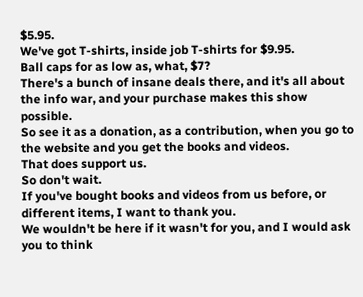$5.95.
We've got T-shirts, inside job T-shirts for $9.95.
Ball caps for as low as, what, $7?
There's a bunch of insane deals there, and it's all about the info war, and your purchase makes this show possible.
So see it as a donation, as a contribution, when you go to the website and you get the books and videos.
That does support us.
So don't wait.
If you've bought books and videos from us before, or different items, I want to thank you.
We wouldn't be here if it wasn't for you, and I would ask you to think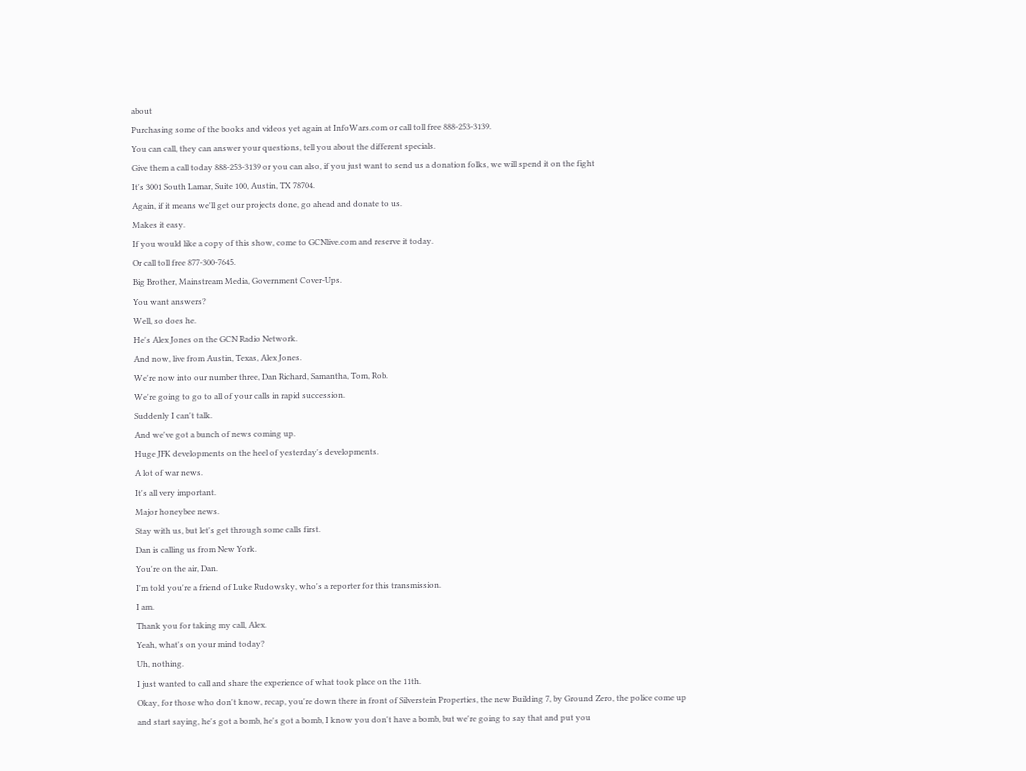about
Purchasing some of the books and videos yet again at InfoWars.com or call toll free 888-253-3139.
You can call, they can answer your questions, tell you about the different specials.
Give them a call today 888-253-3139 or you can also, if you just want to send us a donation folks, we will spend it on the fight
It's 3001 South Lamar, Suite 100, Austin, TX 78704.
Again, if it means we'll get our projects done, go ahead and donate to us.
Makes it easy.
If you would like a copy of this show, come to GCNlive.com and reserve it today.
Or call toll free 877-300-7645.
Big Brother, Mainstream Media, Government Cover-Ups.
You want answers?
Well, so does he.
He's Alex Jones on the GCN Radio Network.
And now, live from Austin, Texas, Alex Jones.
We're now into our number three, Dan Richard, Samantha, Tom, Rob.
We're going to go to all of your calls in rapid succession.
Suddenly I can't talk.
And we've got a bunch of news coming up.
Huge JFK developments on the heel of yesterday's developments.
A lot of war news.
It's all very important.
Major honeybee news.
Stay with us, but let's get through some calls first.
Dan is calling us from New York.
You're on the air, Dan.
I'm told you're a friend of Luke Rudowsky, who's a reporter for this transmission.
I am.
Thank you for taking my call, Alex.
Yeah, what's on your mind today?
Uh, nothing.
I just wanted to call and share the experience of what took place on the 11th.
Okay, for those who don't know, recap, you're down there in front of Silverstein Properties, the new Building 7, by Ground Zero, the police come up and start saying, he's got a bomb, he's got a bomb, I know you don't have a bomb, but we're going to say that and put you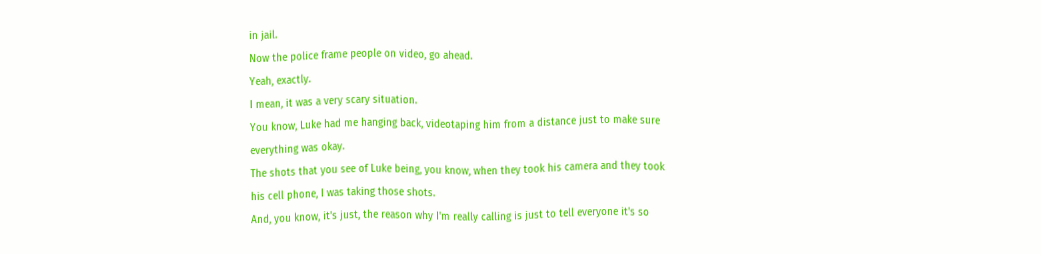in jail.
Now the police frame people on video, go ahead.
Yeah, exactly.
I mean, it was a very scary situation.
You know, Luke had me hanging back, videotaping him from a distance just to make sure everything was okay.
The shots that you see of Luke being, you know, when they took his camera and they took his cell phone, I was taking those shots.
And, you know, it's just, the reason why I'm really calling is just to tell everyone it's so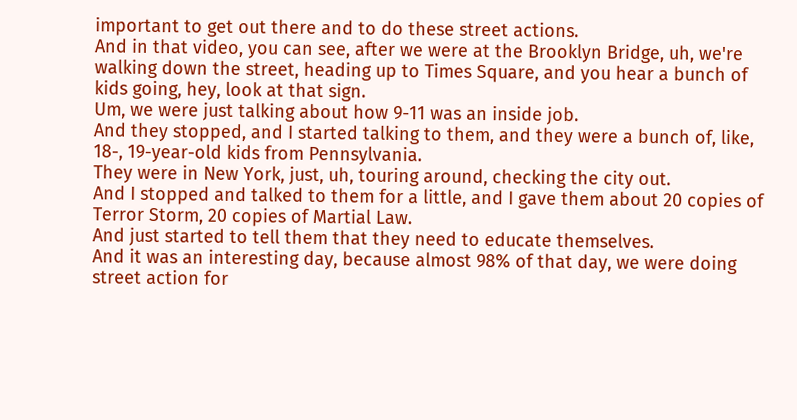important to get out there and to do these street actions.
And in that video, you can see, after we were at the Brooklyn Bridge, uh, we're walking down the street, heading up to Times Square, and you hear a bunch of kids going, hey, look at that sign.
Um, we were just talking about how 9-11 was an inside job.
And they stopped, and I started talking to them, and they were a bunch of, like, 18-, 19-year-old kids from Pennsylvania.
They were in New York, just, uh, touring around, checking the city out.
And I stopped and talked to them for a little, and I gave them about 20 copies of Terror Storm, 20 copies of Martial Law.
And just started to tell them that they need to educate themselves.
And it was an interesting day, because almost 98% of that day, we were doing street action for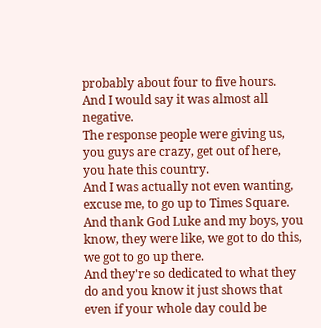probably about four to five hours.
And I would say it was almost all negative.
The response people were giving us, you guys are crazy, get out of here, you hate this country.
And I was actually not even wanting, excuse me, to go up to Times Square.
And thank God Luke and my boys, you know, they were like, we got to do this, we got to go up there.
And they're so dedicated to what they do and you know it just shows that even if your whole day could be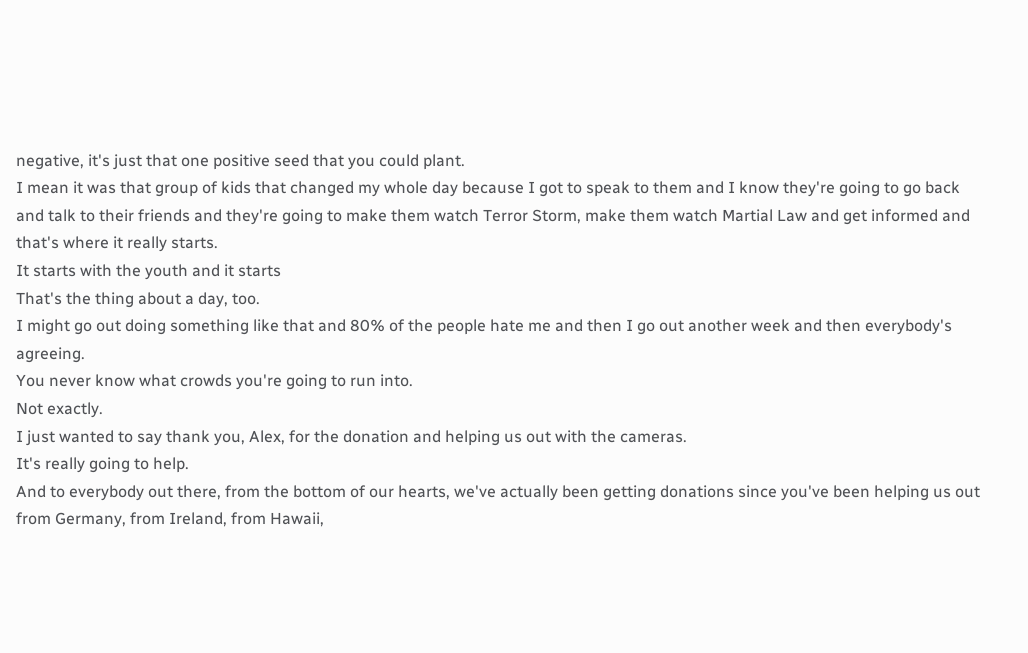negative, it's just that one positive seed that you could plant.
I mean it was that group of kids that changed my whole day because I got to speak to them and I know they're going to go back and talk to their friends and they're going to make them watch Terror Storm, make them watch Martial Law and get informed and that's where it really starts.
It starts with the youth and it starts
That's the thing about a day, too.
I might go out doing something like that and 80% of the people hate me and then I go out another week and then everybody's agreeing.
You never know what crowds you're going to run into.
Not exactly.
I just wanted to say thank you, Alex, for the donation and helping us out with the cameras.
It's really going to help.
And to everybody out there, from the bottom of our hearts, we've actually been getting donations since you've been helping us out from Germany, from Ireland, from Hawaii,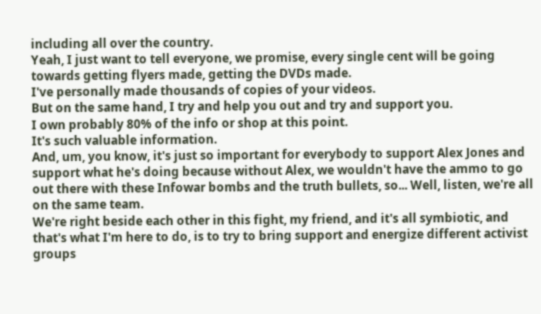including all over the country.
Yeah, I just want to tell everyone, we promise, every single cent will be going towards getting flyers made, getting the DVDs made.
I've personally made thousands of copies of your videos.
But on the same hand, I try and help you out and try and support you.
I own probably 80% of the info or shop at this point.
It's such valuable information.
And, um, you know, it's just so important for everybody to support Alex Jones and support what he's doing because without Alex, we wouldn't have the ammo to go out there with these Infowar bombs and the truth bullets, so... Well, listen, we're all on the same team.
We're right beside each other in this fight, my friend, and it's all symbiotic, and that's what I'm here to do, is to try to bring support and energize different activist groups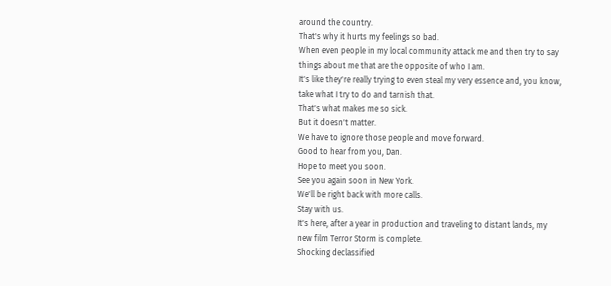around the country.
That's why it hurts my feelings so bad.
When even people in my local community attack me and then try to say things about me that are the opposite of who I am.
It's like they're really trying to even steal my very essence and, you know, take what I try to do and tarnish that.
That's what makes me so sick.
But it doesn't matter.
We have to ignore those people and move forward.
Good to hear from you, Dan.
Hope to meet you soon.
See you again soon in New York.
We'll be right back with more calls.
Stay with us.
It's here, after a year in production and traveling to distant lands, my new film Terror Storm is complete.
Shocking declassified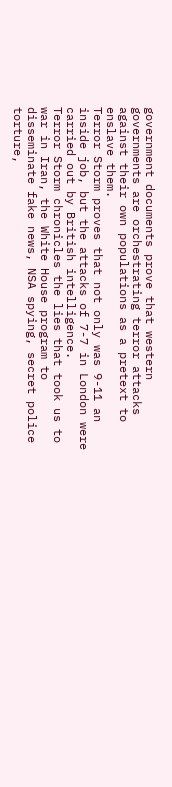government documents prove that western governments are orchestrating terror attacks against their own populations as a pretext to enslave them.
Terror Storm proves that not only was 9-11 an inside job, but the attacks of 7-7 in London were carried out by British intelligence.
Terror Storm chronicles the lies that took us to war in Iran, the White House program to disseminate fake news, NSA spying, secret police torture,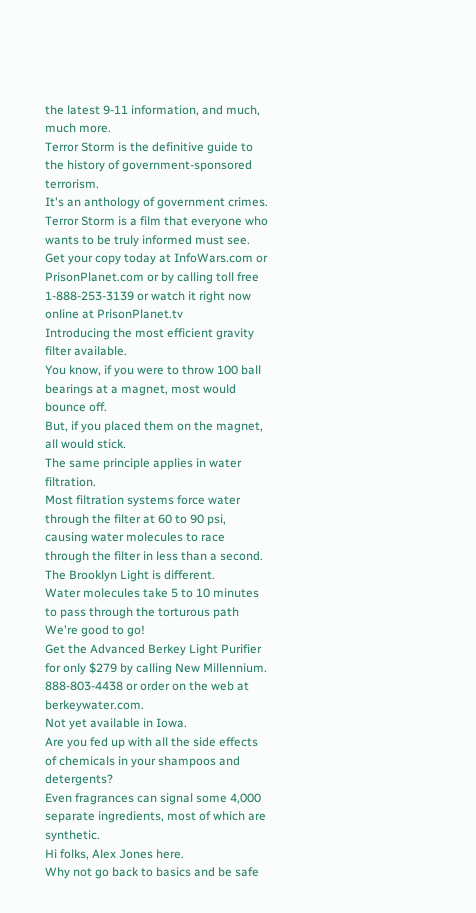the latest 9-11 information, and much, much more.
Terror Storm is the definitive guide to the history of government-sponsored terrorism.
It's an anthology of government crimes.
Terror Storm is a film that everyone who wants to be truly informed must see.
Get your copy today at InfoWars.com or PrisonPlanet.com or by calling toll free 1-888-253-3139 or watch it right now online at PrisonPlanet.tv
Introducing the most efficient gravity filter available.
You know, if you were to throw 100 ball bearings at a magnet, most would bounce off.
But, if you placed them on the magnet, all would stick.
The same principle applies in water filtration.
Most filtration systems force water through the filter at 60 to 90 psi, causing water molecules to race through the filter in less than a second.
The Brooklyn Light is different.
Water molecules take 5 to 10 minutes to pass through the torturous path
We're good to go!
Get the Advanced Berkey Light Purifier for only $279 by calling New Millennium.
888-803-4438 or order on the web at berkeywater.com.
Not yet available in Iowa.
Are you fed up with all the side effects of chemicals in your shampoos and detergents?
Even fragrances can signal some 4,000 separate ingredients, most of which are synthetic.
Hi folks, Alex Jones here.
Why not go back to basics and be safe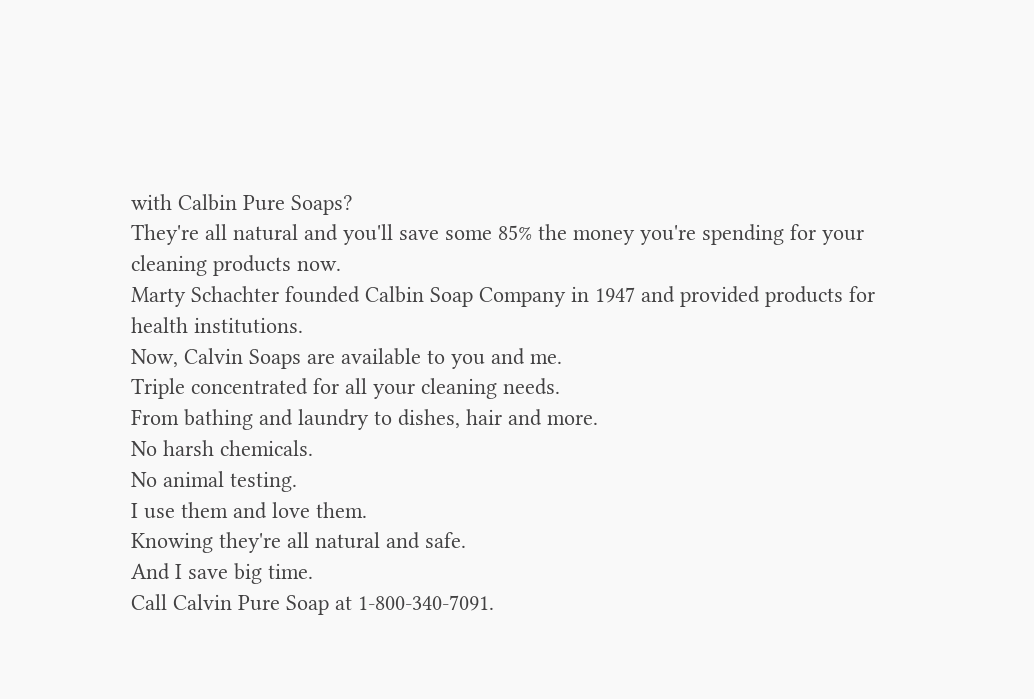with Calbin Pure Soaps?
They're all natural and you'll save some 85% the money you're spending for your cleaning products now.
Marty Schachter founded Calbin Soap Company in 1947 and provided products for health institutions.
Now, Calvin Soaps are available to you and me.
Triple concentrated for all your cleaning needs.
From bathing and laundry to dishes, hair and more.
No harsh chemicals.
No animal testing.
I use them and love them.
Knowing they're all natural and safe.
And I save big time.
Call Calvin Pure Soap at 1-800-340-7091.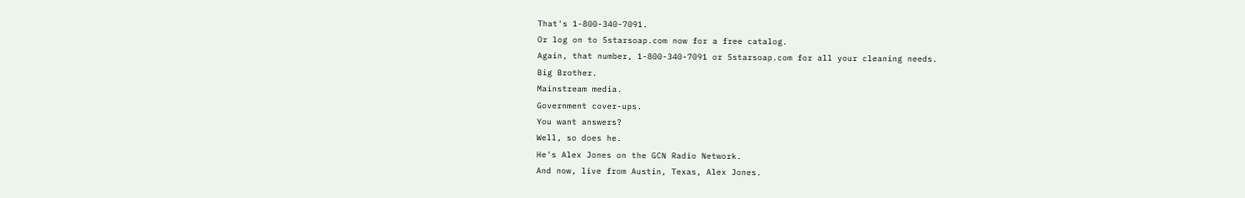That's 1-800-340-7091.
Or log on to 5starsoap.com now for a free catalog.
Again, that number, 1-800-340-7091 or 5starsoap.com for all your cleaning needs.
Big Brother.
Mainstream media.
Government cover-ups.
You want answers?
Well, so does he.
He's Alex Jones on the GCN Radio Network.
And now, live from Austin, Texas, Alex Jones.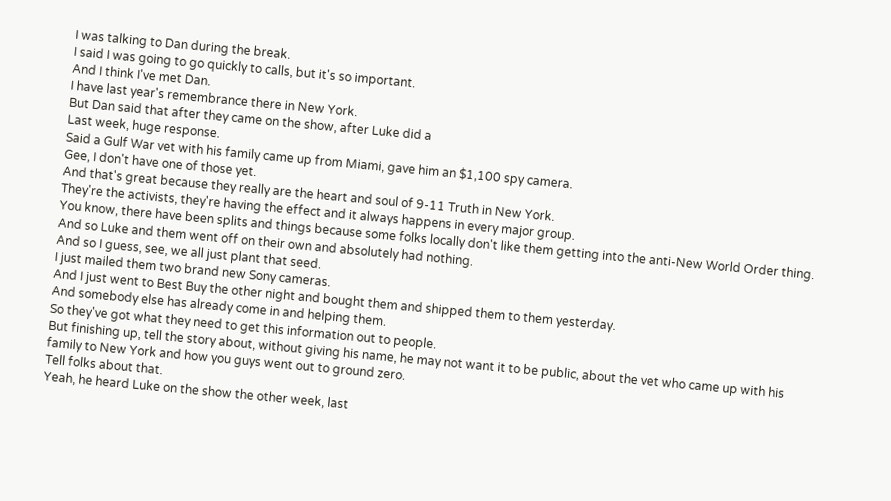I was talking to Dan during the break.
I said I was going to go quickly to calls, but it's so important.
And I think I've met Dan.
I have last year's remembrance there in New York.
But Dan said that after they came on the show, after Luke did a
Last week, huge response.
Said a Gulf War vet with his family came up from Miami, gave him an $1,100 spy camera.
Gee, I don't have one of those yet.
And that's great because they really are the heart and soul of 9-11 Truth in New York.
They're the activists, they're having the effect and it always happens in every major group.
You know, there have been splits and things because some folks locally don't like them getting into the anti-New World Order thing.
And so Luke and them went off on their own and absolutely had nothing.
And so I guess, see, we all just plant that seed.
I just mailed them two brand new Sony cameras.
And I just went to Best Buy the other night and bought them and shipped them to them yesterday.
And somebody else has already come in and helping them.
So they've got what they need to get this information out to people.
But finishing up, tell the story about, without giving his name, he may not want it to be public, about the vet who came up with his family to New York and how you guys went out to ground zero.
Tell folks about that.
Yeah, he heard Luke on the show the other week, last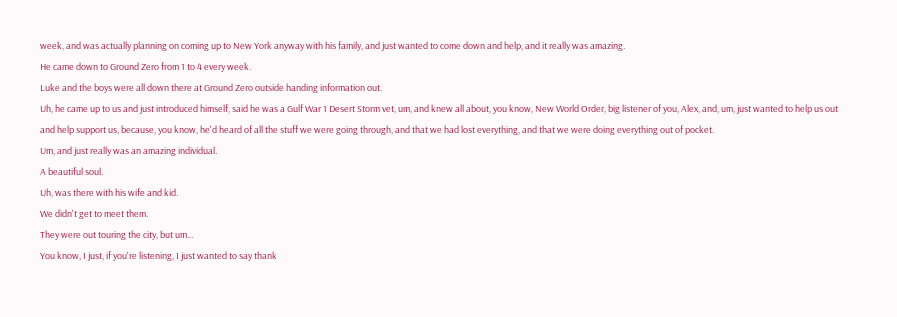week, and was actually planning on coming up to New York anyway with his family, and just wanted to come down and help, and it really was amazing.
He came down to Ground Zero from 1 to 4 every week.
Luke and the boys were all down there at Ground Zero outside handing information out.
Uh, he came up to us and just introduced himself, said he was a Gulf War 1 Desert Storm vet, um, and knew all about, you know, New World Order, big listener of you, Alex, and, um, just wanted to help us out and help support us, because, you know, he'd heard of all the stuff we were going through, and that we had lost everything, and that we were doing everything out of pocket.
Um, and just really was an amazing individual.
A beautiful soul.
Uh, was there with his wife and kid.
We didn't get to meet them.
They were out touring the city, but um...
You know, I just, if you're listening, I just wanted to say thank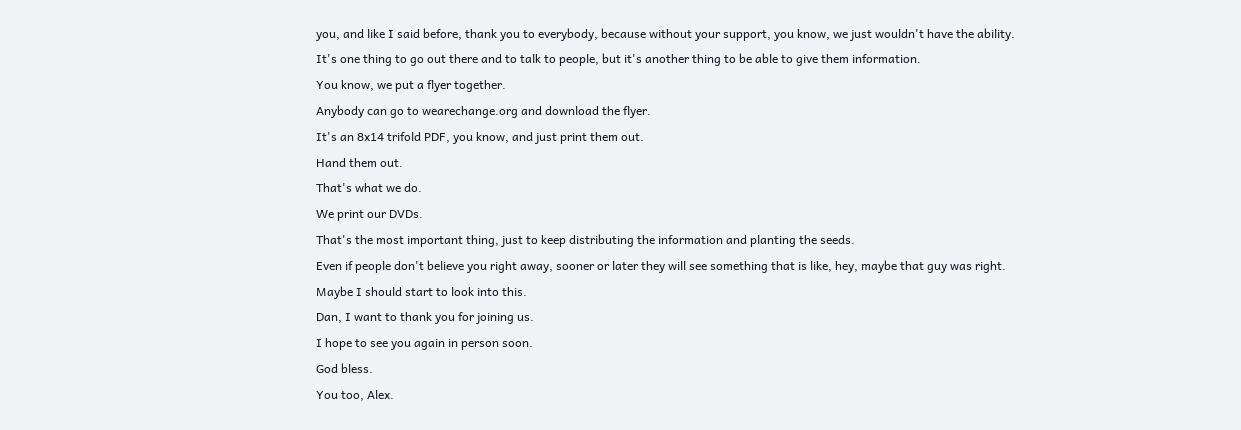you, and like I said before, thank you to everybody, because without your support, you know, we just wouldn't have the ability.
It's one thing to go out there and to talk to people, but it's another thing to be able to give them information.
You know, we put a flyer together.
Anybody can go to wearechange.org and download the flyer.
It's an 8x14 trifold PDF, you know, and just print them out.
Hand them out.
That's what we do.
We print our DVDs.
That's the most important thing, just to keep distributing the information and planting the seeds.
Even if people don't believe you right away, sooner or later they will see something that is like, hey, maybe that guy was right.
Maybe I should start to look into this.
Dan, I want to thank you for joining us.
I hope to see you again in person soon.
God bless.
You too, Alex.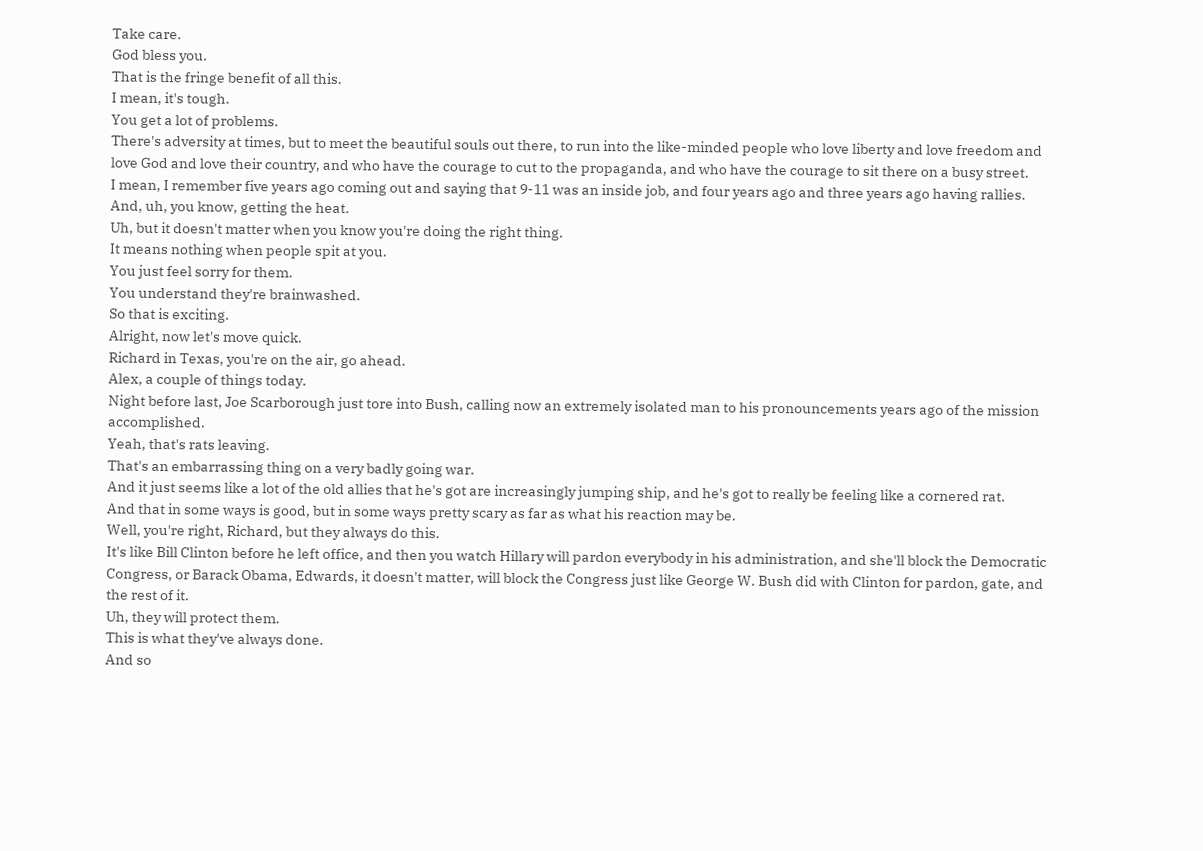Take care.
God bless you.
That is the fringe benefit of all this.
I mean, it's tough.
You get a lot of problems.
There's adversity at times, but to meet the beautiful souls out there, to run into the like-minded people who love liberty and love freedom and love God and love their country, and who have the courage to cut to the propaganda, and who have the courage to sit there on a busy street.
I mean, I remember five years ago coming out and saying that 9-11 was an inside job, and four years ago and three years ago having rallies.
And, uh, you know, getting the heat.
Uh, but it doesn't matter when you know you're doing the right thing.
It means nothing when people spit at you.
You just feel sorry for them.
You understand they're brainwashed.
So that is exciting.
Alright, now let's move quick.
Richard in Texas, you're on the air, go ahead.
Alex, a couple of things today.
Night before last, Joe Scarborough just tore into Bush, calling now an extremely isolated man to his pronouncements years ago of the mission accomplished.
Yeah, that's rats leaving.
That's an embarrassing thing on a very badly going war.
And it just seems like a lot of the old allies that he's got are increasingly jumping ship, and he's got to really be feeling like a cornered rat.
And that in some ways is good, but in some ways pretty scary as far as what his reaction may be.
Well, you're right, Richard, but they always do this.
It's like Bill Clinton before he left office, and then you watch Hillary will pardon everybody in his administration, and she'll block the Democratic Congress, or Barack Obama, Edwards, it doesn't matter, will block the Congress just like George W. Bush did with Clinton for pardon, gate, and the rest of it.
Uh, they will protect them.
This is what they've always done.
And so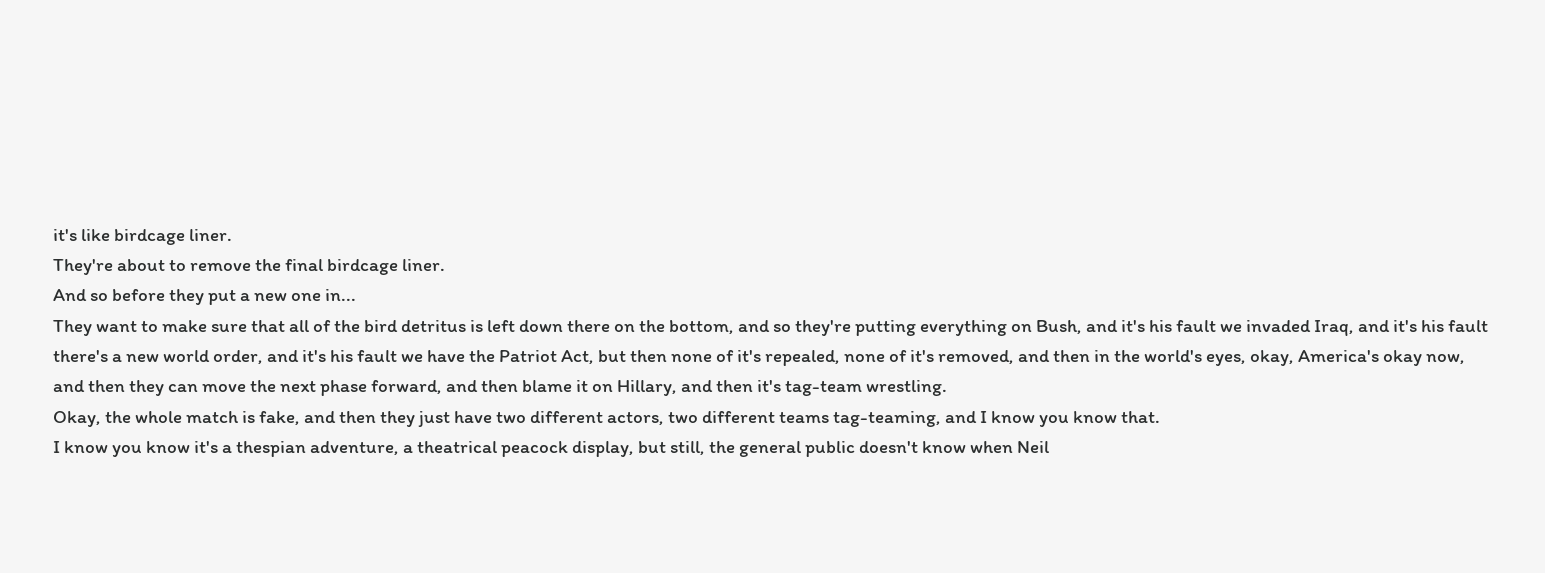it's like birdcage liner.
They're about to remove the final birdcage liner.
And so before they put a new one in...
They want to make sure that all of the bird detritus is left down there on the bottom, and so they're putting everything on Bush, and it's his fault we invaded Iraq, and it's his fault there's a new world order, and it's his fault we have the Patriot Act, but then none of it's repealed, none of it's removed, and then in the world's eyes, okay, America's okay now, and then they can move the next phase forward, and then blame it on Hillary, and then it's tag-team wrestling.
Okay, the whole match is fake, and then they just have two different actors, two different teams tag-teaming, and I know you know that.
I know you know it's a thespian adventure, a theatrical peacock display, but still, the general public doesn't know when Neil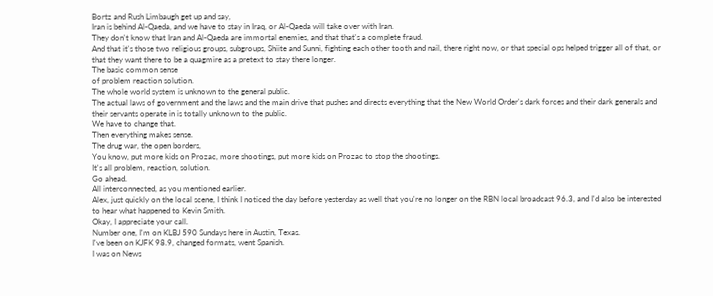Bortz and Rush Limbaugh get up and say,
Iran is behind Al-Qaeda, and we have to stay in Iraq, or Al-Qaeda will take over with Iran.
They don't know that Iran and Al-Qaeda are immortal enemies, and that that's a complete fraud.
And that it's those two religious groups, subgroups, Shiite and Sunni, fighting each other tooth and nail, there right now, or that special ops helped trigger all of that, or that they want there to be a quagmire as a pretext to stay there longer.
The basic common sense
of problem reaction solution.
The whole world system is unknown to the general public.
The actual laws of government and the laws and the main drive that pushes and directs everything that the New World Order's dark forces and their dark generals and their servants operate in is totally unknown to the public.
We have to change that.
Then everything makes sense.
The drug war, the open borders,
You know, put more kids on Prozac, more shootings, put more kids on Prozac to stop the shootings.
It's all problem, reaction, solution.
Go ahead.
All interconnected, as you mentioned earlier.
Alex, just quickly on the local scene, I think I noticed the day before yesterday as well that you're no longer on the RBN local broadcast 96.3, and I'd also be interested to hear what happened to Kevin Smith.
Okay, I appreciate your call.
Number one, I'm on KLBJ 590 Sundays here in Austin, Texas.
I've been on KJFK 98.9, changed formats, went Spanish.
I was on News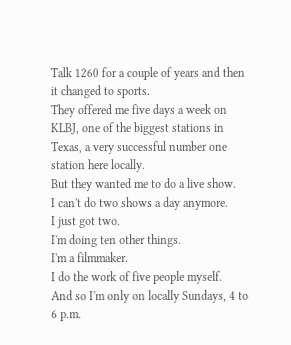Talk 1260 for a couple of years and then it changed to sports.
They offered me five days a week on KLBJ, one of the biggest stations in Texas, a very successful number one station here locally.
But they wanted me to do a live show.
I can't do two shows a day anymore.
I just got two.
I'm doing ten other things.
I'm a filmmaker.
I do the work of five people myself.
And so I'm only on locally Sundays, 4 to 6 p.m.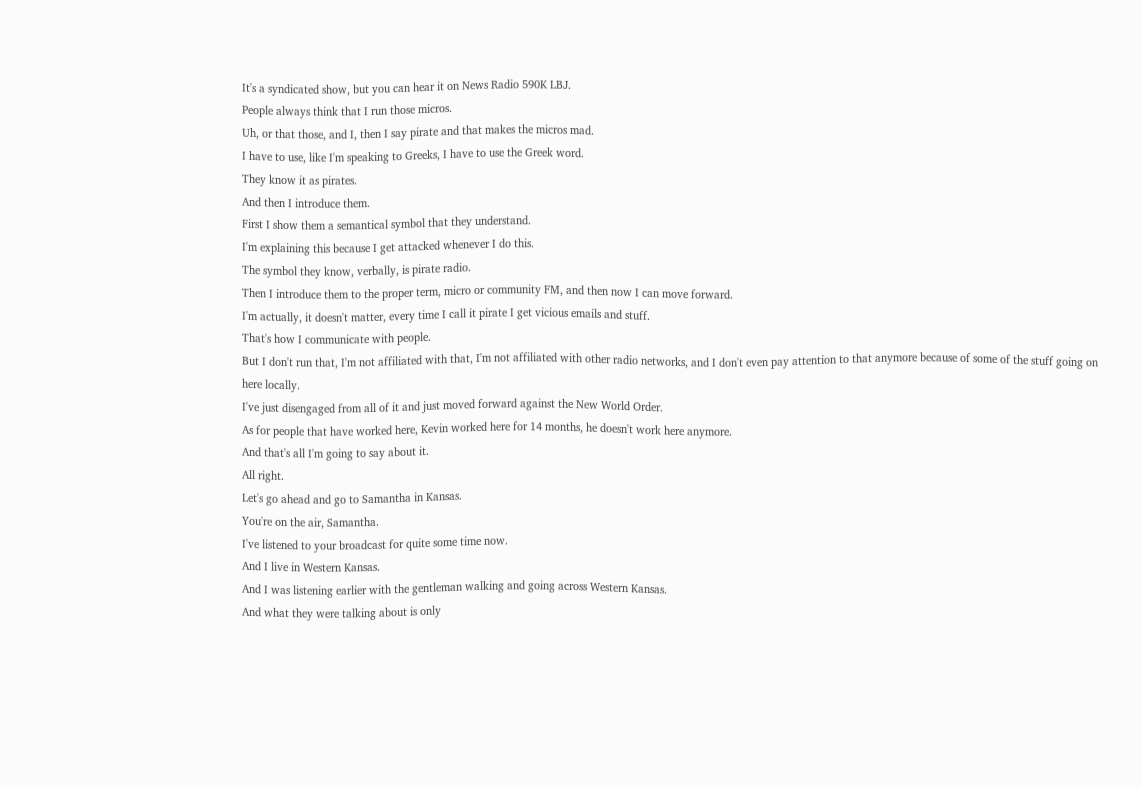It's a syndicated show, but you can hear it on News Radio 590K LBJ.
People always think that I run those micros.
Uh, or that those, and I, then I say pirate and that makes the micros mad.
I have to use, like I'm speaking to Greeks, I have to use the Greek word.
They know it as pirates.
And then I introduce them.
First I show them a semantical symbol that they understand.
I'm explaining this because I get attacked whenever I do this.
The symbol they know, verbally, is pirate radio.
Then I introduce them to the proper term, micro or community FM, and then now I can move forward.
I'm actually, it doesn't matter, every time I call it pirate I get vicious emails and stuff.
That's how I communicate with people.
But I don't run that, I'm not affiliated with that, I'm not affiliated with other radio networks, and I don't even pay attention to that anymore because of some of the stuff going on here locally.
I've just disengaged from all of it and just moved forward against the New World Order.
As for people that have worked here, Kevin worked here for 14 months, he doesn't work here anymore.
And that's all I'm going to say about it.
All right.
Let's go ahead and go to Samantha in Kansas.
You're on the air, Samantha.
I've listened to your broadcast for quite some time now.
And I live in Western Kansas.
And I was listening earlier with the gentleman walking and going across Western Kansas.
And what they were talking about is only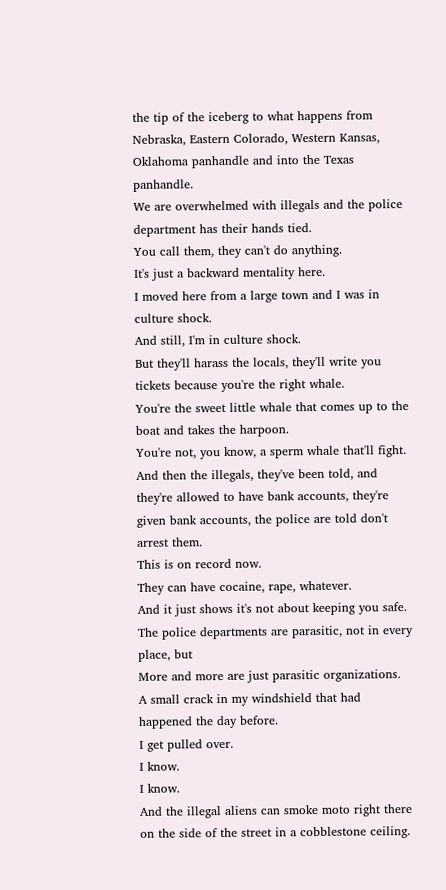the tip of the iceberg to what happens from Nebraska, Eastern Colorado, Western Kansas, Oklahoma panhandle and into the Texas panhandle.
We are overwhelmed with illegals and the police department has their hands tied.
You call them, they can't do anything.
It's just a backward mentality here.
I moved here from a large town and I was in culture shock.
And still, I'm in culture shock.
But they'll harass the locals, they'll write you tickets because you're the right whale.
You're the sweet little whale that comes up to the boat and takes the harpoon.
You're not, you know, a sperm whale that'll fight.
And then the illegals, they've been told, and they're allowed to have bank accounts, they're given bank accounts, the police are told don't arrest them.
This is on record now.
They can have cocaine, rape, whatever.
And it just shows it's not about keeping you safe.
The police departments are parasitic, not in every place, but
More and more are just parasitic organizations.
A small crack in my windshield that had happened the day before.
I get pulled over.
I know.
I know.
And the illegal aliens can smoke moto right there on the side of the street in a cobblestone ceiling.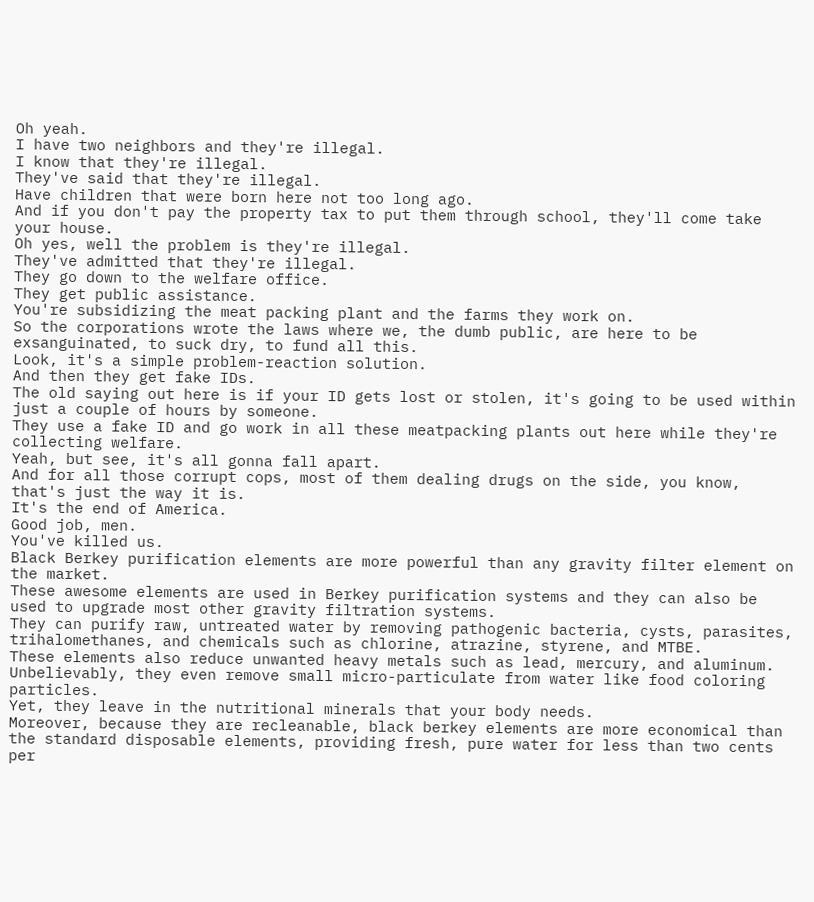Oh yeah.
I have two neighbors and they're illegal.
I know that they're illegal.
They've said that they're illegal.
Have children that were born here not too long ago.
And if you don't pay the property tax to put them through school, they'll come take your house.
Oh yes, well the problem is they're illegal.
They've admitted that they're illegal.
They go down to the welfare office.
They get public assistance.
You're subsidizing the meat packing plant and the farms they work on.
So the corporations wrote the laws where we, the dumb public, are here to be exsanguinated, to suck dry, to fund all this.
Look, it's a simple problem-reaction solution.
And then they get fake IDs.
The old saying out here is if your ID gets lost or stolen, it's going to be used within just a couple of hours by someone.
They use a fake ID and go work in all these meatpacking plants out here while they're collecting welfare.
Yeah, but see, it's all gonna fall apart.
And for all those corrupt cops, most of them dealing drugs on the side, you know, that's just the way it is.
It's the end of America.
Good job, men.
You've killed us.
Black Berkey purification elements are more powerful than any gravity filter element on the market.
These awesome elements are used in Berkey purification systems and they can also be used to upgrade most other gravity filtration systems.
They can purify raw, untreated water by removing pathogenic bacteria, cysts, parasites, trihalomethanes, and chemicals such as chlorine, atrazine, styrene, and MTBE.
These elements also reduce unwanted heavy metals such as lead, mercury, and aluminum.
Unbelievably, they even remove small micro-particulate from water like food coloring particles.
Yet, they leave in the nutritional minerals that your body needs.
Moreover, because they are recleanable, black berkey elements are more economical than the standard disposable elements, providing fresh, pure water for less than two cents per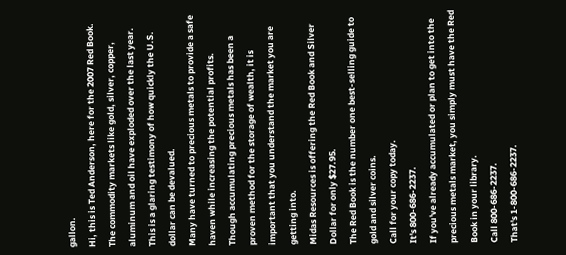gallon.
Hi, this is Ted Anderson, here for the 2007 Red Book.
The commodity markets like gold, silver, copper, aluminum and oil have exploded over the last year.
This is a glaring testimony of how quickly the U.S.
dollar can be devalued.
Many have turned to precious metals to provide a safe haven while increasing the potential profits.
Though accumulating precious metals has been a proven method for the storage of wealth, it is important that you understand the market you are getting into.
Midas Resources is offering the Red Book and Silver Dollar for only $27.95.
The Red Book is the number one best-selling guide to gold and silver coins.
Call for your copy today.
It's 800-686-2237.
If you've already accumulated or plan to get into the precious metals market, you simply must have the Red Book in your library.
Call 800-686-2237.
That's 1-800-686-2237.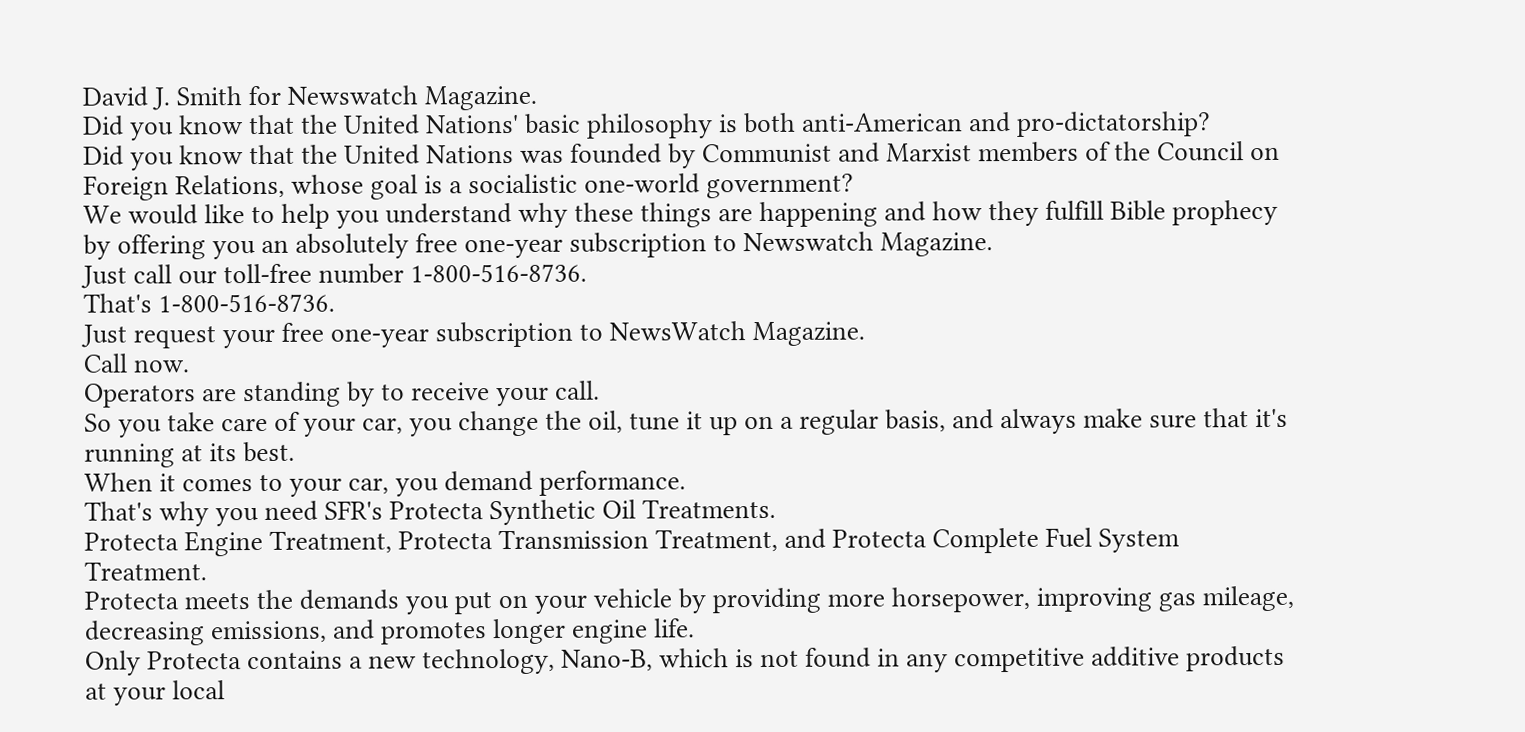David J. Smith for Newswatch Magazine.
Did you know that the United Nations' basic philosophy is both anti-American and pro-dictatorship?
Did you know that the United Nations was founded by Communist and Marxist members of the Council on Foreign Relations, whose goal is a socialistic one-world government?
We would like to help you understand why these things are happening and how they fulfill Bible prophecy by offering you an absolutely free one-year subscription to Newswatch Magazine.
Just call our toll-free number 1-800-516-8736.
That's 1-800-516-8736.
Just request your free one-year subscription to NewsWatch Magazine.
Call now.
Operators are standing by to receive your call.
So you take care of your car, you change the oil, tune it up on a regular basis, and always make sure that it's running at its best.
When it comes to your car, you demand performance.
That's why you need SFR's Protecta Synthetic Oil Treatments.
Protecta Engine Treatment, Protecta Transmission Treatment, and Protecta Complete Fuel System Treatment.
Protecta meets the demands you put on your vehicle by providing more horsepower, improving gas mileage, decreasing emissions, and promotes longer engine life.
Only Protecta contains a new technology, Nano-B, which is not found in any competitive additive products at your local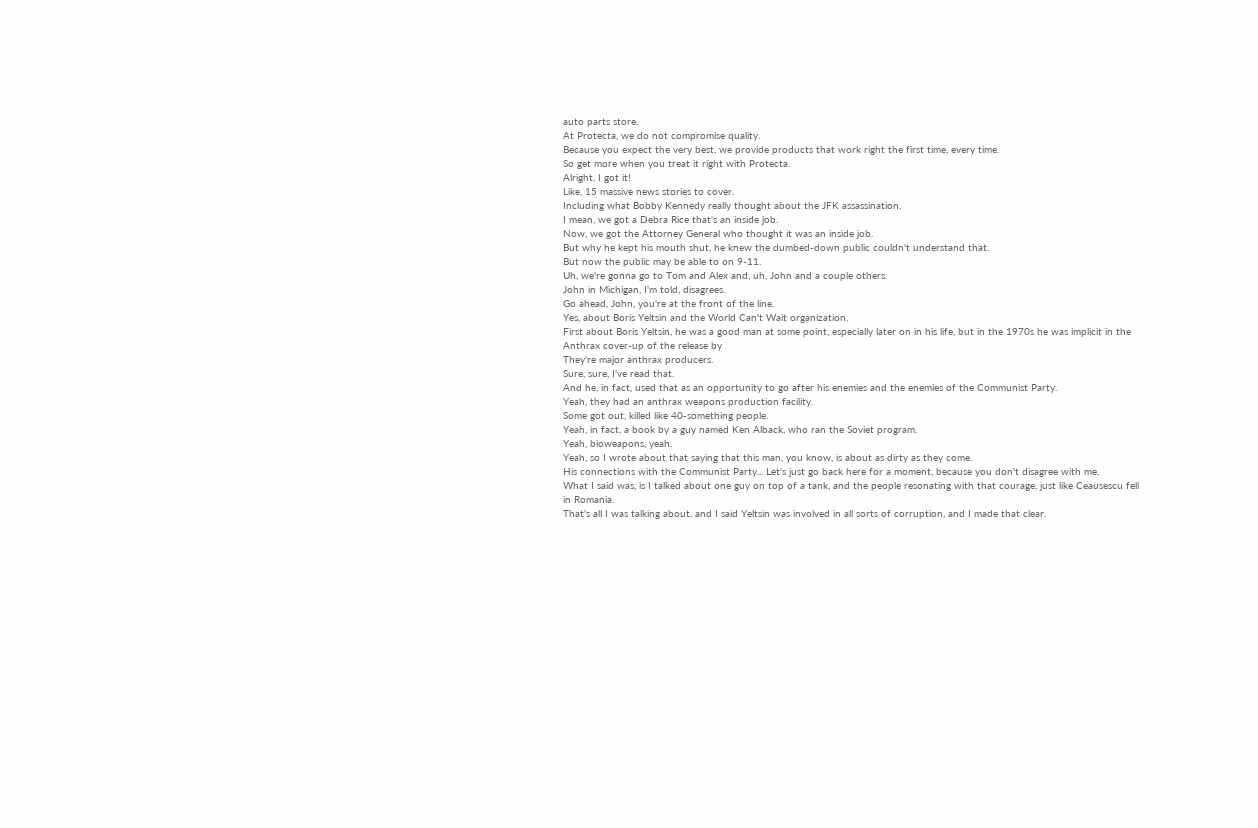auto parts store.
At Protecta, we do not compromise quality.
Because you expect the very best, we provide products that work right the first time, every time.
So get more when you treat it right with Protecta.
Alright, I got it!
Like, 15 massive news stories to cover.
Including what Bobby Kennedy really thought about the JFK assassination.
I mean, we got a Debra Rice that's an inside job.
Now, we got the Attorney General who thought it was an inside job.
But why he kept his mouth shut, he knew the dumbed-down public couldn't understand that.
But now the public may be able to on 9-11.
Uh, we're gonna go to Tom and Alex and, uh, John and a couple others.
John in Michigan, I'm told, disagrees.
Go ahead, John, you're at the front of the line.
Yes, about Boris Yeltsin and the World Can't Wait organization.
First about Boris Yeltsin, he was a good man at some point, especially later on in his life, but in the 1970s he was implicit in the Anthrax cover-up of the release by
They're major anthrax producers.
Sure, sure, I've read that.
And he, in fact, used that as an opportunity to go after his enemies and the enemies of the Communist Party.
Yeah, they had an anthrax weapons production facility.
Some got out, killed like 40-something people.
Yeah, in fact, a book by a guy named Ken Alback, who ran the Soviet program.
Yeah, bioweapons, yeah.
Yeah, so I wrote about that saying that this man, you know, is about as dirty as they come.
His connections with the Communist Party... Let's just go back here for a moment, because you don't disagree with me.
What I said was, is I talked about one guy on top of a tank, and the people resonating with that courage, just like Ceausescu fell in Romania.
That's all I was talking about, and I said Yeltsin was involved in all sorts of corruption, and I made that clear.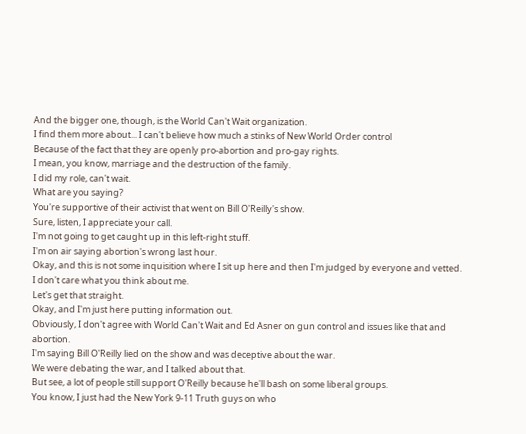And the bigger one, though, is the World Can't Wait organization.
I find them more about... I can't believe how much a stinks of New World Order control
Because of the fact that they are openly pro-abortion and pro-gay rights.
I mean, you know, marriage and the destruction of the family.
I did my role, can't wait.
What are you saying?
You're supportive of their activist that went on Bill O'Reilly's show.
Sure, listen, I appreciate your call.
I'm not going to get caught up in this left-right stuff.
I'm on air saying abortion's wrong last hour.
Okay, and this is not some inquisition where I sit up here and then I'm judged by everyone and vetted.
I don't care what you think about me.
Let's get that straight.
Okay, and I'm just here putting information out.
Obviously, I don't agree with World Can't Wait and Ed Asner on gun control and issues like that and abortion.
I'm saying Bill O'Reilly lied on the show and was deceptive about the war.
We were debating the war, and I talked about that.
But see, a lot of people still support O'Reilly because he'll bash on some liberal groups.
You know, I just had the New York 9-11 Truth guys on who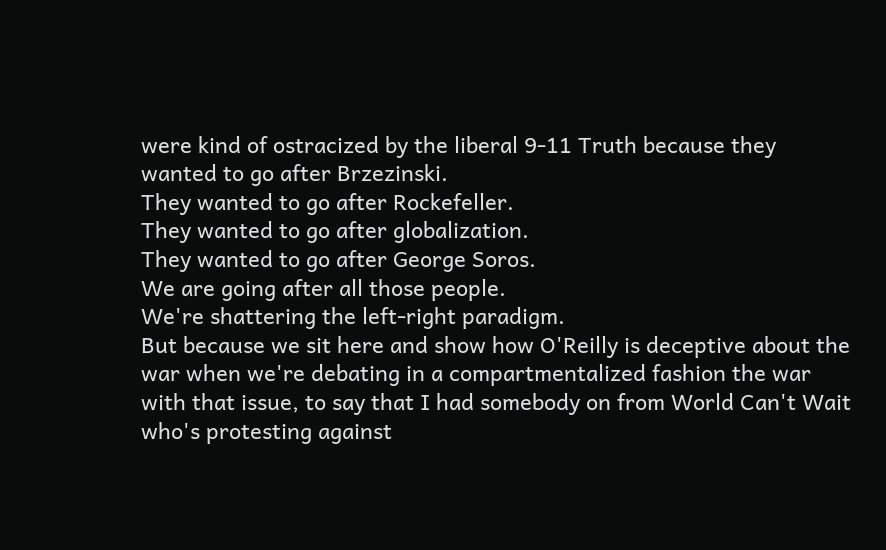were kind of ostracized by the liberal 9-11 Truth because they wanted to go after Brzezinski.
They wanted to go after Rockefeller.
They wanted to go after globalization.
They wanted to go after George Soros.
We are going after all those people.
We're shattering the left-right paradigm.
But because we sit here and show how O'Reilly is deceptive about the war when we're debating in a compartmentalized fashion the war with that issue, to say that I had somebody on from World Can't Wait who's protesting against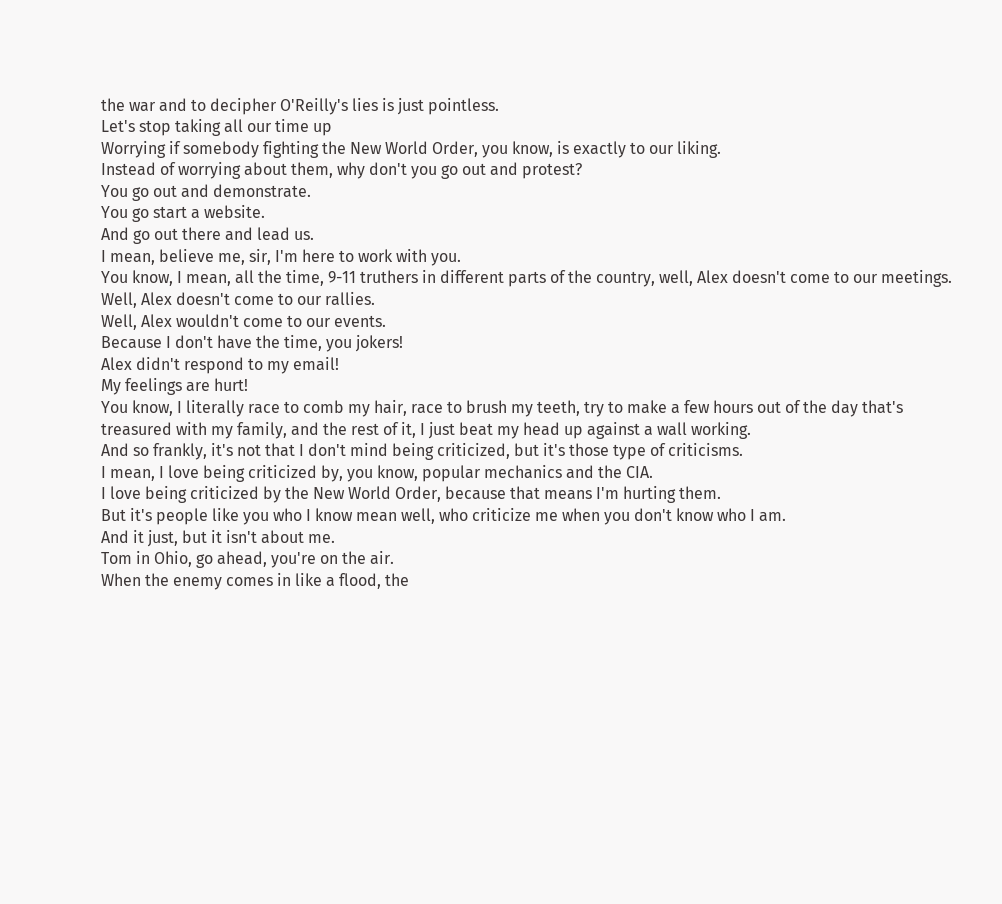the war and to decipher O'Reilly's lies is just pointless.
Let's stop taking all our time up
Worrying if somebody fighting the New World Order, you know, is exactly to our liking.
Instead of worrying about them, why don't you go out and protest?
You go out and demonstrate.
You go start a website.
And go out there and lead us.
I mean, believe me, sir, I'm here to work with you.
You know, I mean, all the time, 9-11 truthers in different parts of the country, well, Alex doesn't come to our meetings.
Well, Alex doesn't come to our rallies.
Well, Alex wouldn't come to our events.
Because I don't have the time, you jokers!
Alex didn't respond to my email!
My feelings are hurt!
You know, I literally race to comb my hair, race to brush my teeth, try to make a few hours out of the day that's treasured with my family, and the rest of it, I just beat my head up against a wall working.
And so frankly, it's not that I don't mind being criticized, but it's those type of criticisms.
I mean, I love being criticized by, you know, popular mechanics and the CIA.
I love being criticized by the New World Order, because that means I'm hurting them.
But it's people like you who I know mean well, who criticize me when you don't know who I am.
And it just, but it isn't about me.
Tom in Ohio, go ahead, you're on the air.
When the enemy comes in like a flood, the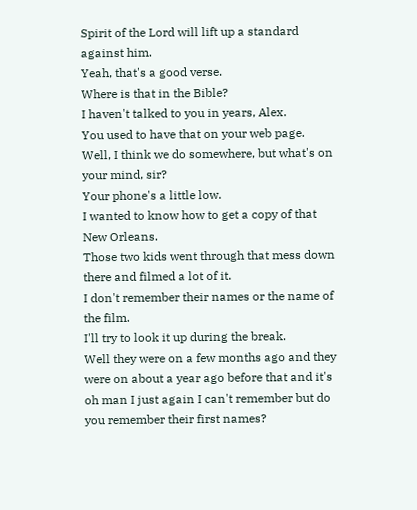Spirit of the Lord will lift up a standard against him.
Yeah, that's a good verse.
Where is that in the Bible?
I haven't talked to you in years, Alex.
You used to have that on your web page.
Well, I think we do somewhere, but what's on your mind, sir?
Your phone's a little low.
I wanted to know how to get a copy of that New Orleans.
Those two kids went through that mess down there and filmed a lot of it.
I don't remember their names or the name of the film.
I'll try to look it up during the break.
Well they were on a few months ago and they were on about a year ago before that and it's oh man I just again I can't remember but do you remember their first names?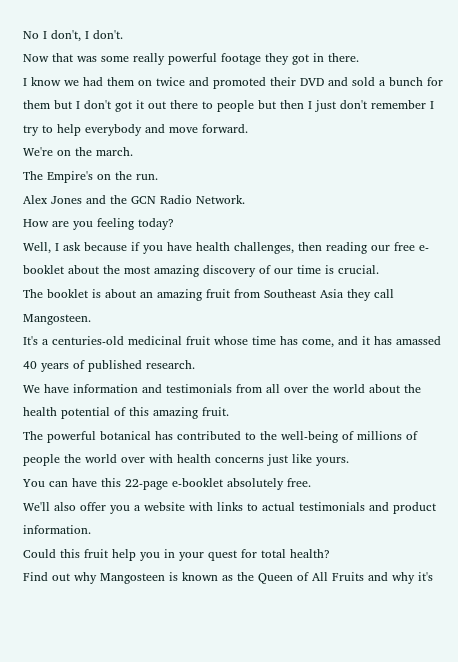No I don't, I don't.
Now that was some really powerful footage they got in there.
I know we had them on twice and promoted their DVD and sold a bunch for them but I don't got it out there to people but then I just don't remember I try to help everybody and move forward.
We're on the march.
The Empire's on the run.
Alex Jones and the GCN Radio Network.
How are you feeling today?
Well, I ask because if you have health challenges, then reading our free e-booklet about the most amazing discovery of our time is crucial.
The booklet is about an amazing fruit from Southeast Asia they call Mangosteen.
It's a centuries-old medicinal fruit whose time has come, and it has amassed 40 years of published research.
We have information and testimonials from all over the world about the health potential of this amazing fruit.
The powerful botanical has contributed to the well-being of millions of people the world over with health concerns just like yours.
You can have this 22-page e-booklet absolutely free.
We'll also offer you a website with links to actual testimonials and product information.
Could this fruit help you in your quest for total health?
Find out why Mangosteen is known as the Queen of All Fruits and why it's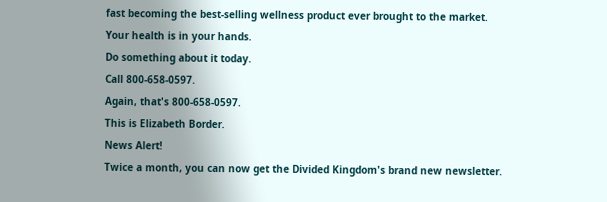fast becoming the best-selling wellness product ever brought to the market.
Your health is in your hands.
Do something about it today.
Call 800-658-0597.
Again, that's 800-658-0597.
This is Elizabeth Border.
News Alert!
Twice a month, you can now get the Divided Kingdom's brand new newsletter.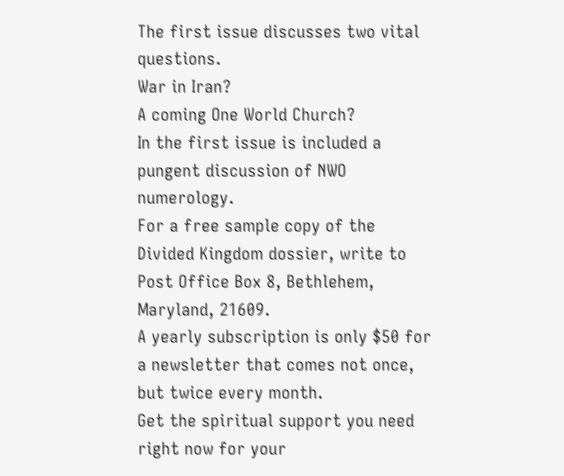The first issue discusses two vital questions.
War in Iran?
A coming One World Church?
In the first issue is included a pungent discussion of NWO numerology.
For a free sample copy of the Divided Kingdom dossier, write to Post Office Box 8, Bethlehem, Maryland, 21609.
A yearly subscription is only $50 for a newsletter that comes not once, but twice every month.
Get the spiritual support you need right now for your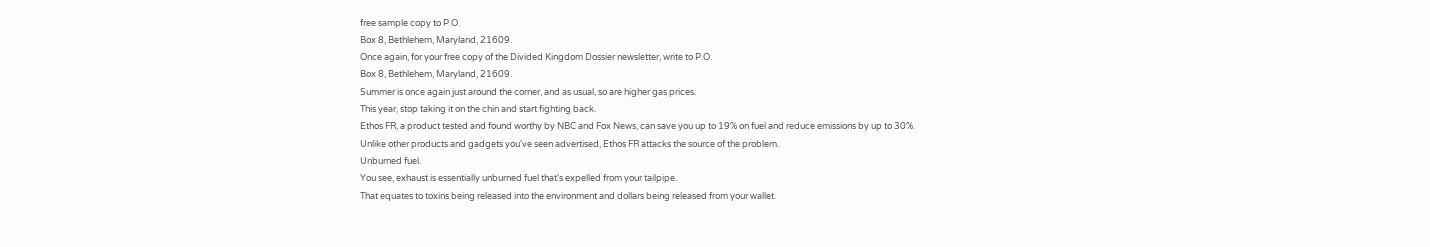free sample copy to P.O.
Box 8, Bethlehem, Maryland, 21609.
Once again, for your free copy of the Divided Kingdom Dossier newsletter, write to P.O.
Box 8, Bethlehem, Maryland, 21609.
Summer is once again just around the corner, and as usual, so are higher gas prices.
This year, stop taking it on the chin and start fighting back.
Ethos FR, a product tested and found worthy by NBC and Fox News, can save you up to 19% on fuel and reduce emissions by up to 30%.
Unlike other products and gadgets you've seen advertised, Ethos FR attacks the source of the problem.
Unburned fuel.
You see, exhaust is essentially unburned fuel that's expelled from your tailpipe.
That equates to toxins being released into the environment and dollars being released from your wallet.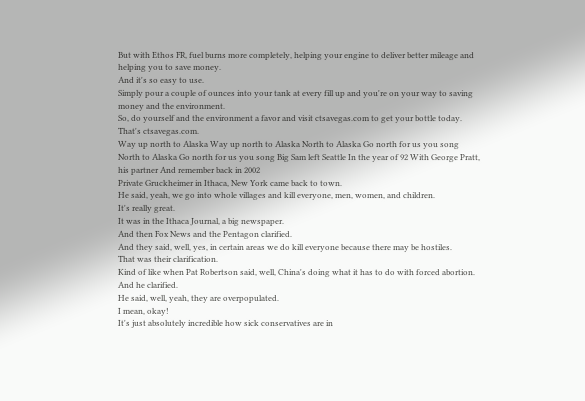But with Ethos FR, fuel burns more completely, helping your engine to deliver better mileage and helping you to save money.
And it's so easy to use.
Simply pour a couple of ounces into your tank at every fill up and you're on your way to saving money and the environment.
So, do yourself and the environment a favor and visit ctsavegas.com to get your bottle today.
That's ctsavegas.com.
Way up north to Alaska Way up north to Alaska North to Alaska Go north for us you song North to Alaska Go north for us you song Big Sam left Seattle In the year of 92 With George Pratt, his partner And remember back in 2002
Private Gruckheimer in Ithaca, New York came back to town.
He said, yeah, we go into whole villages and kill everyone, men, women, and children.
It's really great.
It was in the Ithaca Journal, a big newspaper.
And then Fox News and the Pentagon clarified.
And they said, well, yes, in certain areas we do kill everyone because there may be hostiles.
That was their clarification.
Kind of like when Pat Robertson said, well, China's doing what it has to do with forced abortion.
And he clarified.
He said, well, yeah, they are overpopulated.
I mean, okay!
It's just absolutely incredible how sick conservatives are in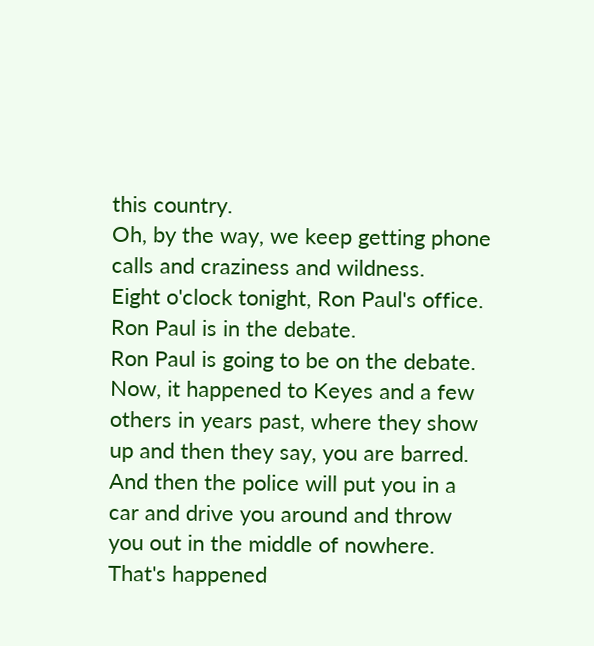this country.
Oh, by the way, we keep getting phone calls and craziness and wildness.
Eight o'clock tonight, Ron Paul's office.
Ron Paul is in the debate.
Ron Paul is going to be on the debate.
Now, it happened to Keyes and a few others in years past, where they show up and then they say, you are barred.
And then the police will put you in a car and drive you around and throw you out in the middle of nowhere.
That's happened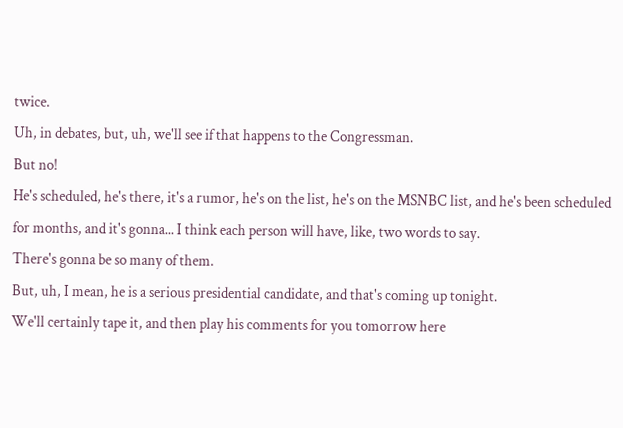twice.
Uh, in debates, but, uh, we'll see if that happens to the Congressman.
But no!
He's scheduled, he's there, it's a rumor, he's on the list, he's on the MSNBC list, and he's been scheduled for months, and it's gonna... I think each person will have, like, two words to say.
There's gonna be so many of them.
But, uh, I mean, he is a serious presidential candidate, and that's coming up tonight.
We'll certainly tape it, and then play his comments for you tomorrow here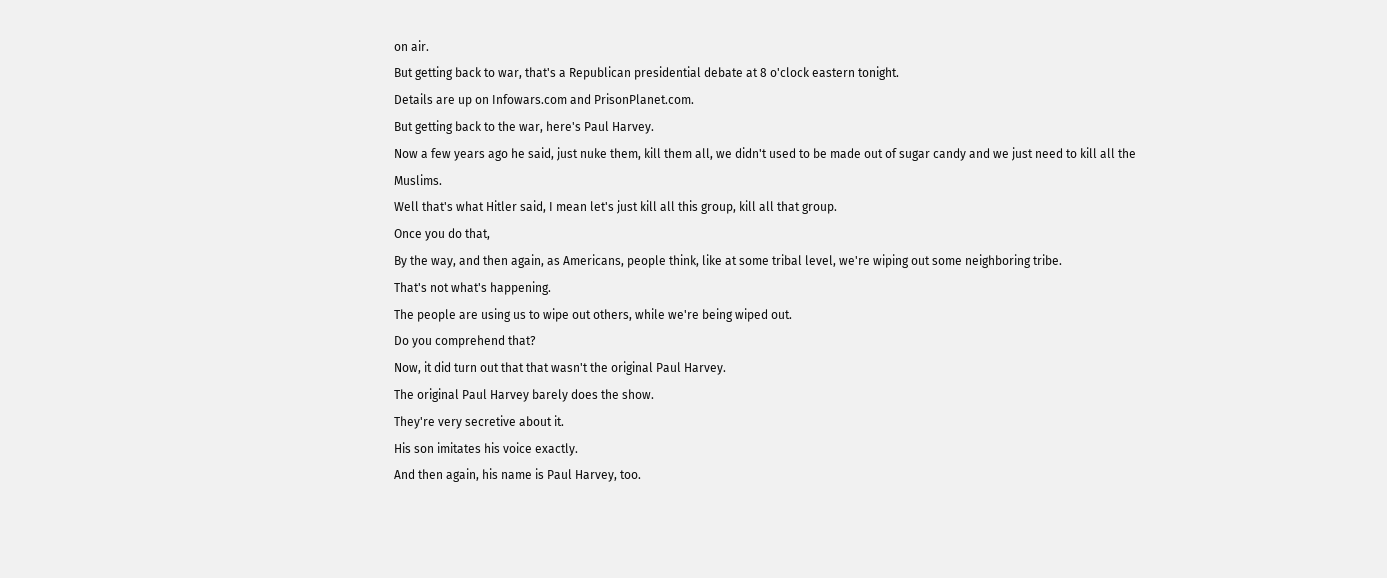on air.
But getting back to war, that's a Republican presidential debate at 8 o'clock eastern tonight.
Details are up on Infowars.com and PrisonPlanet.com.
But getting back to the war, here's Paul Harvey.
Now a few years ago he said, just nuke them, kill them all, we didn't used to be made out of sugar candy and we just need to kill all the Muslims.
Well that's what Hitler said, I mean let's just kill all this group, kill all that group.
Once you do that,
By the way, and then again, as Americans, people think, like at some tribal level, we're wiping out some neighboring tribe.
That's not what's happening.
The people are using us to wipe out others, while we're being wiped out.
Do you comprehend that?
Now, it did turn out that that wasn't the original Paul Harvey.
The original Paul Harvey barely does the show.
They're very secretive about it.
His son imitates his voice exactly.
And then again, his name is Paul Harvey, too.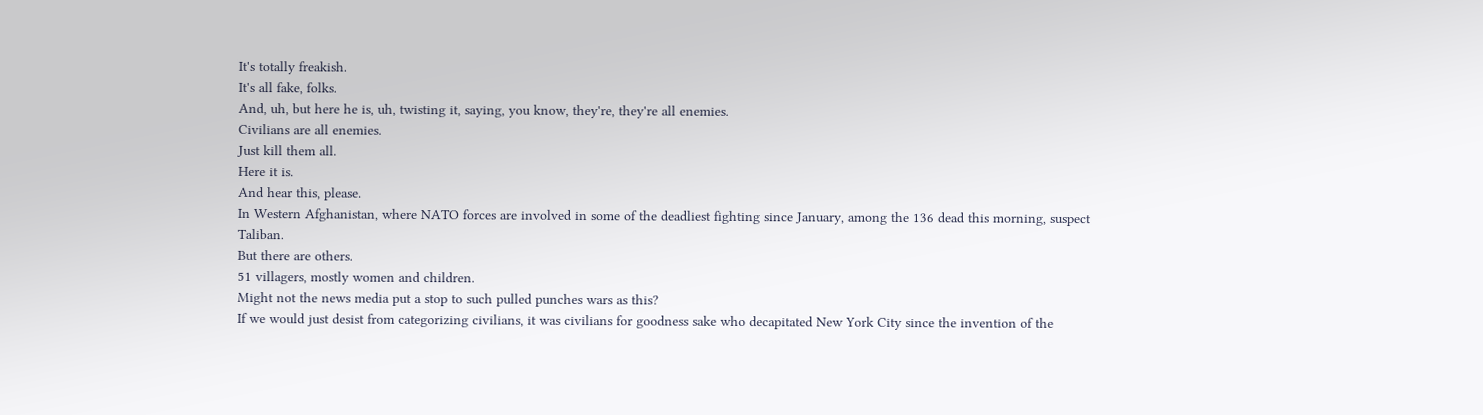It's totally freakish.
It's all fake, folks.
And, uh, but here he is, uh, twisting it, saying, you know, they're, they're all enemies.
Civilians are all enemies.
Just kill them all.
Here it is.
And hear this, please.
In Western Afghanistan, where NATO forces are involved in some of the deadliest fighting since January, among the 136 dead this morning, suspect Taliban.
But there are others.
51 villagers, mostly women and children.
Might not the news media put a stop to such pulled punches wars as this?
If we would just desist from categorizing civilians, it was civilians for goodness sake who decapitated New York City since the invention of the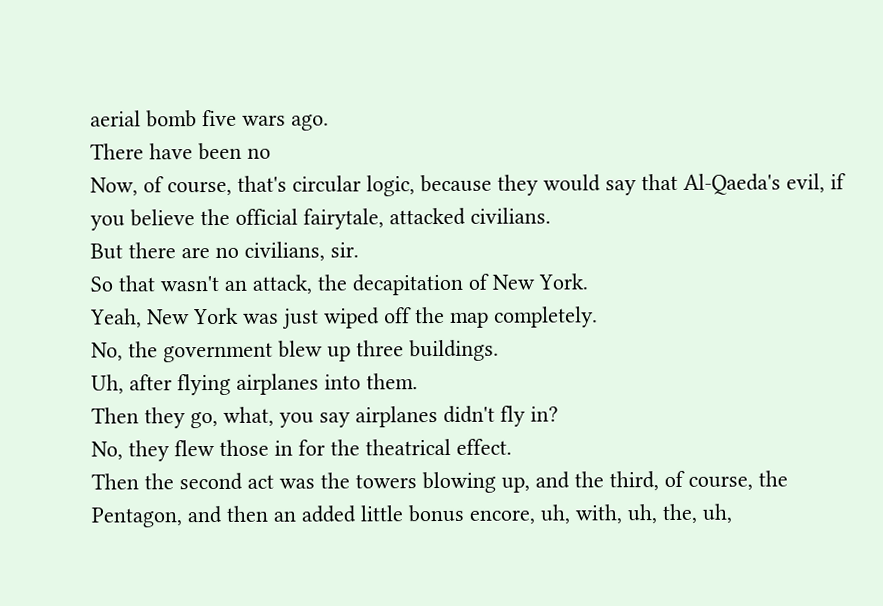aerial bomb five wars ago.
There have been no
Now, of course, that's circular logic, because they would say that Al-Qaeda's evil, if you believe the official fairytale, attacked civilians.
But there are no civilians, sir.
So that wasn't an attack, the decapitation of New York.
Yeah, New York was just wiped off the map completely.
No, the government blew up three buildings.
Uh, after flying airplanes into them.
Then they go, what, you say airplanes didn't fly in?
No, they flew those in for the theatrical effect.
Then the second act was the towers blowing up, and the third, of course, the Pentagon, and then an added little bonus encore, uh, with, uh, the, uh,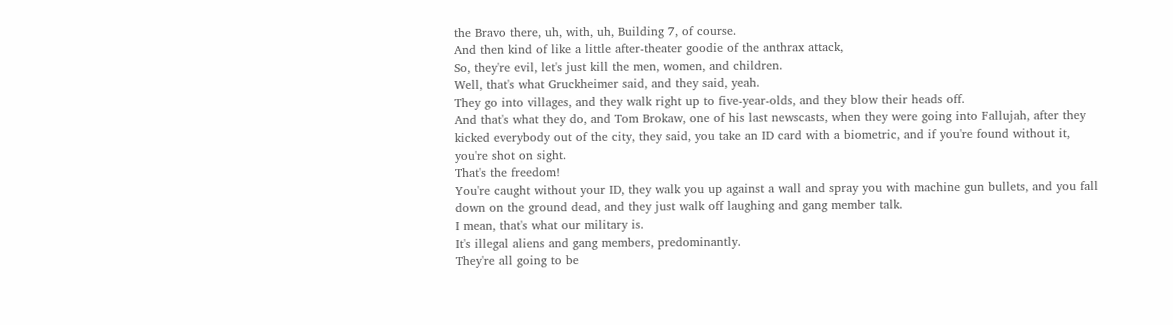the Bravo there, uh, with, uh, Building 7, of course.
And then kind of like a little after-theater goodie of the anthrax attack,
So, they're evil, let's just kill the men, women, and children.
Well, that's what Gruckheimer said, and they said, yeah.
They go into villages, and they walk right up to five-year-olds, and they blow their heads off.
And that's what they do, and Tom Brokaw, one of his last newscasts, when they were going into Fallujah, after they kicked everybody out of the city, they said, you take an ID card with a biometric, and if you're found without it, you're shot on sight.
That's the freedom!
You're caught without your ID, they walk you up against a wall and spray you with machine gun bullets, and you fall down on the ground dead, and they just walk off laughing and gang member talk.
I mean, that's what our military is.
It's illegal aliens and gang members, predominantly.
They're all going to be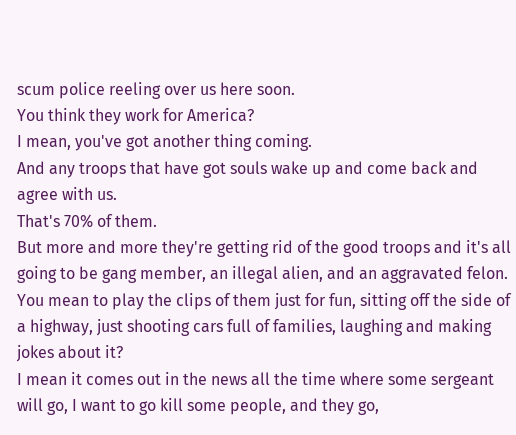scum police reeling over us here soon.
You think they work for America?
I mean, you've got another thing coming.
And any troops that have got souls wake up and come back and agree with us.
That's 70% of them.
But more and more they're getting rid of the good troops and it's all going to be gang member, an illegal alien, and an aggravated felon.
You mean to play the clips of them just for fun, sitting off the side of a highway, just shooting cars full of families, laughing and making jokes about it?
I mean it comes out in the news all the time where some sergeant will go, I want to go kill some people, and they go,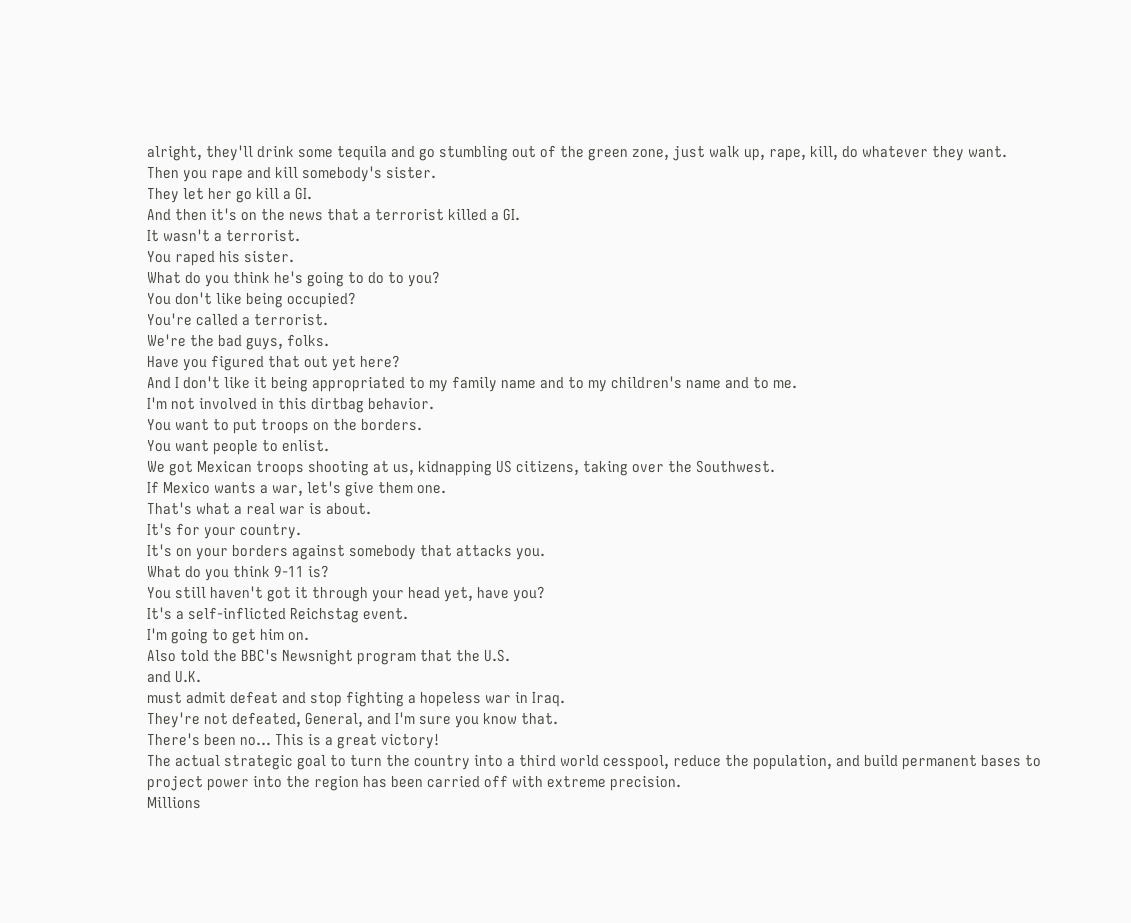alright, they'll drink some tequila and go stumbling out of the green zone, just walk up, rape, kill, do whatever they want.
Then you rape and kill somebody's sister.
They let her go kill a GI.
And then it's on the news that a terrorist killed a GI.
It wasn't a terrorist.
You raped his sister.
What do you think he's going to do to you?
You don't like being occupied?
You're called a terrorist.
We're the bad guys, folks.
Have you figured that out yet here?
And I don't like it being appropriated to my family name and to my children's name and to me.
I'm not involved in this dirtbag behavior.
You want to put troops on the borders.
You want people to enlist.
We got Mexican troops shooting at us, kidnapping US citizens, taking over the Southwest.
If Mexico wants a war, let's give them one.
That's what a real war is about.
It's for your country.
It's on your borders against somebody that attacks you.
What do you think 9-11 is?
You still haven't got it through your head yet, have you?
It's a self-inflicted Reichstag event.
I'm going to get him on.
Also told the BBC's Newsnight program that the U.S.
and U.K.
must admit defeat and stop fighting a hopeless war in Iraq.
They're not defeated, General, and I'm sure you know that.
There's been no... This is a great victory!
The actual strategic goal to turn the country into a third world cesspool, reduce the population, and build permanent bases to project power into the region has been carried off with extreme precision.
Millions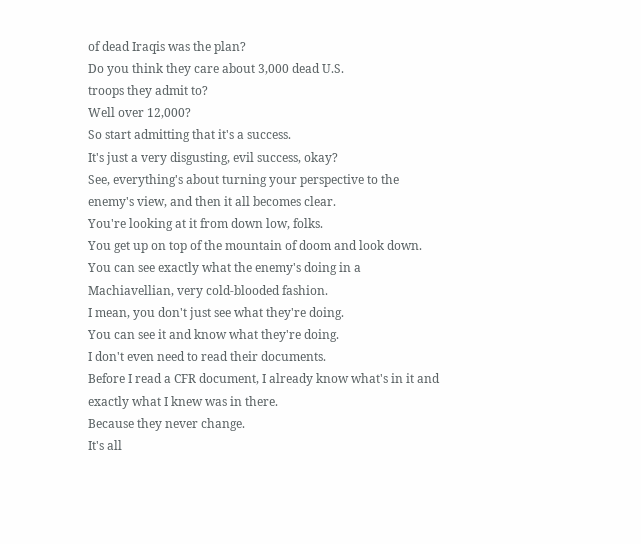of dead Iraqis was the plan?
Do you think they care about 3,000 dead U.S.
troops they admit to?
Well over 12,000?
So start admitting that it's a success.
It's just a very disgusting, evil success, okay?
See, everything's about turning your perspective to the enemy's view, and then it all becomes clear.
You're looking at it from down low, folks.
You get up on top of the mountain of doom and look down.
You can see exactly what the enemy's doing in a Machiavellian, very cold-blooded fashion.
I mean, you don't just see what they're doing.
You can see it and know what they're doing.
I don't even need to read their documents.
Before I read a CFR document, I already know what's in it and exactly what I knew was in there.
Because they never change.
It's all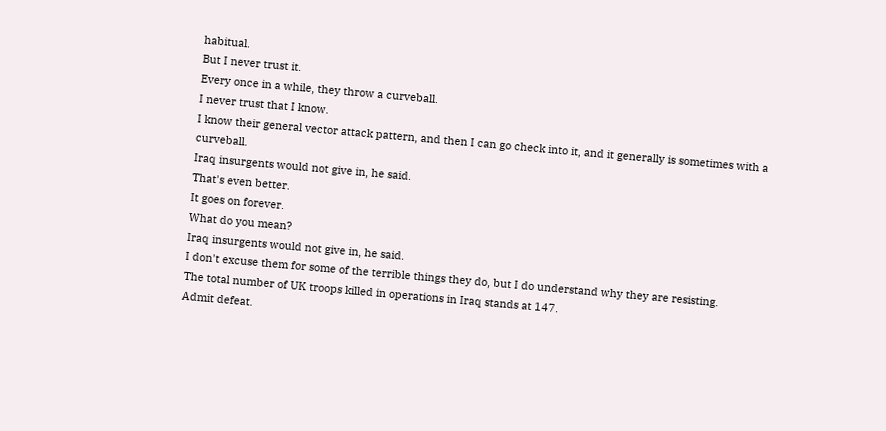habitual.
But I never trust it.
Every once in a while, they throw a curveball.
I never trust that I know.
I know their general vector attack pattern, and then I can go check into it, and it generally is sometimes with a curveball.
Iraq insurgents would not give in, he said.
That's even better.
It goes on forever.
What do you mean?
Iraq insurgents would not give in, he said.
I don't excuse them for some of the terrible things they do, but I do understand why they are resisting.
The total number of UK troops killed in operations in Iraq stands at 147.
Admit defeat.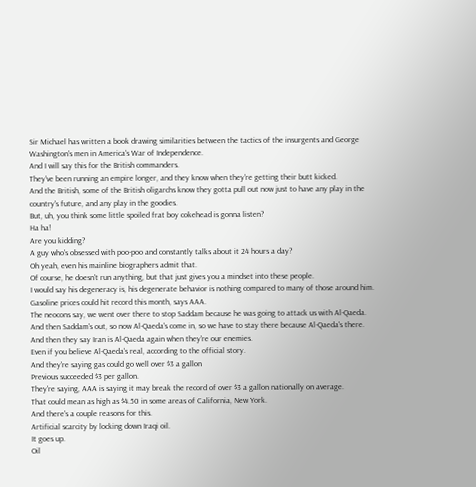Sir Michael has written a book drawing similarities between the tactics of the insurgents and George Washington's men in America's War of Independence.
And I will say this for the British commanders.
They've been running an empire longer, and they know when they're getting their butt kicked.
And the British, some of the British oligarchs know they gotta pull out now just to have any play in the country's future, and any play in the goodies.
But, uh, you think some little spoiled frat boy cokehead is gonna listen?
Ha ha!
Are you kidding?
A guy who's obsessed with poo-poo and constantly talks about it 24 hours a day?
Oh yeah, even his mainline biographers admit that.
Of course, he doesn't run anything, but that just gives you a mindset into these people.
I would say his degeneracy is, his degenerate behavior is nothing compared to many of those around him.
Gasoline prices could hit record this month, says AAA.
The neocons say, we went over there to stop Saddam because he was going to attack us with Al-Qaeda.
And then Saddam's out, so now Al-Qaeda's come in, so we have to stay there because Al-Qaeda's there.
And then they say Iran is Al-Qaeda again when they're our enemies.
Even if you believe Al-Qaeda's real, according to the official story.
And they're saying gas could go well over $3 a gallon
Previous succeeded $3 per gallon.
They're saying, AAA is saying it may break the record of over $3 a gallon nationally on average.
That could mean as high as $4.50 in some areas of California, New York.
And there's a couple reasons for this.
Artificial scarcity by locking down Iraqi oil.
It goes up.
Oil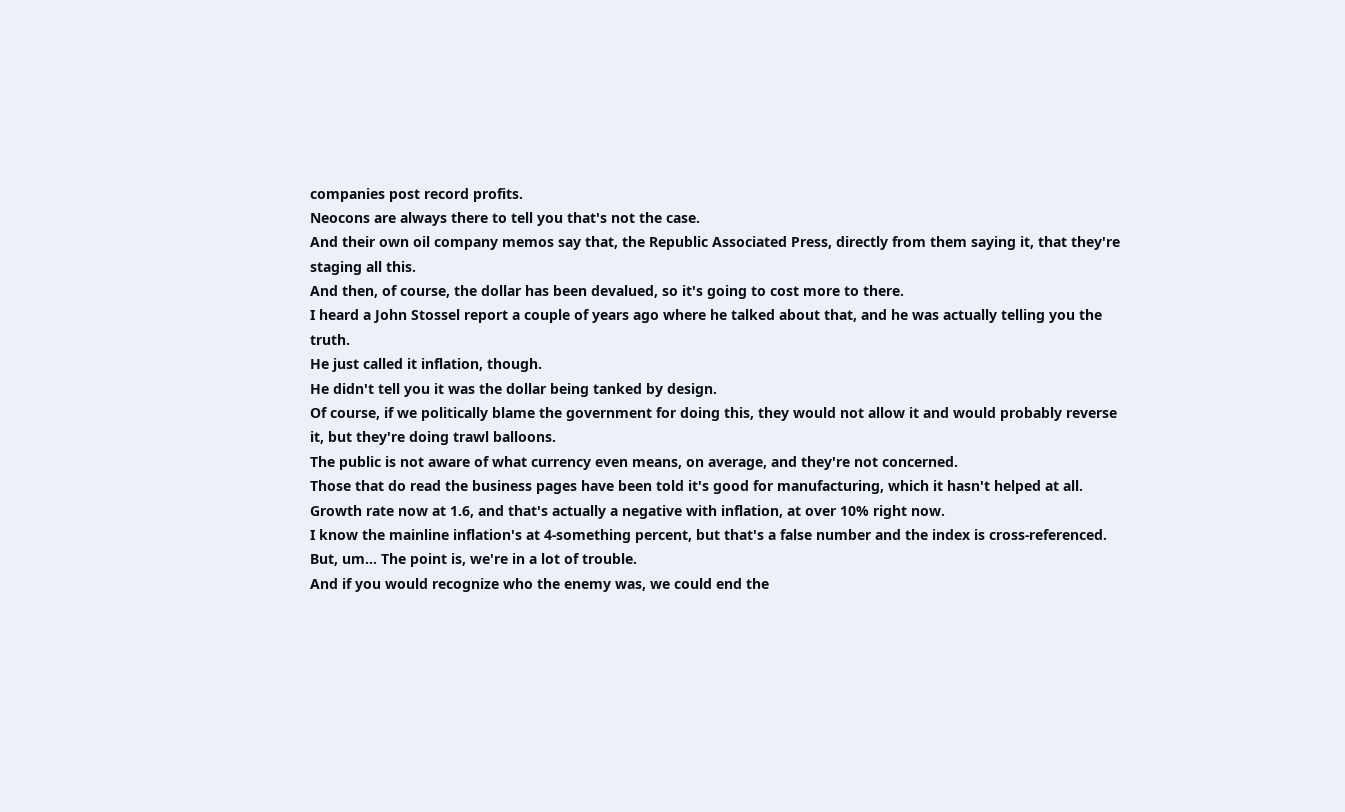companies post record profits.
Neocons are always there to tell you that's not the case.
And their own oil company memos say that, the Republic Associated Press, directly from them saying it, that they're staging all this.
And then, of course, the dollar has been devalued, so it's going to cost more to there.
I heard a John Stossel report a couple of years ago where he talked about that, and he was actually telling you the truth.
He just called it inflation, though.
He didn't tell you it was the dollar being tanked by design.
Of course, if we politically blame the government for doing this, they would not allow it and would probably reverse it, but they're doing trawl balloons.
The public is not aware of what currency even means, on average, and they're not concerned.
Those that do read the business pages have been told it's good for manufacturing, which it hasn't helped at all.
Growth rate now at 1.6, and that's actually a negative with inflation, at over 10% right now.
I know the mainline inflation's at 4-something percent, but that's a false number and the index is cross-referenced.
But, um... The point is, we're in a lot of trouble.
And if you would recognize who the enemy was, we could end the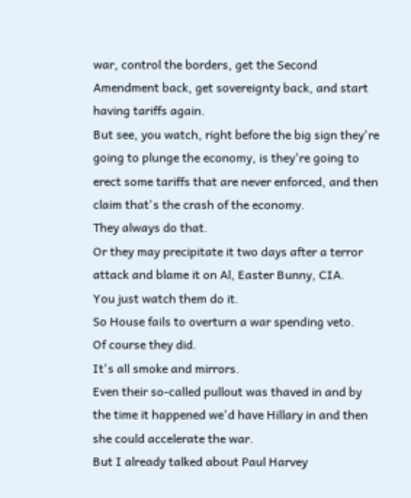war, control the borders, get the Second Amendment back, get sovereignty back, and start having tariffs again.
But see, you watch, right before the big sign they're going to plunge the economy, is they're going to erect some tariffs that are never enforced, and then claim that's the crash of the economy.
They always do that.
Or they may precipitate it two days after a terror attack and blame it on Al, Easter Bunny, CIA.
You just watch them do it.
So House fails to overturn a war spending veto.
Of course they did.
It's all smoke and mirrors.
Even their so-called pullout was thaved in and by the time it happened we'd have Hillary in and then she could accelerate the war.
But I already talked about Paul Harvey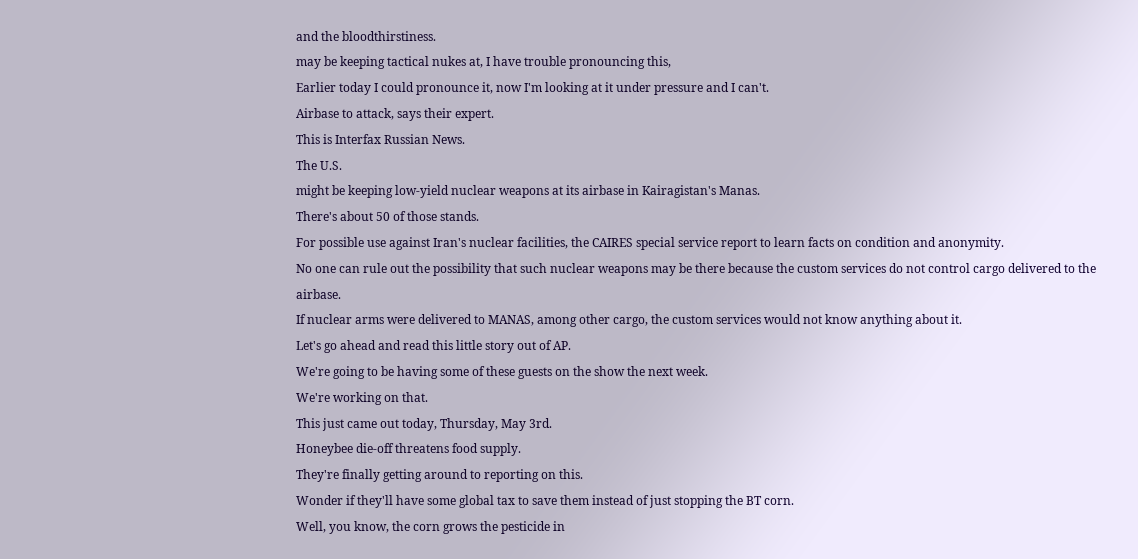and the bloodthirstiness.
may be keeping tactical nukes at, I have trouble pronouncing this,
Earlier today I could pronounce it, now I'm looking at it under pressure and I can't.
Airbase to attack, says their expert.
This is Interfax Russian News.
The U.S.
might be keeping low-yield nuclear weapons at its airbase in Kairagistan's Manas.
There's about 50 of those stands.
For possible use against Iran's nuclear facilities, the CAIRES special service report to learn facts on condition and anonymity.
No one can rule out the possibility that such nuclear weapons may be there because the custom services do not control cargo delivered to the airbase.
If nuclear arms were delivered to MANAS, among other cargo, the custom services would not know anything about it.
Let's go ahead and read this little story out of AP.
We're going to be having some of these guests on the show the next week.
We're working on that.
This just came out today, Thursday, May 3rd.
Honeybee die-off threatens food supply.
They're finally getting around to reporting on this.
Wonder if they'll have some global tax to save them instead of just stopping the BT corn.
Well, you know, the corn grows the pesticide in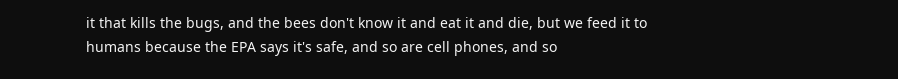it that kills the bugs, and the bees don't know it and eat it and die, but we feed it to humans because the EPA says it's safe, and so are cell phones, and so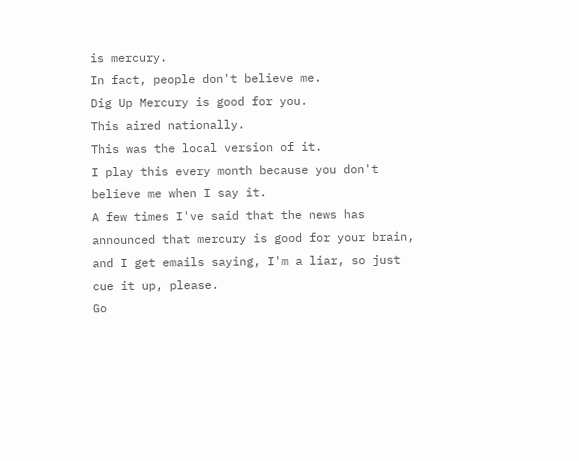is mercury.
In fact, people don't believe me.
Dig Up Mercury is good for you.
This aired nationally.
This was the local version of it.
I play this every month because you don't believe me when I say it.
A few times I've said that the news has announced that mercury is good for your brain, and I get emails saying, I'm a liar, so just cue it up, please.
Go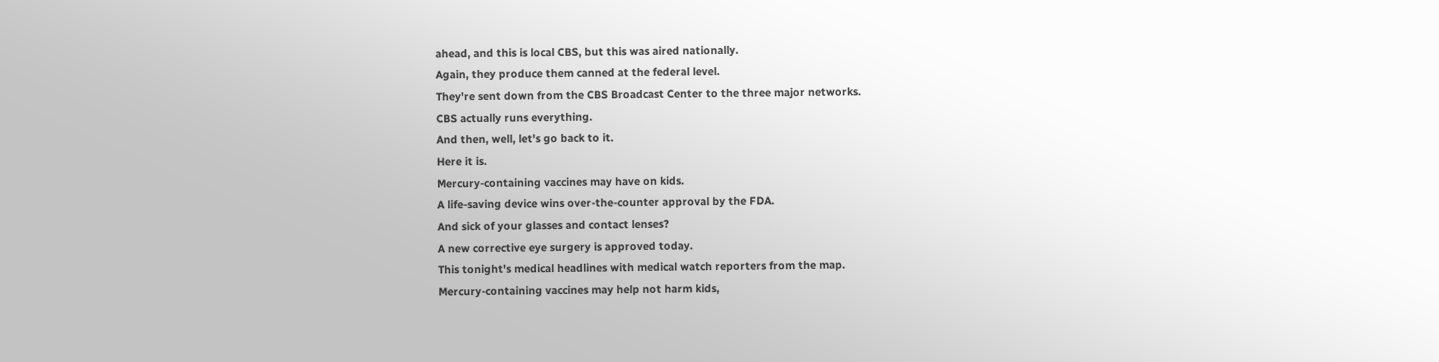ahead, and this is local CBS, but this was aired nationally.
Again, they produce them canned at the federal level.
They're sent down from the CBS Broadcast Center to the three major networks.
CBS actually runs everything.
And then, well, let's go back to it.
Here it is.
Mercury-containing vaccines may have on kids.
A life-saving device wins over-the-counter approval by the FDA.
And sick of your glasses and contact lenses?
A new corrective eye surgery is approved today.
This tonight's medical headlines with medical watch reporters from the map.
Mercury-containing vaccines may help not harm kids,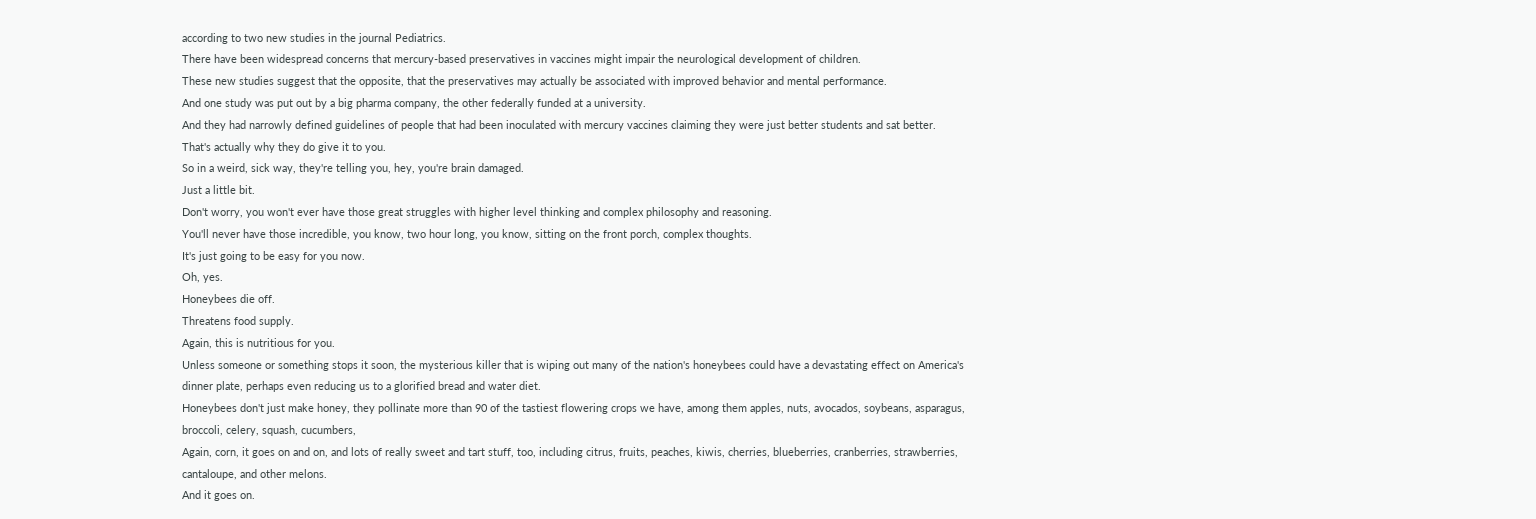according to two new studies in the journal Pediatrics.
There have been widespread concerns that mercury-based preservatives in vaccines might impair the neurological development of children.
These new studies suggest that the opposite, that the preservatives may actually be associated with improved behavior and mental performance.
And one study was put out by a big pharma company, the other federally funded at a university.
And they had narrowly defined guidelines of people that had been inoculated with mercury vaccines claiming they were just better students and sat better.
That's actually why they do give it to you.
So in a weird, sick way, they're telling you, hey, you're brain damaged.
Just a little bit.
Don't worry, you won't ever have those great struggles with higher level thinking and complex philosophy and reasoning.
You'll never have those incredible, you know, two hour long, you know, sitting on the front porch, complex thoughts.
It's just going to be easy for you now.
Oh, yes.
Honeybees die off.
Threatens food supply.
Again, this is nutritious for you.
Unless someone or something stops it soon, the mysterious killer that is wiping out many of the nation's honeybees could have a devastating effect on America's dinner plate, perhaps even reducing us to a glorified bread and water diet.
Honeybees don't just make honey, they pollinate more than 90 of the tastiest flowering crops we have, among them apples, nuts, avocados, soybeans, asparagus, broccoli, celery, squash, cucumbers,
Again, corn, it goes on and on, and lots of really sweet and tart stuff, too, including citrus, fruits, peaches, kiwis, cherries, blueberries, cranberries, strawberries, cantaloupe, and other melons.
And it goes on.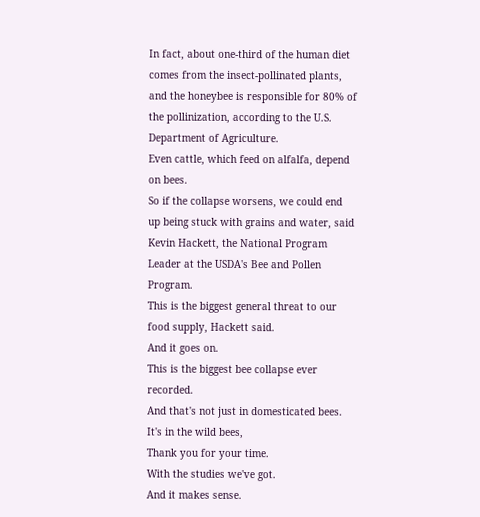In fact, about one-third of the human diet comes from the insect-pollinated plants, and the honeybee is responsible for 80% of the pollinization, according to the U.S.
Department of Agriculture.
Even cattle, which feed on alfalfa, depend on bees.
So if the collapse worsens, we could end up being stuck with grains and water, said Kevin Hackett, the National Program Leader at the USDA's Bee and Pollen Program.
This is the biggest general threat to our food supply, Hackett said.
And it goes on.
This is the biggest bee collapse ever recorded.
And that's not just in domesticated bees.
It's in the wild bees,
Thank you for your time.
With the studies we've got.
And it makes sense.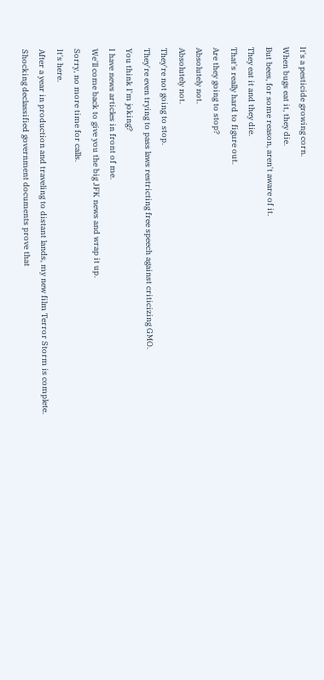It's a pesticide growing corn.
When bugs eat it, they die.
But bees, for some reason, aren't aware of it.
They eat it and they die.
That's really hard to figure out.
Are they going to stop?
Absolutely not.
Absolutely not.
They're not going to stop.
They're even trying to pass laws restricting free speech against criticizing GMO.
You think I'm joking?
I have news articles in front of me.
We'll come back to give you the big JFK news and wrap it up.
Sorry, no more time for calls.
It's here.
After a year in production and traveling to distant lands, my new film Terror Storm is complete.
Shocking declassified government documents prove that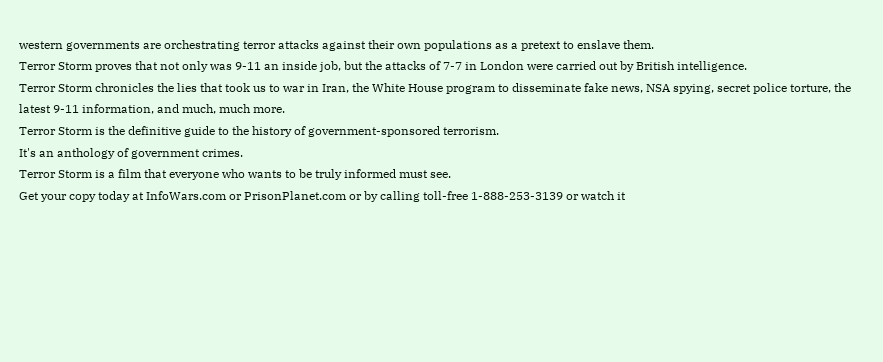western governments are orchestrating terror attacks against their own populations as a pretext to enslave them.
Terror Storm proves that not only was 9-11 an inside job, but the attacks of 7-7 in London were carried out by British intelligence.
Terror Storm chronicles the lies that took us to war in Iran, the White House program to disseminate fake news, NSA spying, secret police torture, the latest 9-11 information, and much, much more.
Terror Storm is the definitive guide to the history of government-sponsored terrorism.
It's an anthology of government crimes.
Terror Storm is a film that everyone who wants to be truly informed must see.
Get your copy today at InfoWars.com or PrisonPlanet.com or by calling toll-free 1-888-253-3139 or watch it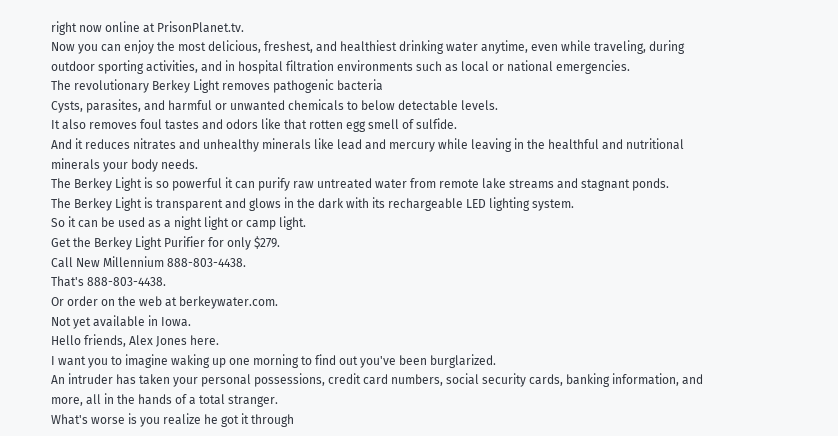right now online at PrisonPlanet.tv.
Now you can enjoy the most delicious, freshest, and healthiest drinking water anytime, even while traveling, during outdoor sporting activities, and in hospital filtration environments such as local or national emergencies.
The revolutionary Berkey Light removes pathogenic bacteria
Cysts, parasites, and harmful or unwanted chemicals to below detectable levels.
It also removes foul tastes and odors like that rotten egg smell of sulfide.
And it reduces nitrates and unhealthy minerals like lead and mercury while leaving in the healthful and nutritional minerals your body needs.
The Berkey Light is so powerful it can purify raw untreated water from remote lake streams and stagnant ponds.
The Berkey Light is transparent and glows in the dark with its rechargeable LED lighting system.
So it can be used as a night light or camp light.
Get the Berkey Light Purifier for only $279.
Call New Millennium 888-803-4438.
That's 888-803-4438.
Or order on the web at berkeywater.com.
Not yet available in Iowa.
Hello friends, Alex Jones here.
I want you to imagine waking up one morning to find out you've been burglarized.
An intruder has taken your personal possessions, credit card numbers, social security cards, banking information, and more, all in the hands of a total stranger.
What's worse is you realize he got it through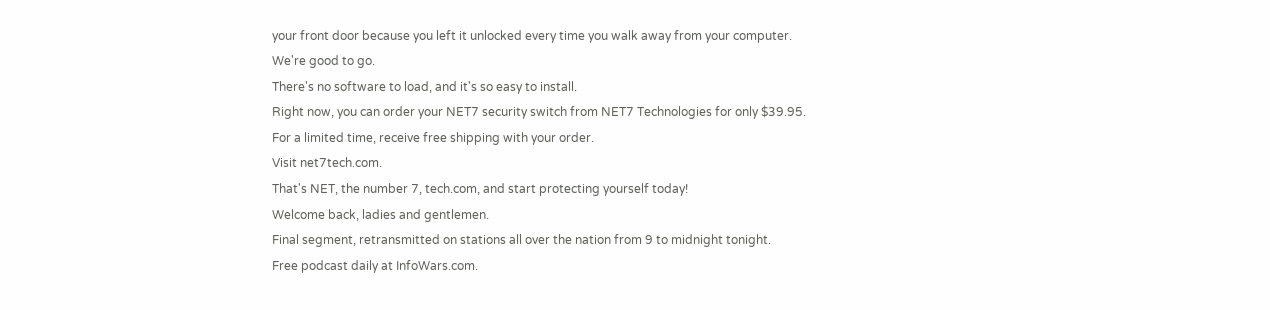your front door because you left it unlocked every time you walk away from your computer.
We're good to go.
There's no software to load, and it's so easy to install.
Right now, you can order your NET7 security switch from NET7 Technologies for only $39.95.
For a limited time, receive free shipping with your order.
Visit net7tech.com.
That's NET, the number 7, tech.com, and start protecting yourself today!
Welcome back, ladies and gentlemen.
Final segment, retransmitted on stations all over the nation from 9 to midnight tonight.
Free podcast daily at InfoWars.com.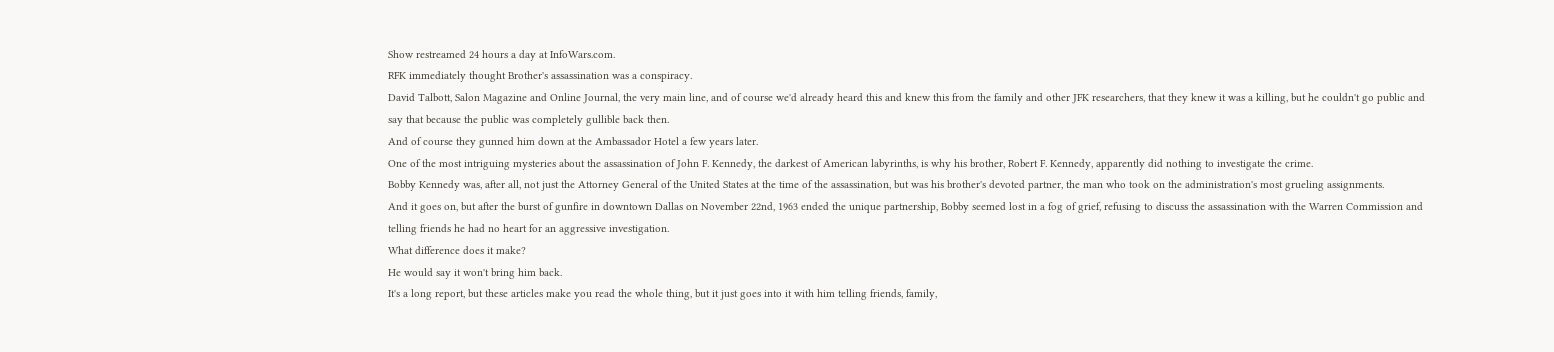Show restreamed 24 hours a day at InfoWars.com.
RFK immediately thought Brother's assassination was a conspiracy.
David Talbott, Salon Magazine and Online Journal, the very main line, and of course we'd already heard this and knew this from the family and other JFK researchers, that they knew it was a killing, but he couldn't go public and say that because the public was completely gullible back then.
And of course they gunned him down at the Ambassador Hotel a few years later.
One of the most intriguing mysteries about the assassination of John F. Kennedy, the darkest of American labyrinths, is why his brother, Robert F. Kennedy, apparently did nothing to investigate the crime.
Bobby Kennedy was, after all, not just the Attorney General of the United States at the time of the assassination, but was his brother's devoted partner, the man who took on the administration's most grueling assignments.
And it goes on, but after the burst of gunfire in downtown Dallas on November 22nd, 1963 ended the unique partnership, Bobby seemed lost in a fog of grief, refusing to discuss the assassination with the Warren Commission and telling friends he had no heart for an aggressive investigation.
What difference does it make?
He would say it won't bring him back.
It's a long report, but these articles make you read the whole thing, but it just goes into it with him telling friends, family,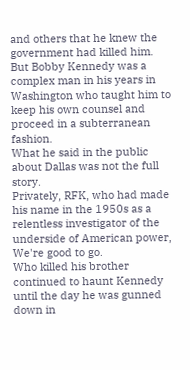and others that he knew the government had killed him.
But Bobby Kennedy was a complex man in his years in Washington who taught him to keep his own counsel and proceed in a subterranean fashion.
What he said in the public about Dallas was not the full story.
Privately, RFK, who had made his name in the 1950s as a relentless investigator of the underside of American power,
We're good to go.
Who killed his brother continued to haunt Kennedy until the day he was gunned down in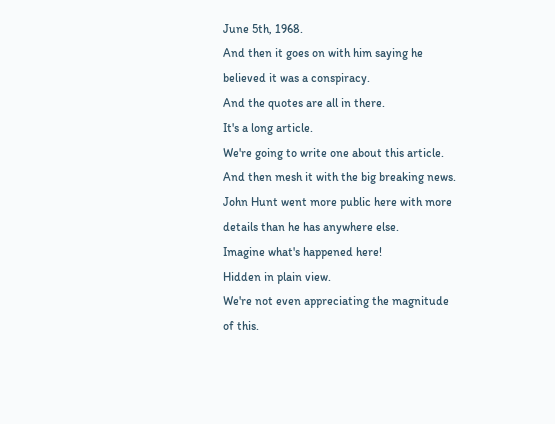June 5th, 1968.
And then it goes on with him saying he believed it was a conspiracy.
And the quotes are all in there.
It's a long article.
We're going to write one about this article.
And then mesh it with the big breaking news.
John Hunt went more public here with more details than he has anywhere else.
Imagine what's happened here!
Hidden in plain view.
We're not even appreciating the magnitude of this.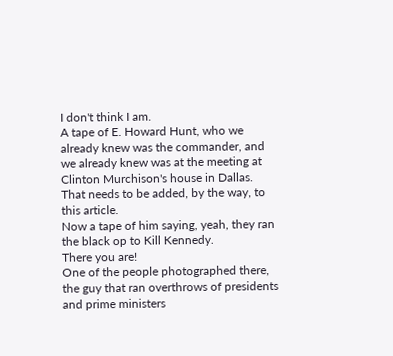I don't think I am.
A tape of E. Howard Hunt, who we already knew was the commander, and we already knew was at the meeting at Clinton Murchison's house in Dallas.
That needs to be added, by the way, to this article.
Now a tape of him saying, yeah, they ran the black op to Kill Kennedy.
There you are!
One of the people photographed there, the guy that ran overthrows of presidents and prime ministers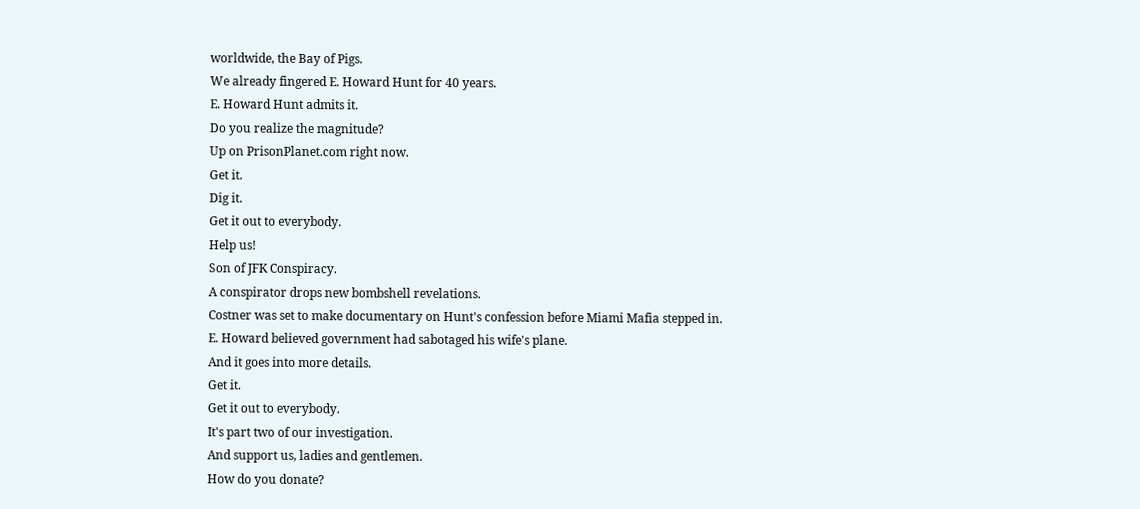worldwide, the Bay of Pigs.
We already fingered E. Howard Hunt for 40 years.
E. Howard Hunt admits it.
Do you realize the magnitude?
Up on PrisonPlanet.com right now.
Get it.
Dig it.
Get it out to everybody.
Help us!
Son of JFK Conspiracy.
A conspirator drops new bombshell revelations.
Costner was set to make documentary on Hunt's confession before Miami Mafia stepped in.
E. Howard believed government had sabotaged his wife's plane.
And it goes into more details.
Get it.
Get it out to everybody.
It's part two of our investigation.
And support us, ladies and gentlemen.
How do you donate?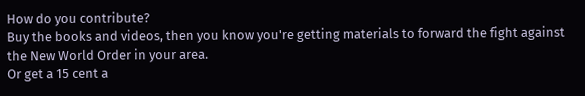How do you contribute?
Buy the books and videos, then you know you're getting materials to forward the fight against the New World Order in your area.
Or get a 15 cent a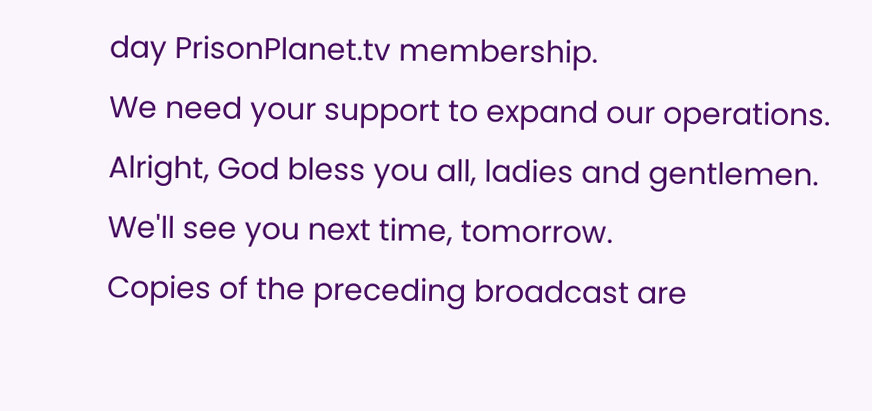day PrisonPlanet.tv membership.
We need your support to expand our operations.
Alright, God bless you all, ladies and gentlemen.
We'll see you next time, tomorrow.
Copies of the preceding broadcast are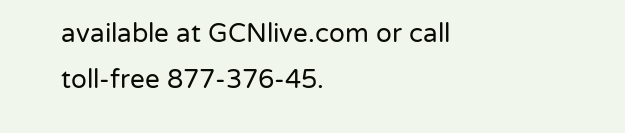available at GCNlive.com or call toll-free 877-376-45.